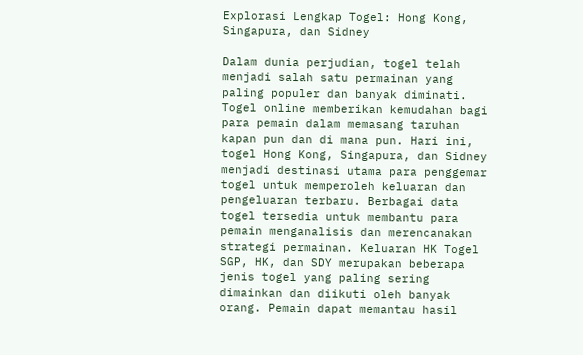Explorasi Lengkap Togel: Hong Kong, Singapura, dan Sidney

Dalam dunia perjudian, togel telah menjadi salah satu permainan yang paling populer dan banyak diminati. Togel online memberikan kemudahan bagi para pemain dalam memasang taruhan kapan pun dan di mana pun. Hari ini, togel Hong Kong, Singapura, dan Sidney menjadi destinasi utama para penggemar togel untuk memperoleh keluaran dan pengeluaran terbaru. Berbagai data togel tersedia untuk membantu para pemain menganalisis dan merencanakan strategi permainan. Keluaran HK Togel SGP, HK, dan SDY merupakan beberapa jenis togel yang paling sering dimainkan dan diikuti oleh banyak orang. Pemain dapat memantau hasil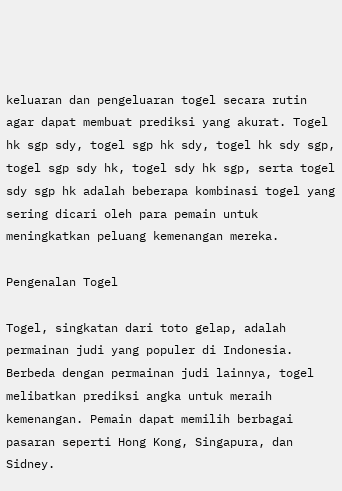keluaran dan pengeluaran togel secara rutin agar dapat membuat prediksi yang akurat. Togel hk sgp sdy, togel sgp hk sdy, togel hk sdy sgp, togel sgp sdy hk, togel sdy hk sgp, serta togel sdy sgp hk adalah beberapa kombinasi togel yang sering dicari oleh para pemain untuk meningkatkan peluang kemenangan mereka.

Pengenalan Togel

Togel, singkatan dari toto gelap, adalah permainan judi yang populer di Indonesia. Berbeda dengan permainan judi lainnya, togel melibatkan prediksi angka untuk meraih kemenangan. Pemain dapat memilih berbagai pasaran seperti Hong Kong, Singapura, dan Sidney.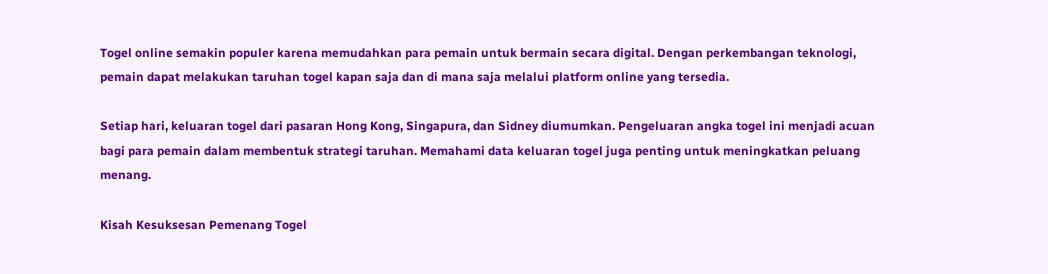Togel online semakin populer karena memudahkan para pemain untuk bermain secara digital. Dengan perkembangan teknologi, pemain dapat melakukan taruhan togel kapan saja dan di mana saja melalui platform online yang tersedia.

Setiap hari, keluaran togel dari pasaran Hong Kong, Singapura, dan Sidney diumumkan. Pengeluaran angka togel ini menjadi acuan bagi para pemain dalam membentuk strategi taruhan. Memahami data keluaran togel juga penting untuk meningkatkan peluang menang.

Kisah Kesuksesan Pemenang Togel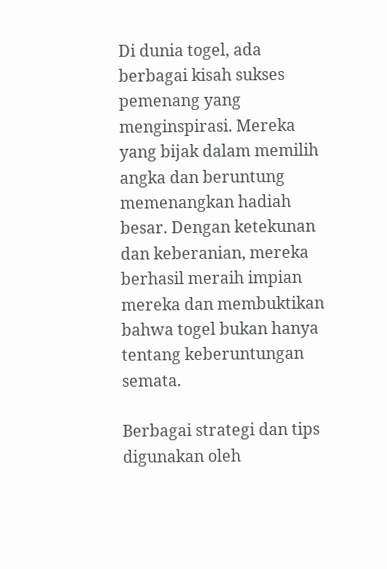Di dunia togel, ada berbagai kisah sukses pemenang yang menginspirasi. Mereka yang bijak dalam memilih angka dan beruntung memenangkan hadiah besar. Dengan ketekunan dan keberanian, mereka berhasil meraih impian mereka dan membuktikan bahwa togel bukan hanya tentang keberuntungan semata.

Berbagai strategi dan tips digunakan oleh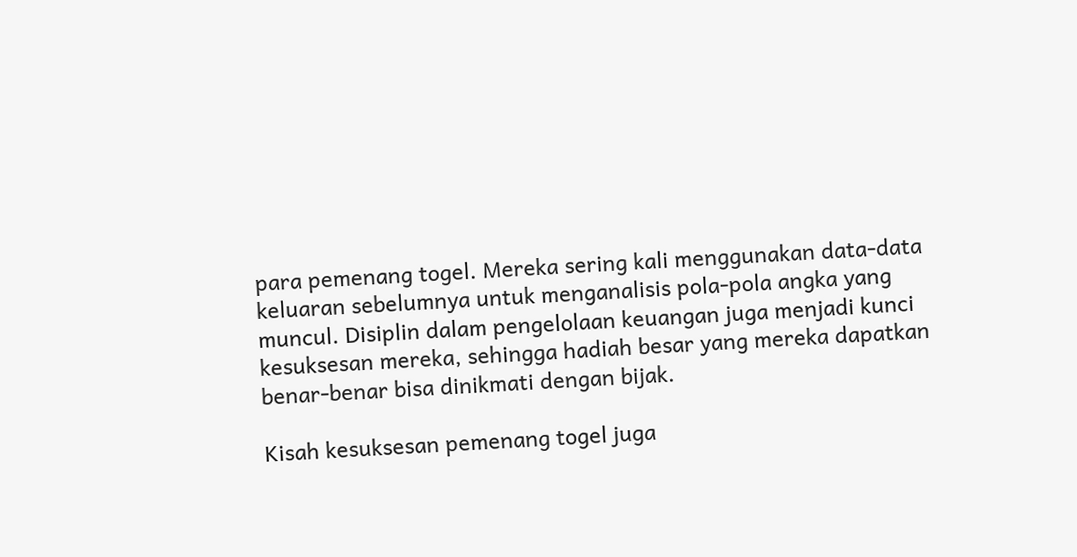para pemenang togel. Mereka sering kali menggunakan data-data keluaran sebelumnya untuk menganalisis pola-pola angka yang muncul. Disiplin dalam pengelolaan keuangan juga menjadi kunci kesuksesan mereka, sehingga hadiah besar yang mereka dapatkan benar-benar bisa dinikmati dengan bijak.

Kisah kesuksesan pemenang togel juga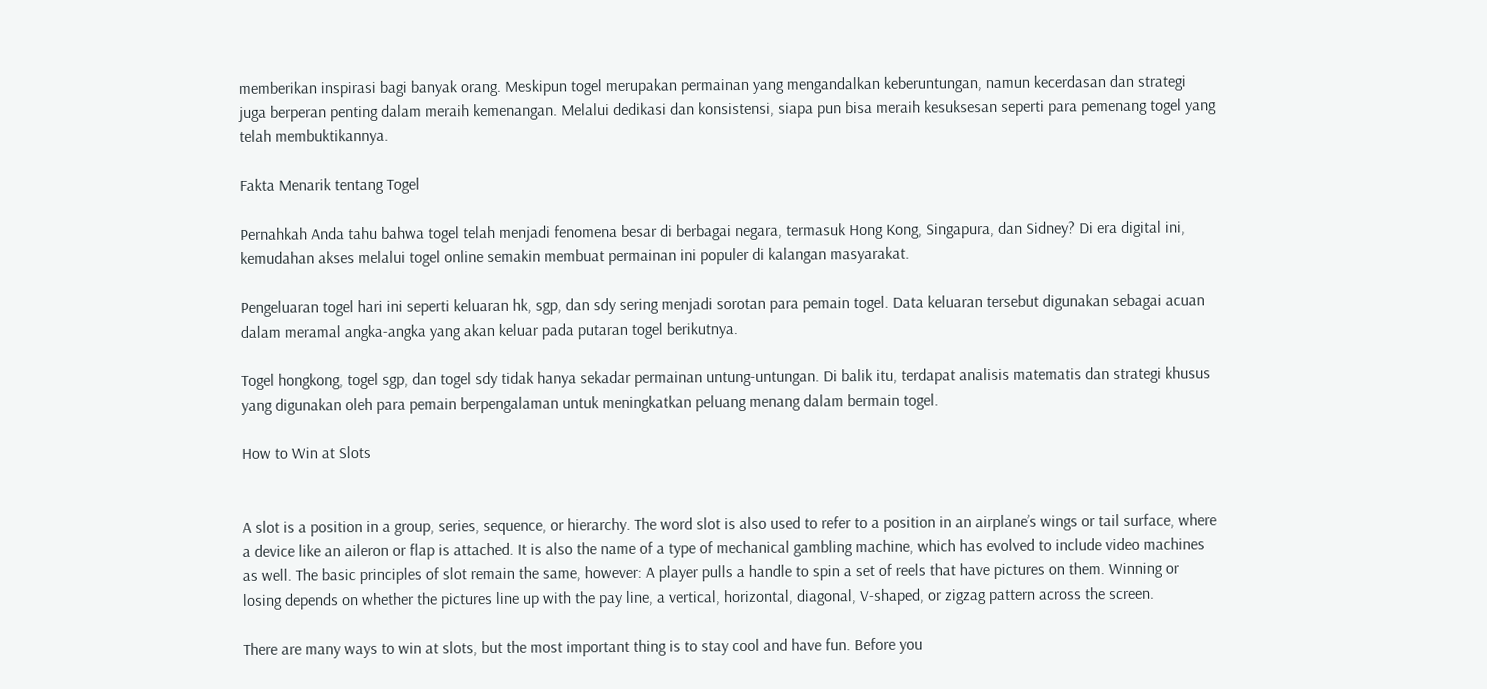memberikan inspirasi bagi banyak orang. Meskipun togel merupakan permainan yang mengandalkan keberuntungan, namun kecerdasan dan strategi juga berperan penting dalam meraih kemenangan. Melalui dedikasi dan konsistensi, siapa pun bisa meraih kesuksesan seperti para pemenang togel yang telah membuktikannya.

Fakta Menarik tentang Togel

Pernahkah Anda tahu bahwa togel telah menjadi fenomena besar di berbagai negara, termasuk Hong Kong, Singapura, dan Sidney? Di era digital ini, kemudahan akses melalui togel online semakin membuat permainan ini populer di kalangan masyarakat.

Pengeluaran togel hari ini seperti keluaran hk, sgp, dan sdy sering menjadi sorotan para pemain togel. Data keluaran tersebut digunakan sebagai acuan dalam meramal angka-angka yang akan keluar pada putaran togel berikutnya.

Togel hongkong, togel sgp, dan togel sdy tidak hanya sekadar permainan untung-untungan. Di balik itu, terdapat analisis matematis dan strategi khusus yang digunakan oleh para pemain berpengalaman untuk meningkatkan peluang menang dalam bermain togel.

How to Win at Slots


A slot is a position in a group, series, sequence, or hierarchy. The word slot is also used to refer to a position in an airplane’s wings or tail surface, where a device like an aileron or flap is attached. It is also the name of a type of mechanical gambling machine, which has evolved to include video machines as well. The basic principles of slot remain the same, however: A player pulls a handle to spin a set of reels that have pictures on them. Winning or losing depends on whether the pictures line up with the pay line, a vertical, horizontal, diagonal, V-shaped, or zigzag pattern across the screen.

There are many ways to win at slots, but the most important thing is to stay cool and have fun. Before you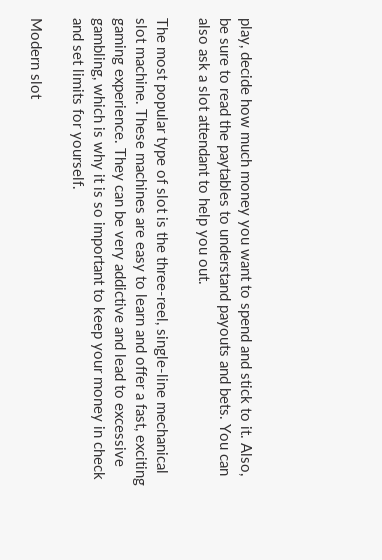play, decide how much money you want to spend and stick to it. Also, be sure to read the paytables to understand payouts and bets. You can also ask a slot attendant to help you out.

The most popular type of slot is the three-reel, single-line mechanical slot machine. These machines are easy to learn and offer a fast, exciting gaming experience. They can be very addictive and lead to excessive gambling, which is why it is so important to keep your money in check and set limits for yourself.

Modern slot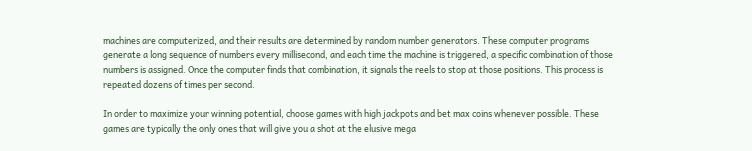machines are computerized, and their results are determined by random number generators. These computer programs generate a long sequence of numbers every millisecond, and each time the machine is triggered, a specific combination of those numbers is assigned. Once the computer finds that combination, it signals the reels to stop at those positions. This process is repeated dozens of times per second.

In order to maximize your winning potential, choose games with high jackpots and bet max coins whenever possible. These games are typically the only ones that will give you a shot at the elusive mega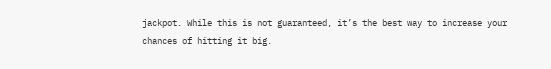jackpot. While this is not guaranteed, it’s the best way to increase your chances of hitting it big.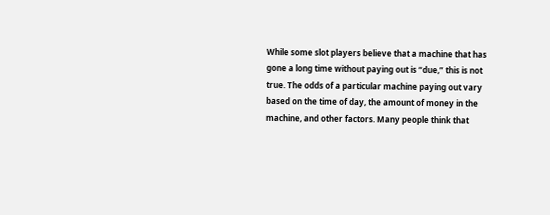While some slot players believe that a machine that has gone a long time without paying out is “due,” this is not true. The odds of a particular machine paying out vary based on the time of day, the amount of money in the machine, and other factors. Many people think that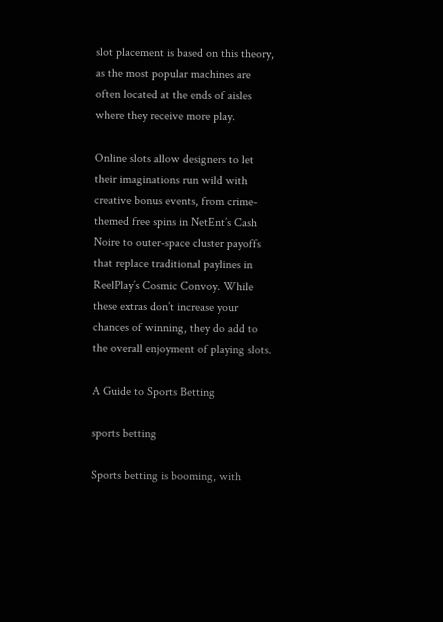slot placement is based on this theory, as the most popular machines are often located at the ends of aisles where they receive more play.

Online slots allow designers to let their imaginations run wild with creative bonus events, from crime-themed free spins in NetEnt’s Cash Noire to outer-space cluster payoffs that replace traditional paylines in ReelPlay’s Cosmic Convoy. While these extras don’t increase your chances of winning, they do add to the overall enjoyment of playing slots.

A Guide to Sports Betting

sports betting

Sports betting is booming, with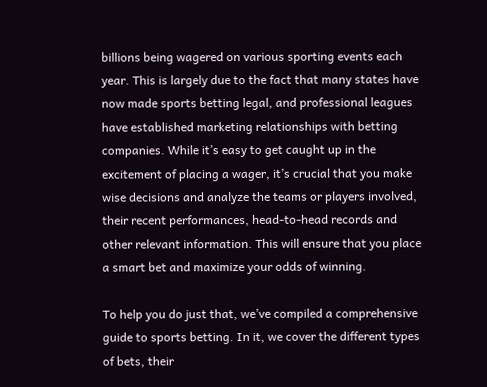billions being wagered on various sporting events each year. This is largely due to the fact that many states have now made sports betting legal, and professional leagues have established marketing relationships with betting companies. While it’s easy to get caught up in the excitement of placing a wager, it’s crucial that you make wise decisions and analyze the teams or players involved, their recent performances, head-to-head records and other relevant information. This will ensure that you place a smart bet and maximize your odds of winning.

To help you do just that, we’ve compiled a comprehensive guide to sports betting. In it, we cover the different types of bets, their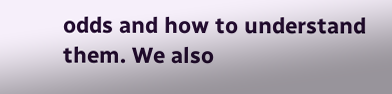odds and how to understand them. We also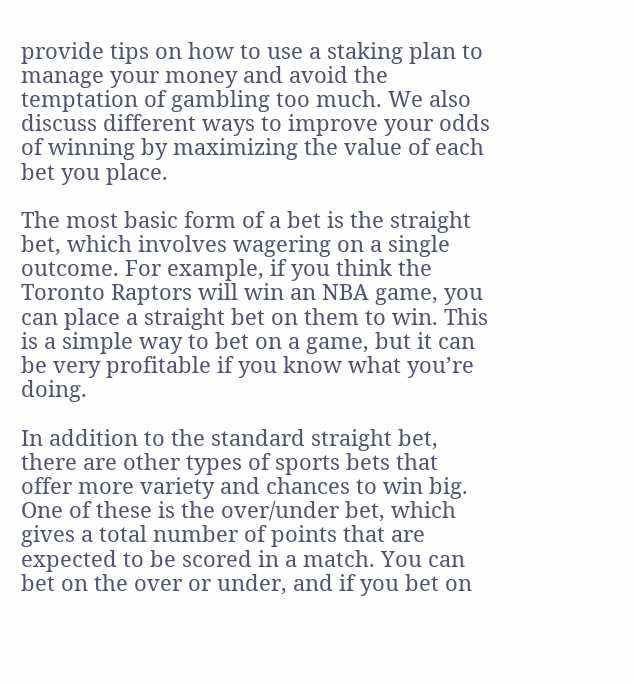provide tips on how to use a staking plan to manage your money and avoid the temptation of gambling too much. We also discuss different ways to improve your odds of winning by maximizing the value of each bet you place.

The most basic form of a bet is the straight bet, which involves wagering on a single outcome. For example, if you think the Toronto Raptors will win an NBA game, you can place a straight bet on them to win. This is a simple way to bet on a game, but it can be very profitable if you know what you’re doing.

In addition to the standard straight bet, there are other types of sports bets that offer more variety and chances to win big. One of these is the over/under bet, which gives a total number of points that are expected to be scored in a match. You can bet on the over or under, and if you bet on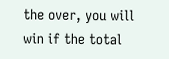the over, you will win if the total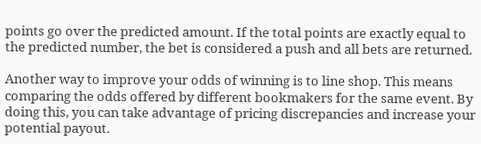points go over the predicted amount. If the total points are exactly equal to the predicted number, the bet is considered a push and all bets are returned.

Another way to improve your odds of winning is to line shop. This means comparing the odds offered by different bookmakers for the same event. By doing this, you can take advantage of pricing discrepancies and increase your potential payout.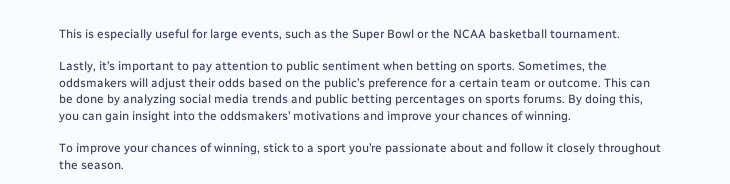This is especially useful for large events, such as the Super Bowl or the NCAA basketball tournament.

Lastly, it’s important to pay attention to public sentiment when betting on sports. Sometimes, the oddsmakers will adjust their odds based on the public’s preference for a certain team or outcome. This can be done by analyzing social media trends and public betting percentages on sports forums. By doing this, you can gain insight into the oddsmakers’ motivations and improve your chances of winning.

To improve your chances of winning, stick to a sport you’re passionate about and follow it closely throughout the season.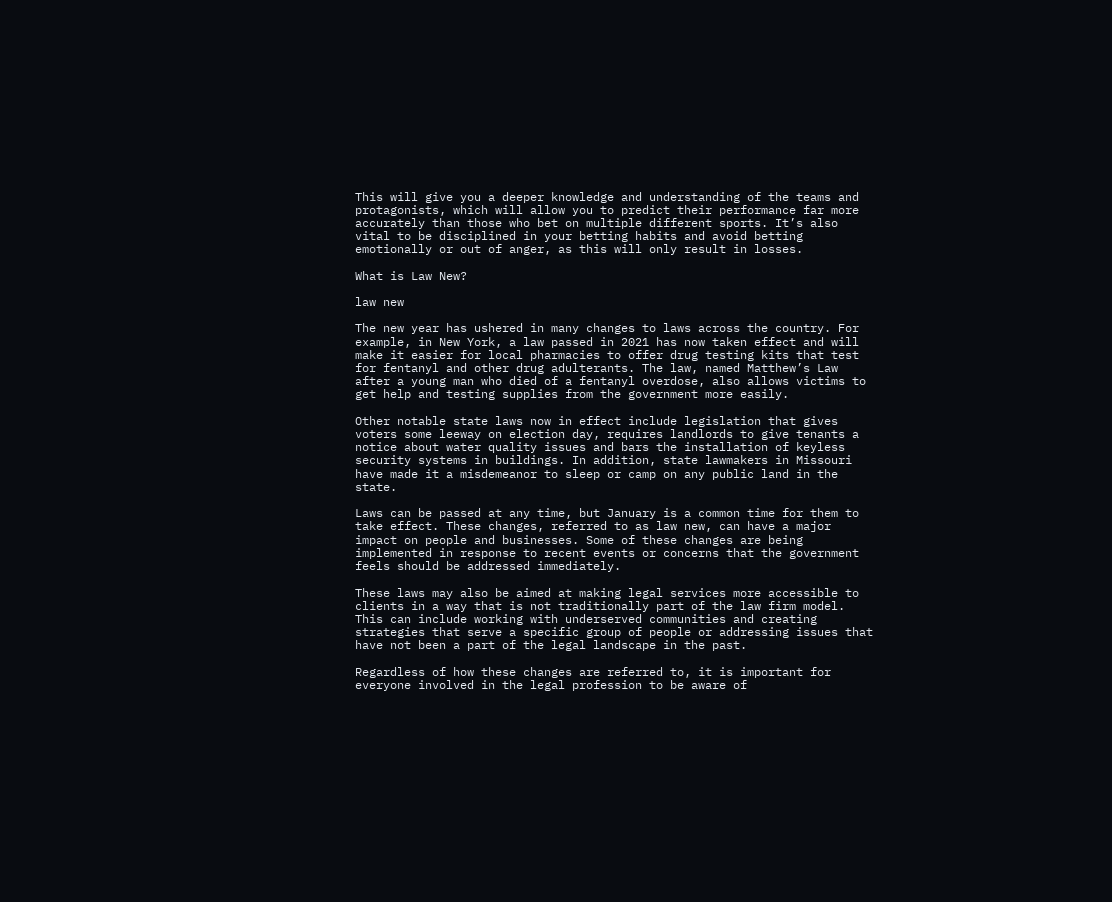This will give you a deeper knowledge and understanding of the teams and protagonists, which will allow you to predict their performance far more accurately than those who bet on multiple different sports. It’s also vital to be disciplined in your betting habits and avoid betting emotionally or out of anger, as this will only result in losses.

What is Law New?

law new

The new year has ushered in many changes to laws across the country. For example, in New York, a law passed in 2021 has now taken effect and will make it easier for local pharmacies to offer drug testing kits that test for fentanyl and other drug adulterants. The law, named Matthew’s Law after a young man who died of a fentanyl overdose, also allows victims to get help and testing supplies from the government more easily.

Other notable state laws now in effect include legislation that gives voters some leeway on election day, requires landlords to give tenants a notice about water quality issues and bars the installation of keyless security systems in buildings. In addition, state lawmakers in Missouri have made it a misdemeanor to sleep or camp on any public land in the state.

Laws can be passed at any time, but January is a common time for them to take effect. These changes, referred to as law new, can have a major impact on people and businesses. Some of these changes are being implemented in response to recent events or concerns that the government feels should be addressed immediately.

These laws may also be aimed at making legal services more accessible to clients in a way that is not traditionally part of the law firm model. This can include working with underserved communities and creating strategies that serve a specific group of people or addressing issues that have not been a part of the legal landscape in the past.

Regardless of how these changes are referred to, it is important for everyone involved in the legal profession to be aware of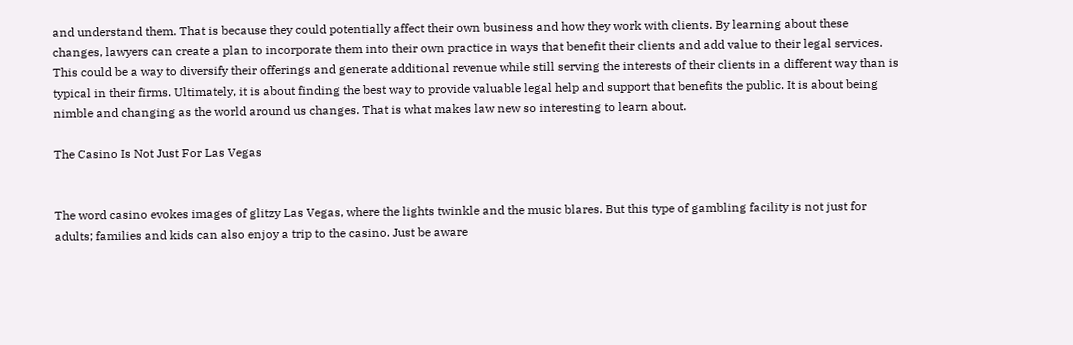and understand them. That is because they could potentially affect their own business and how they work with clients. By learning about these changes, lawyers can create a plan to incorporate them into their own practice in ways that benefit their clients and add value to their legal services. This could be a way to diversify their offerings and generate additional revenue while still serving the interests of their clients in a different way than is typical in their firms. Ultimately, it is about finding the best way to provide valuable legal help and support that benefits the public. It is about being nimble and changing as the world around us changes. That is what makes law new so interesting to learn about.

The Casino Is Not Just For Las Vegas


The word casino evokes images of glitzy Las Vegas, where the lights twinkle and the music blares. But this type of gambling facility is not just for adults; families and kids can also enjoy a trip to the casino. Just be aware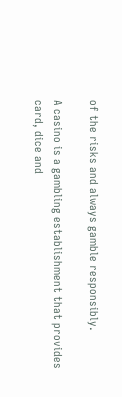of the risks and always gamble responsibly.

A casino is a gambling establishment that provides card, dice and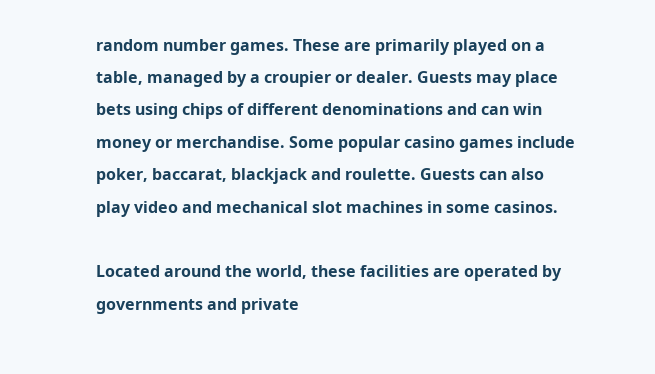random number games. These are primarily played on a table, managed by a croupier or dealer. Guests may place bets using chips of different denominations and can win money or merchandise. Some popular casino games include poker, baccarat, blackjack and roulette. Guests can also play video and mechanical slot machines in some casinos.

Located around the world, these facilities are operated by governments and private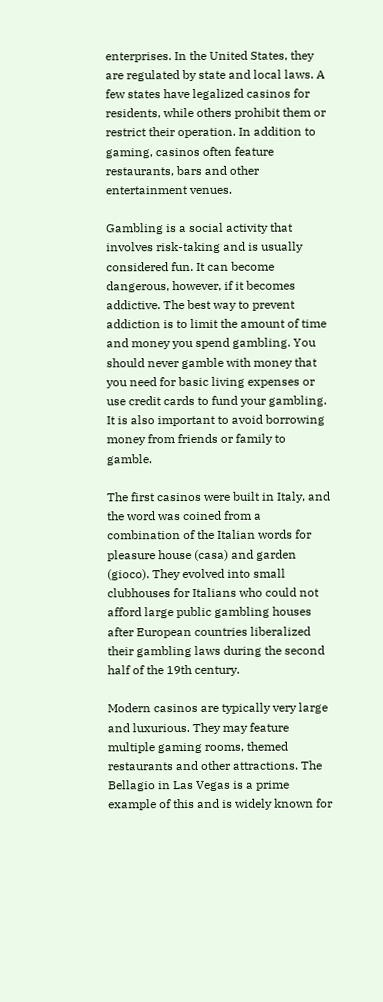enterprises. In the United States, they are regulated by state and local laws. A few states have legalized casinos for residents, while others prohibit them or restrict their operation. In addition to gaming, casinos often feature restaurants, bars and other entertainment venues.

Gambling is a social activity that involves risk-taking and is usually considered fun. It can become dangerous, however, if it becomes addictive. The best way to prevent addiction is to limit the amount of time and money you spend gambling. You should never gamble with money that you need for basic living expenses or use credit cards to fund your gambling. It is also important to avoid borrowing money from friends or family to gamble.

The first casinos were built in Italy, and the word was coined from a combination of the Italian words for pleasure house (casa) and garden (gioco). They evolved into small clubhouses for Italians who could not afford large public gambling houses after European countries liberalized their gambling laws during the second half of the 19th century.

Modern casinos are typically very large and luxurious. They may feature multiple gaming rooms, themed restaurants and other attractions. The Bellagio in Las Vegas is a prime example of this and is widely known for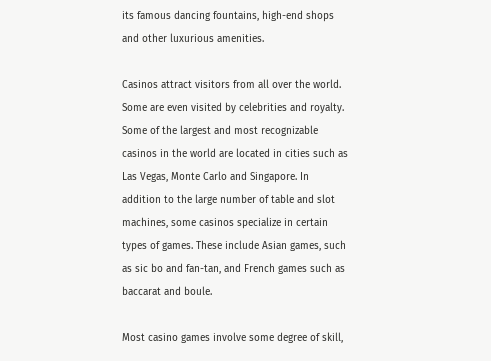its famous dancing fountains, high-end shops and other luxurious amenities.

Casinos attract visitors from all over the world. Some are even visited by celebrities and royalty. Some of the largest and most recognizable casinos in the world are located in cities such as Las Vegas, Monte Carlo and Singapore. In addition to the large number of table and slot machines, some casinos specialize in certain types of games. These include Asian games, such as sic bo and fan-tan, and French games such as baccarat and boule.

Most casino games involve some degree of skill,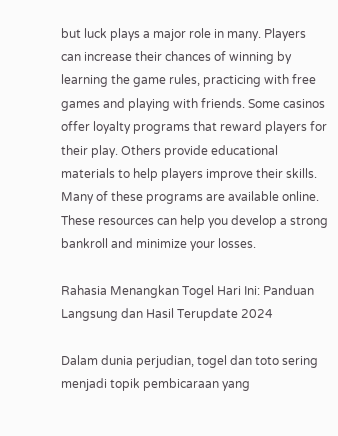but luck plays a major role in many. Players can increase their chances of winning by learning the game rules, practicing with free games and playing with friends. Some casinos offer loyalty programs that reward players for their play. Others provide educational materials to help players improve their skills. Many of these programs are available online. These resources can help you develop a strong bankroll and minimize your losses.

Rahasia Menangkan Togel Hari Ini: Panduan Langsung dan Hasil Terupdate 2024

Dalam dunia perjudian, togel dan toto sering menjadi topik pembicaraan yang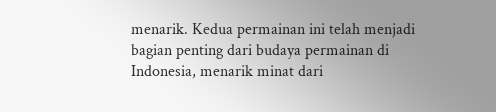menarik. Kedua permainan ini telah menjadi bagian penting dari budaya permainan di Indonesia, menarik minat dari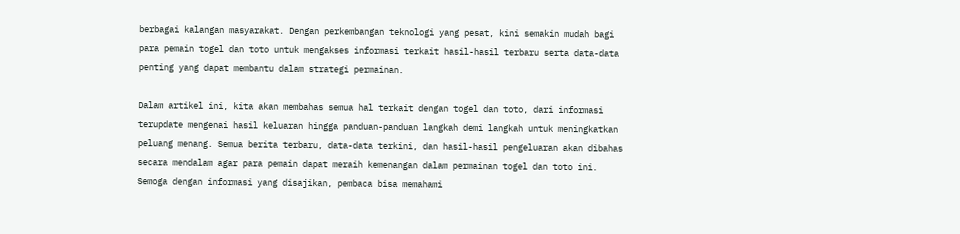berbagai kalangan masyarakat. Dengan perkembangan teknologi yang pesat, kini semakin mudah bagi para pemain togel dan toto untuk mengakses informasi terkait hasil-hasil terbaru serta data-data penting yang dapat membantu dalam strategi permainan.

Dalam artikel ini, kita akan membahas semua hal terkait dengan togel dan toto, dari informasi terupdate mengenai hasil keluaran hingga panduan-panduan langkah demi langkah untuk meningkatkan peluang menang. Semua berita terbaru, data-data terkini, dan hasil-hasil pengeluaran akan dibahas secara mendalam agar para pemain dapat meraih kemenangan dalam permainan togel dan toto ini. Semoga dengan informasi yang disajikan, pembaca bisa memahami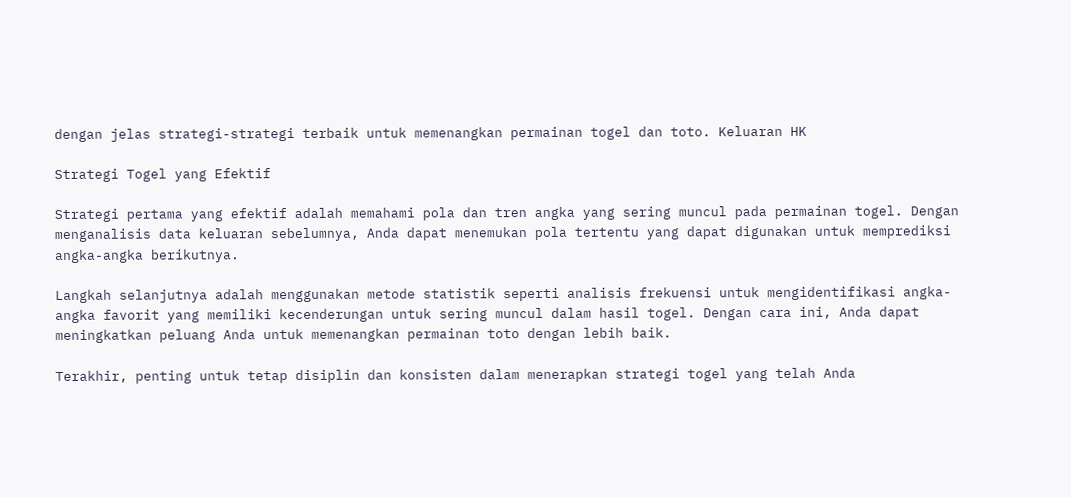dengan jelas strategi-strategi terbaik untuk memenangkan permainan togel dan toto. Keluaran HK

Strategi Togel yang Efektif

Strategi pertama yang efektif adalah memahami pola dan tren angka yang sering muncul pada permainan togel. Dengan menganalisis data keluaran sebelumnya, Anda dapat menemukan pola tertentu yang dapat digunakan untuk memprediksi angka-angka berikutnya.

Langkah selanjutnya adalah menggunakan metode statistik seperti analisis frekuensi untuk mengidentifikasi angka-angka favorit yang memiliki kecenderungan untuk sering muncul dalam hasil togel. Dengan cara ini, Anda dapat meningkatkan peluang Anda untuk memenangkan permainan toto dengan lebih baik.

Terakhir, penting untuk tetap disiplin dan konsisten dalam menerapkan strategi togel yang telah Anda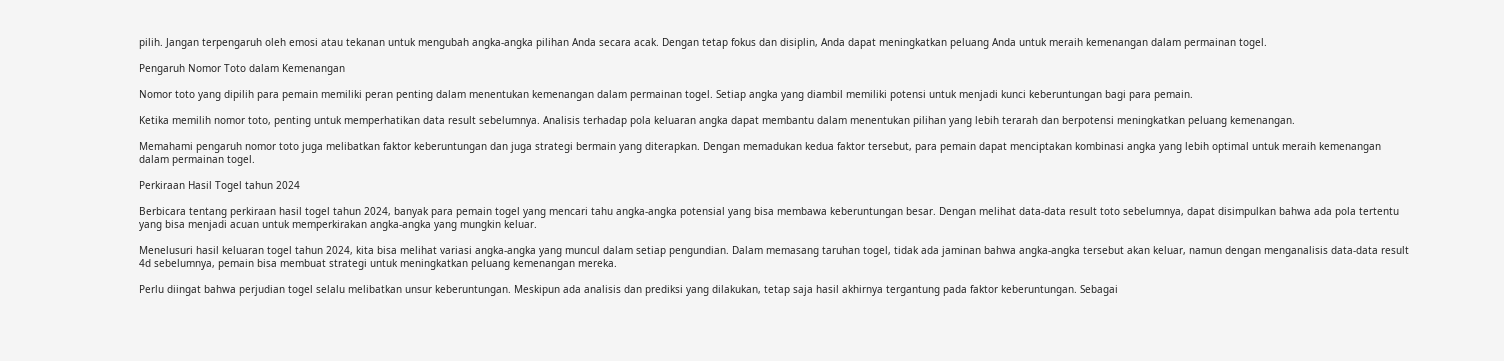pilih. Jangan terpengaruh oleh emosi atau tekanan untuk mengubah angka-angka pilihan Anda secara acak. Dengan tetap fokus dan disiplin, Anda dapat meningkatkan peluang Anda untuk meraih kemenangan dalam permainan togel.

Pengaruh Nomor Toto dalam Kemenangan

Nomor toto yang dipilih para pemain memiliki peran penting dalam menentukan kemenangan dalam permainan togel. Setiap angka yang diambil memiliki potensi untuk menjadi kunci keberuntungan bagi para pemain.

Ketika memilih nomor toto, penting untuk memperhatikan data result sebelumnya. Analisis terhadap pola keluaran angka dapat membantu dalam menentukan pilihan yang lebih terarah dan berpotensi meningkatkan peluang kemenangan.

Memahami pengaruh nomor toto juga melibatkan faktor keberuntungan dan juga strategi bermain yang diterapkan. Dengan memadukan kedua faktor tersebut, para pemain dapat menciptakan kombinasi angka yang lebih optimal untuk meraih kemenangan dalam permainan togel.

Perkiraan Hasil Togel tahun 2024

Berbicara tentang perkiraan hasil togel tahun 2024, banyak para pemain togel yang mencari tahu angka-angka potensial yang bisa membawa keberuntungan besar. Dengan melihat data-data result toto sebelumnya, dapat disimpulkan bahwa ada pola tertentu yang bisa menjadi acuan untuk memperkirakan angka-angka yang mungkin keluar.

Menelusuri hasil keluaran togel tahun 2024, kita bisa melihat variasi angka-angka yang muncul dalam setiap pengundian. Dalam memasang taruhan togel, tidak ada jaminan bahwa angka-angka tersebut akan keluar, namun dengan menganalisis data-data result 4d sebelumnya, pemain bisa membuat strategi untuk meningkatkan peluang kemenangan mereka.

Perlu diingat bahwa perjudian togel selalu melibatkan unsur keberuntungan. Meskipun ada analisis dan prediksi yang dilakukan, tetap saja hasil akhirnya tergantung pada faktor keberuntungan. Sebagai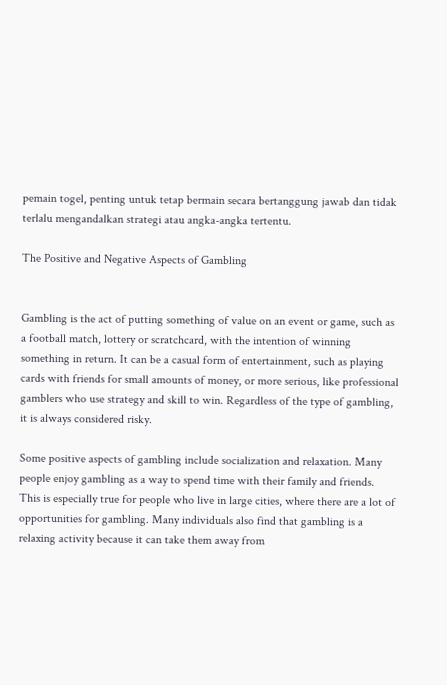pemain togel, penting untuk tetap bermain secara bertanggung jawab dan tidak terlalu mengandalkan strategi atau angka-angka tertentu.

The Positive and Negative Aspects of Gambling


Gambling is the act of putting something of value on an event or game, such as a football match, lottery or scratchcard, with the intention of winning something in return. It can be a casual form of entertainment, such as playing cards with friends for small amounts of money, or more serious, like professional gamblers who use strategy and skill to win. Regardless of the type of gambling, it is always considered risky.

Some positive aspects of gambling include socialization and relaxation. Many people enjoy gambling as a way to spend time with their family and friends. This is especially true for people who live in large cities, where there are a lot of opportunities for gambling. Many individuals also find that gambling is a relaxing activity because it can take them away from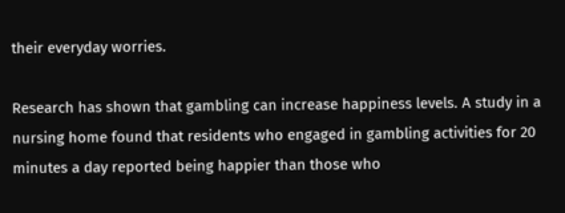their everyday worries.

Research has shown that gambling can increase happiness levels. A study in a nursing home found that residents who engaged in gambling activities for 20 minutes a day reported being happier than those who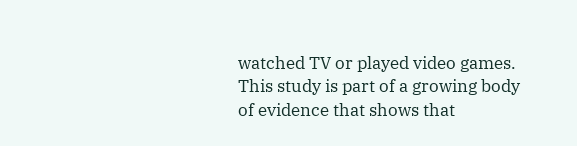watched TV or played video games. This study is part of a growing body of evidence that shows that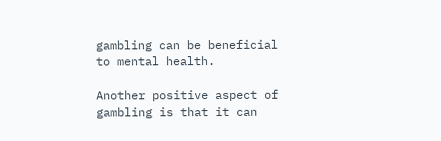gambling can be beneficial to mental health.

Another positive aspect of gambling is that it can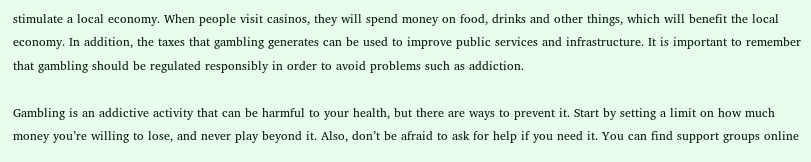stimulate a local economy. When people visit casinos, they will spend money on food, drinks and other things, which will benefit the local economy. In addition, the taxes that gambling generates can be used to improve public services and infrastructure. It is important to remember that gambling should be regulated responsibly in order to avoid problems such as addiction.

Gambling is an addictive activity that can be harmful to your health, but there are ways to prevent it. Start by setting a limit on how much money you’re willing to lose, and never play beyond it. Also, don’t be afraid to ask for help if you need it. You can find support groups online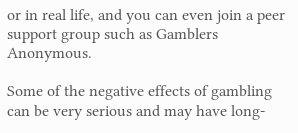or in real life, and you can even join a peer support group such as Gamblers Anonymous.

Some of the negative effects of gambling can be very serious and may have long-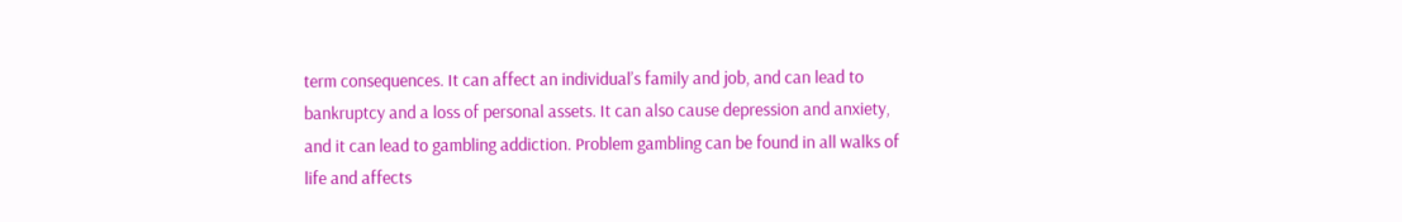term consequences. It can affect an individual’s family and job, and can lead to bankruptcy and a loss of personal assets. It can also cause depression and anxiety, and it can lead to gambling addiction. Problem gambling can be found in all walks of life and affects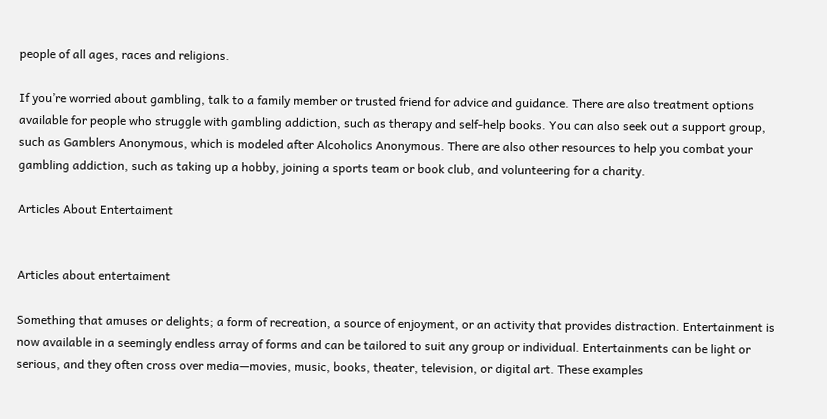people of all ages, races and religions.

If you’re worried about gambling, talk to a family member or trusted friend for advice and guidance. There are also treatment options available for people who struggle with gambling addiction, such as therapy and self-help books. You can also seek out a support group, such as Gamblers Anonymous, which is modeled after Alcoholics Anonymous. There are also other resources to help you combat your gambling addiction, such as taking up a hobby, joining a sports team or book club, and volunteering for a charity.

Articles About Entertaiment


Articles about entertaiment

Something that amuses or delights; a form of recreation, a source of enjoyment, or an activity that provides distraction. Entertainment is now available in a seemingly endless array of forms and can be tailored to suit any group or individual. Entertainments can be light or serious, and they often cross over media—movies, music, books, theater, television, or digital art. These examples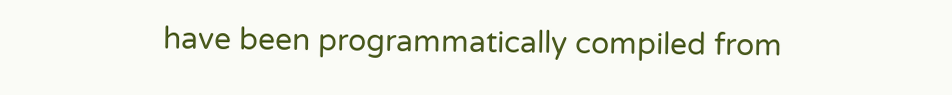have been programmatically compiled from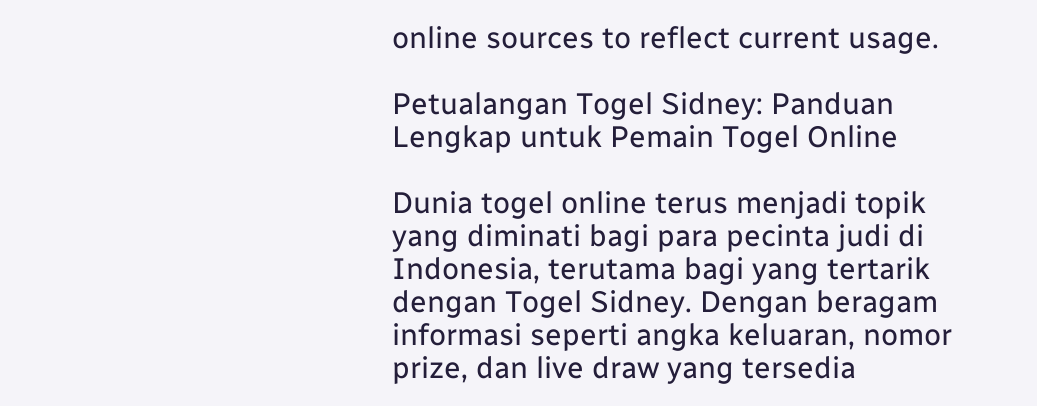online sources to reflect current usage.

Petualangan Togel Sidney: Panduan Lengkap untuk Pemain Togel Online

Dunia togel online terus menjadi topik yang diminati bagi para pecinta judi di Indonesia, terutama bagi yang tertarik dengan Togel Sidney. Dengan beragam informasi seperti angka keluaran, nomor prize, dan live draw yang tersedia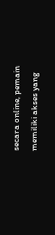secara online, pemain memiliki akses yang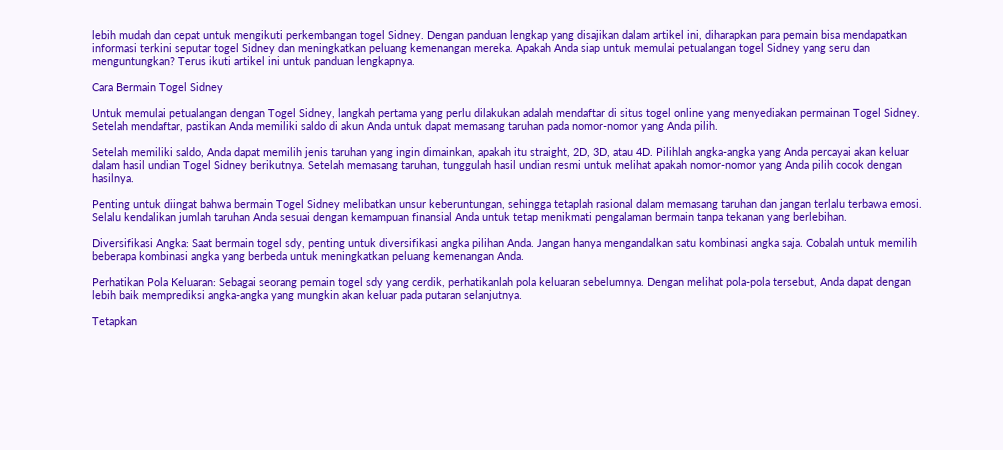lebih mudah dan cepat untuk mengikuti perkembangan togel Sidney. Dengan panduan lengkap yang disajikan dalam artikel ini, diharapkan para pemain bisa mendapatkan informasi terkini seputar togel Sidney dan meningkatkan peluang kemenangan mereka. Apakah Anda siap untuk memulai petualangan togel Sidney yang seru dan menguntungkan? Terus ikuti artikel ini untuk panduan lengkapnya.

Cara Bermain Togel Sidney

Untuk memulai petualangan dengan Togel Sidney, langkah pertama yang perlu dilakukan adalah mendaftar di situs togel online yang menyediakan permainan Togel Sidney. Setelah mendaftar, pastikan Anda memiliki saldo di akun Anda untuk dapat memasang taruhan pada nomor-nomor yang Anda pilih.

Setelah memiliki saldo, Anda dapat memilih jenis taruhan yang ingin dimainkan, apakah itu straight, 2D, 3D, atau 4D. Pilihlah angka-angka yang Anda percayai akan keluar dalam hasil undian Togel Sidney berikutnya. Setelah memasang taruhan, tunggulah hasil undian resmi untuk melihat apakah nomor-nomor yang Anda pilih cocok dengan hasilnya.

Penting untuk diingat bahwa bermain Togel Sidney melibatkan unsur keberuntungan, sehingga tetaplah rasional dalam memasang taruhan dan jangan terlalu terbawa emosi. Selalu kendalikan jumlah taruhan Anda sesuai dengan kemampuan finansial Anda untuk tetap menikmati pengalaman bermain tanpa tekanan yang berlebihan.

Diversifikasi Angka: Saat bermain togel sdy, penting untuk diversifikasi angka pilihan Anda. Jangan hanya mengandalkan satu kombinasi angka saja. Cobalah untuk memilih beberapa kombinasi angka yang berbeda untuk meningkatkan peluang kemenangan Anda.

Perhatikan Pola Keluaran: Sebagai seorang pemain togel sdy yang cerdik, perhatikanlah pola keluaran sebelumnya. Dengan melihat pola-pola tersebut, Anda dapat dengan lebih baik memprediksi angka-angka yang mungkin akan keluar pada putaran selanjutnya.

Tetapkan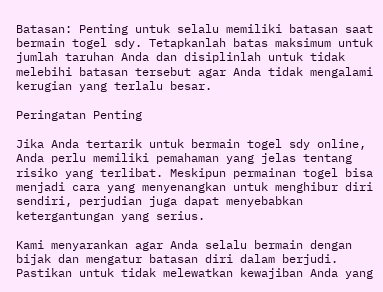Batasan: Penting untuk selalu memiliki batasan saat bermain togel sdy. Tetapkanlah batas maksimum untuk jumlah taruhan Anda dan disiplinlah untuk tidak melebihi batasan tersebut agar Anda tidak mengalami kerugian yang terlalu besar.

Peringatan Penting

Jika Anda tertarik untuk bermain togel sdy online, Anda perlu memiliki pemahaman yang jelas tentang risiko yang terlibat. Meskipun permainan togel bisa menjadi cara yang menyenangkan untuk menghibur diri sendiri, perjudian juga dapat menyebabkan ketergantungan yang serius.

Kami menyarankan agar Anda selalu bermain dengan bijak dan mengatur batasan diri dalam berjudi. Pastikan untuk tidak melewatkan kewajiban Anda yang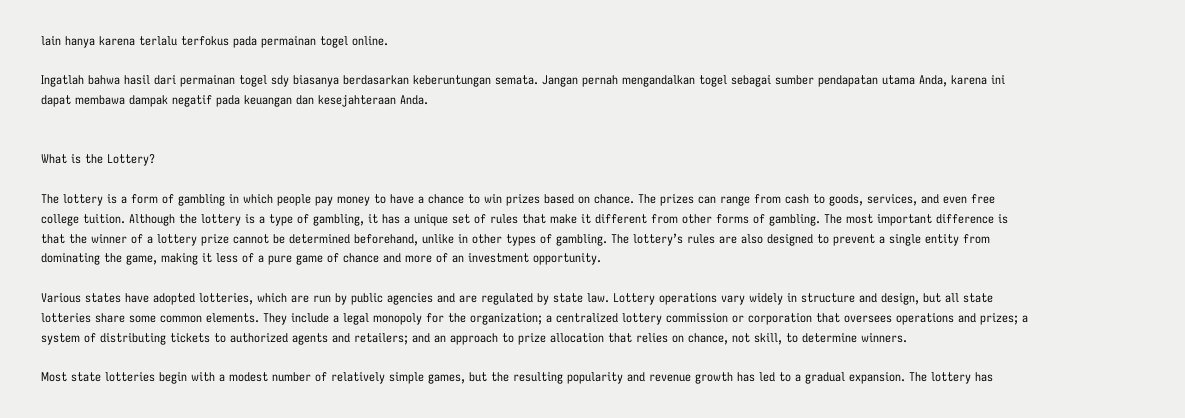lain hanya karena terlalu terfokus pada permainan togel online.

Ingatlah bahwa hasil dari permainan togel sdy biasanya berdasarkan keberuntungan semata. Jangan pernah mengandalkan togel sebagai sumber pendapatan utama Anda, karena ini dapat membawa dampak negatif pada keuangan dan kesejahteraan Anda.


What is the Lottery?

The lottery is a form of gambling in which people pay money to have a chance to win prizes based on chance. The prizes can range from cash to goods, services, and even free college tuition. Although the lottery is a type of gambling, it has a unique set of rules that make it different from other forms of gambling. The most important difference is that the winner of a lottery prize cannot be determined beforehand, unlike in other types of gambling. The lottery’s rules are also designed to prevent a single entity from dominating the game, making it less of a pure game of chance and more of an investment opportunity.

Various states have adopted lotteries, which are run by public agencies and are regulated by state law. Lottery operations vary widely in structure and design, but all state lotteries share some common elements. They include a legal monopoly for the organization; a centralized lottery commission or corporation that oversees operations and prizes; a system of distributing tickets to authorized agents and retailers; and an approach to prize allocation that relies on chance, not skill, to determine winners.

Most state lotteries begin with a modest number of relatively simple games, but the resulting popularity and revenue growth has led to a gradual expansion. The lottery has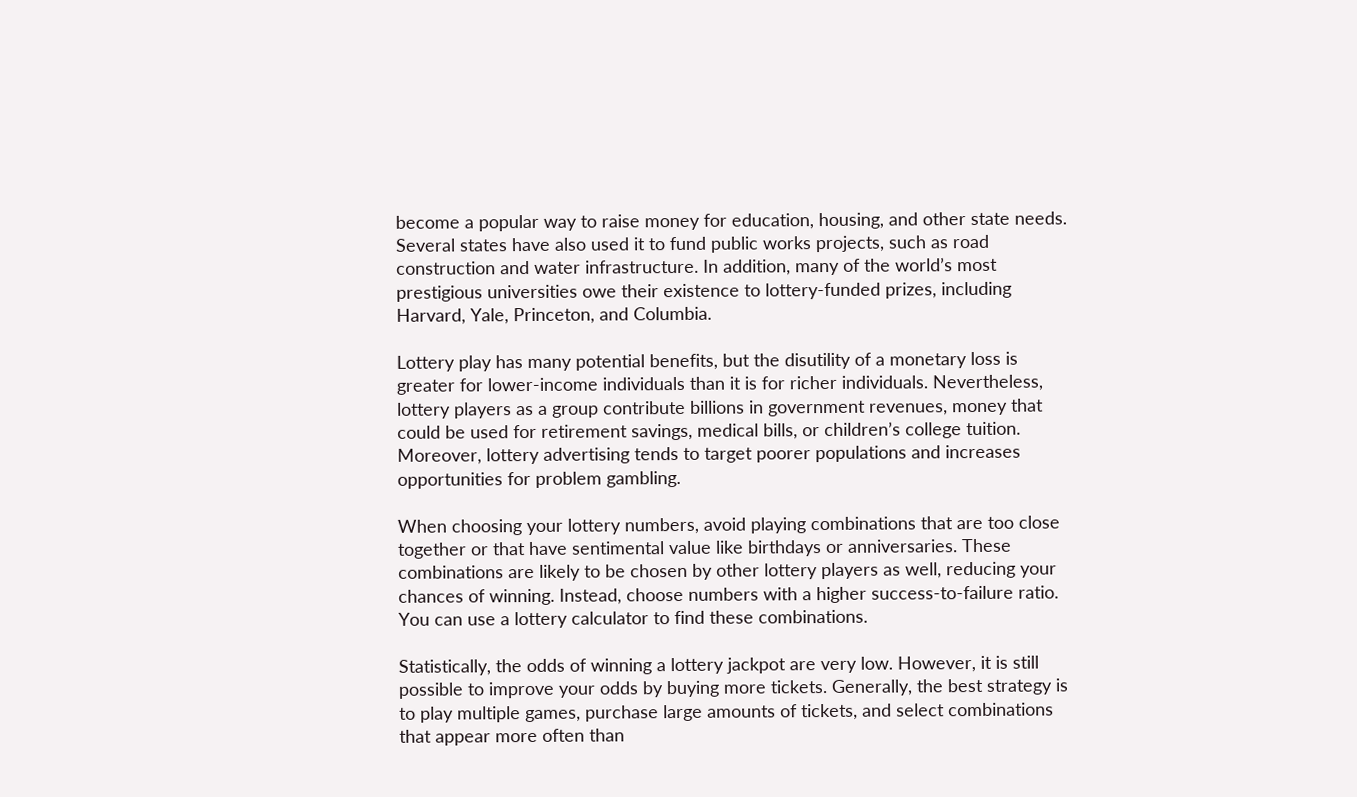become a popular way to raise money for education, housing, and other state needs. Several states have also used it to fund public works projects, such as road construction and water infrastructure. In addition, many of the world’s most prestigious universities owe their existence to lottery-funded prizes, including Harvard, Yale, Princeton, and Columbia.

Lottery play has many potential benefits, but the disutility of a monetary loss is greater for lower-income individuals than it is for richer individuals. Nevertheless, lottery players as a group contribute billions in government revenues, money that could be used for retirement savings, medical bills, or children’s college tuition. Moreover, lottery advertising tends to target poorer populations and increases opportunities for problem gambling.

When choosing your lottery numbers, avoid playing combinations that are too close together or that have sentimental value like birthdays or anniversaries. These combinations are likely to be chosen by other lottery players as well, reducing your chances of winning. Instead, choose numbers with a higher success-to-failure ratio. You can use a lottery calculator to find these combinations.

Statistically, the odds of winning a lottery jackpot are very low. However, it is still possible to improve your odds by buying more tickets. Generally, the best strategy is to play multiple games, purchase large amounts of tickets, and select combinations that appear more often than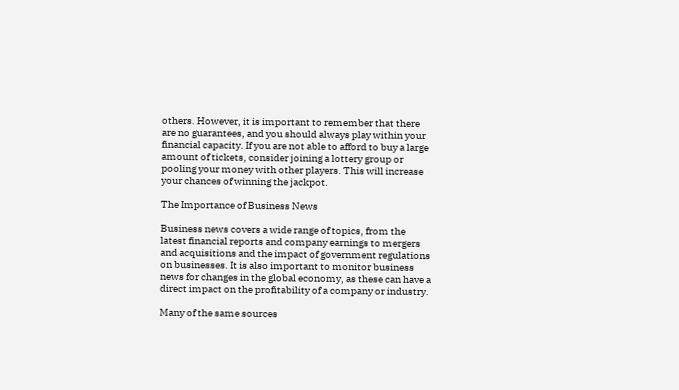others. However, it is important to remember that there are no guarantees, and you should always play within your financial capacity. If you are not able to afford to buy a large amount of tickets, consider joining a lottery group or pooling your money with other players. This will increase your chances of winning the jackpot.

The Importance of Business News

Business news covers a wide range of topics, from the latest financial reports and company earnings to mergers and acquisitions and the impact of government regulations on businesses. It is also important to monitor business news for changes in the global economy, as these can have a direct impact on the profitability of a company or industry.

Many of the same sources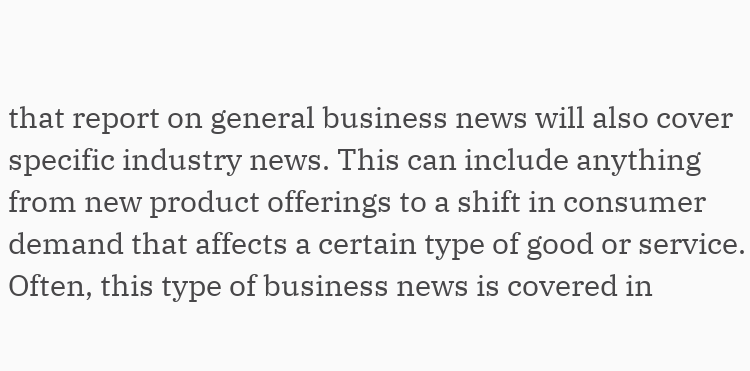that report on general business news will also cover specific industry news. This can include anything from new product offerings to a shift in consumer demand that affects a certain type of good or service. Often, this type of business news is covered in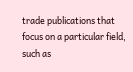trade publications that focus on a particular field, such as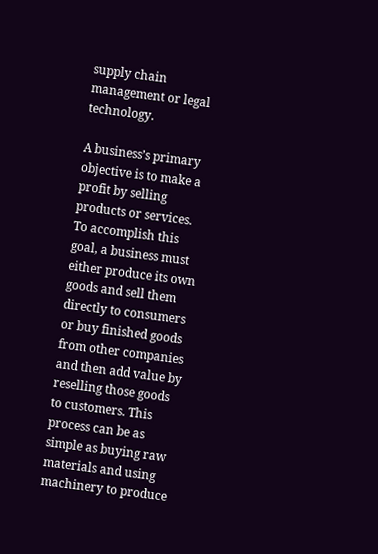supply chain management or legal technology.

A business’s primary objective is to make a profit by selling products or services. To accomplish this goal, a business must either produce its own goods and sell them directly to consumers or buy finished goods from other companies and then add value by reselling those goods to customers. This process can be as simple as buying raw materials and using machinery to produce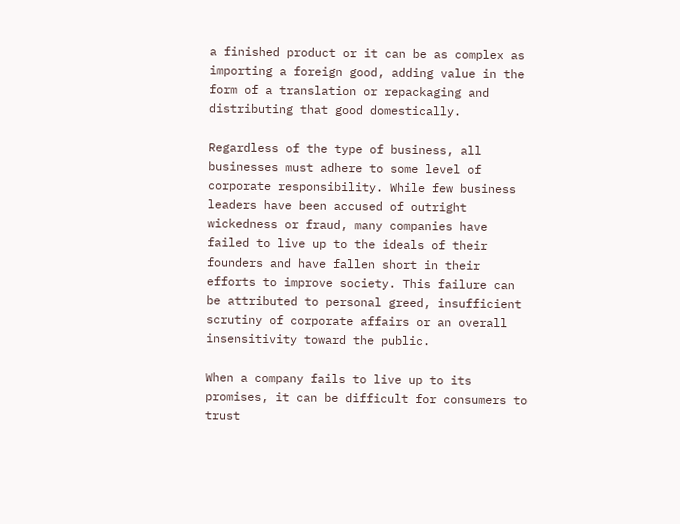a finished product or it can be as complex as importing a foreign good, adding value in the form of a translation or repackaging and distributing that good domestically.

Regardless of the type of business, all businesses must adhere to some level of corporate responsibility. While few business leaders have been accused of outright wickedness or fraud, many companies have failed to live up to the ideals of their founders and have fallen short in their efforts to improve society. This failure can be attributed to personal greed, insufficient scrutiny of corporate affairs or an overall insensitivity toward the public.

When a company fails to live up to its promises, it can be difficult for consumers to trust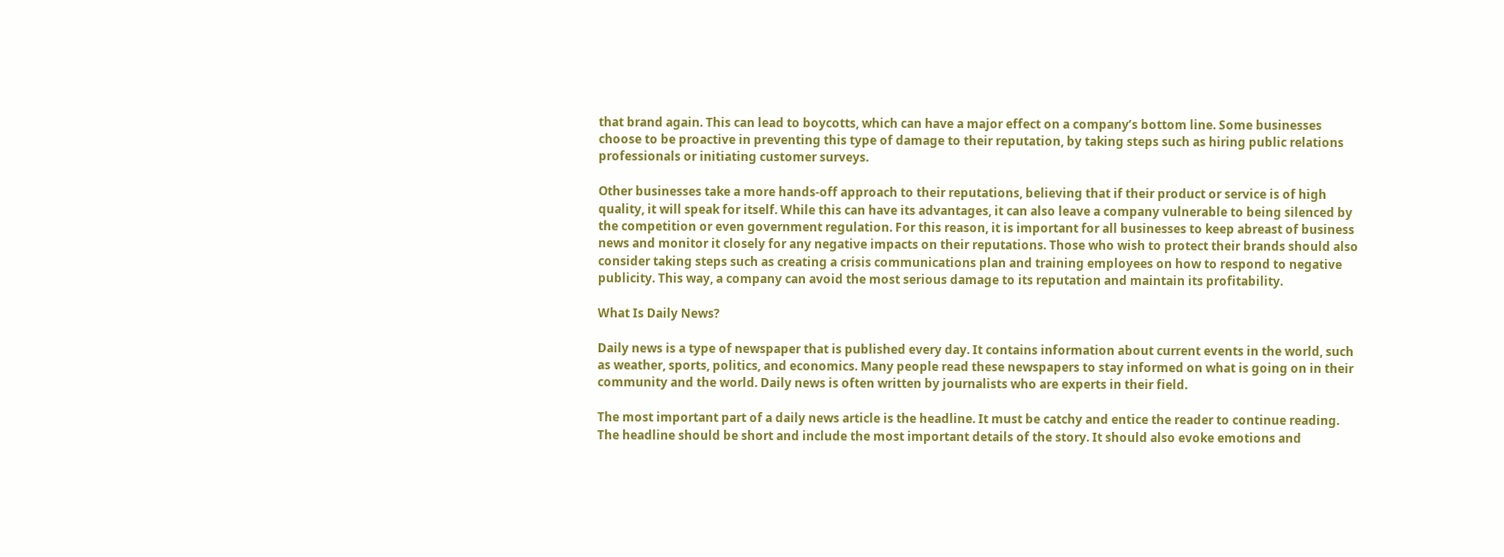that brand again. This can lead to boycotts, which can have a major effect on a company’s bottom line. Some businesses choose to be proactive in preventing this type of damage to their reputation, by taking steps such as hiring public relations professionals or initiating customer surveys.

Other businesses take a more hands-off approach to their reputations, believing that if their product or service is of high quality, it will speak for itself. While this can have its advantages, it can also leave a company vulnerable to being silenced by the competition or even government regulation. For this reason, it is important for all businesses to keep abreast of business news and monitor it closely for any negative impacts on their reputations. Those who wish to protect their brands should also consider taking steps such as creating a crisis communications plan and training employees on how to respond to negative publicity. This way, a company can avoid the most serious damage to its reputation and maintain its profitability.

What Is Daily News?

Daily news is a type of newspaper that is published every day. It contains information about current events in the world, such as weather, sports, politics, and economics. Many people read these newspapers to stay informed on what is going on in their community and the world. Daily news is often written by journalists who are experts in their field.

The most important part of a daily news article is the headline. It must be catchy and entice the reader to continue reading. The headline should be short and include the most important details of the story. It should also evoke emotions and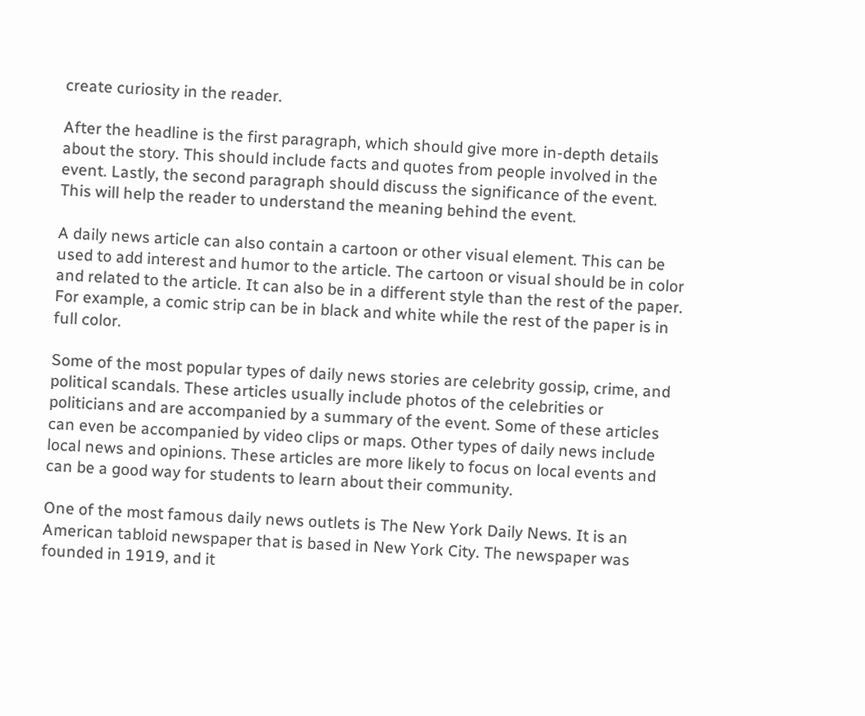create curiosity in the reader.

After the headline is the first paragraph, which should give more in-depth details about the story. This should include facts and quotes from people involved in the event. Lastly, the second paragraph should discuss the significance of the event. This will help the reader to understand the meaning behind the event.

A daily news article can also contain a cartoon or other visual element. This can be used to add interest and humor to the article. The cartoon or visual should be in color and related to the article. It can also be in a different style than the rest of the paper. For example, a comic strip can be in black and white while the rest of the paper is in full color.

Some of the most popular types of daily news stories are celebrity gossip, crime, and political scandals. These articles usually include photos of the celebrities or politicians and are accompanied by a summary of the event. Some of these articles can even be accompanied by video clips or maps. Other types of daily news include local news and opinions. These articles are more likely to focus on local events and can be a good way for students to learn about their community.

One of the most famous daily news outlets is The New York Daily News. It is an American tabloid newspaper that is based in New York City. The newspaper was founded in 1919, and it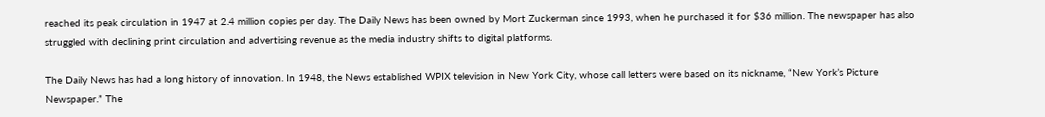reached its peak circulation in 1947 at 2.4 million copies per day. The Daily News has been owned by Mort Zuckerman since 1993, when he purchased it for $36 million. The newspaper has also struggled with declining print circulation and advertising revenue as the media industry shifts to digital platforms.

The Daily News has had a long history of innovation. In 1948, the News established WPIX television in New York City, whose call letters were based on its nickname, “New York’s Picture Newspaper.” The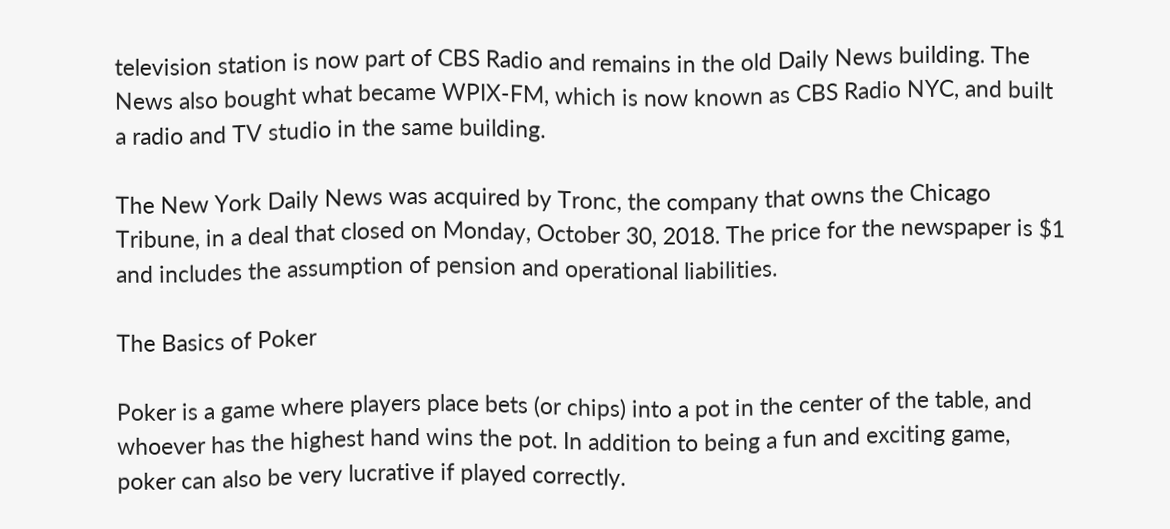television station is now part of CBS Radio and remains in the old Daily News building. The News also bought what became WPIX-FM, which is now known as CBS Radio NYC, and built a radio and TV studio in the same building.

The New York Daily News was acquired by Tronc, the company that owns the Chicago Tribune, in a deal that closed on Monday, October 30, 2018. The price for the newspaper is $1 and includes the assumption of pension and operational liabilities.

The Basics of Poker

Poker is a game where players place bets (or chips) into a pot in the center of the table, and whoever has the highest hand wins the pot. In addition to being a fun and exciting game, poker can also be very lucrative if played correctly.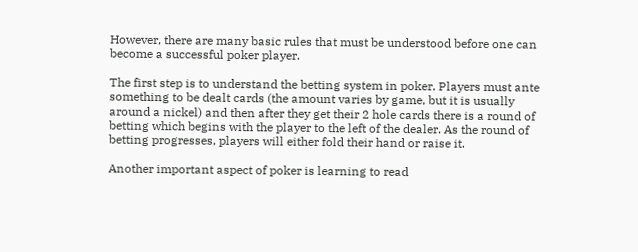However, there are many basic rules that must be understood before one can become a successful poker player.

The first step is to understand the betting system in poker. Players must ante something to be dealt cards (the amount varies by game, but it is usually around a nickel) and then after they get their 2 hole cards there is a round of betting which begins with the player to the left of the dealer. As the round of betting progresses, players will either fold their hand or raise it.

Another important aspect of poker is learning to read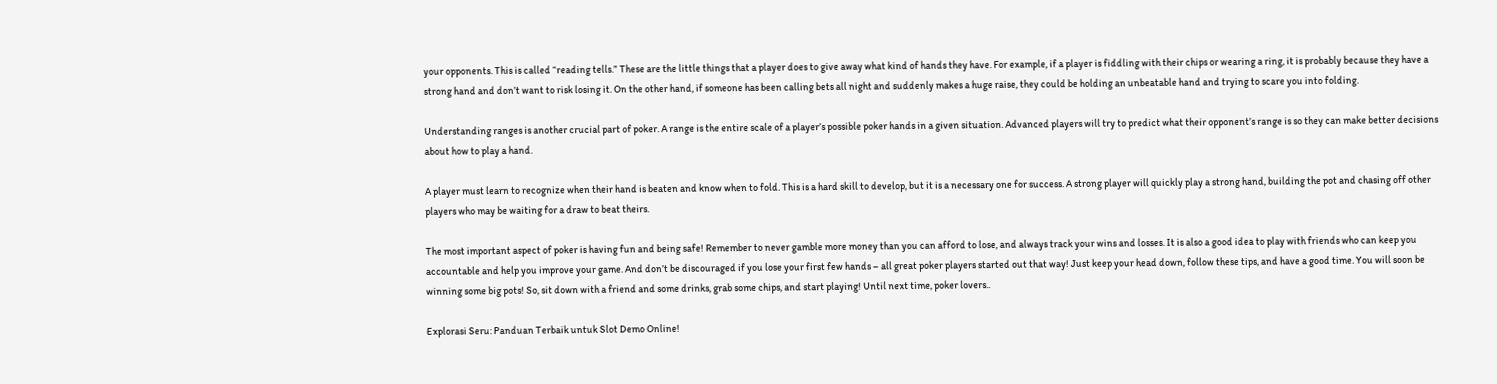your opponents. This is called “reading tells.” These are the little things that a player does to give away what kind of hands they have. For example, if a player is fiddling with their chips or wearing a ring, it is probably because they have a strong hand and don’t want to risk losing it. On the other hand, if someone has been calling bets all night and suddenly makes a huge raise, they could be holding an unbeatable hand and trying to scare you into folding.

Understanding ranges is another crucial part of poker. A range is the entire scale of a player’s possible poker hands in a given situation. Advanced players will try to predict what their opponent’s range is so they can make better decisions about how to play a hand.

A player must learn to recognize when their hand is beaten and know when to fold. This is a hard skill to develop, but it is a necessary one for success. A strong player will quickly play a strong hand, building the pot and chasing off other players who may be waiting for a draw to beat theirs.

The most important aspect of poker is having fun and being safe! Remember to never gamble more money than you can afford to lose, and always track your wins and losses. It is also a good idea to play with friends who can keep you accountable and help you improve your game. And don’t be discouraged if you lose your first few hands – all great poker players started out that way! Just keep your head down, follow these tips, and have a good time. You will soon be winning some big pots! So, sit down with a friend and some drinks, grab some chips, and start playing! Until next time, poker lovers..

Explorasi Seru: Panduan Terbaik untuk Slot Demo Online!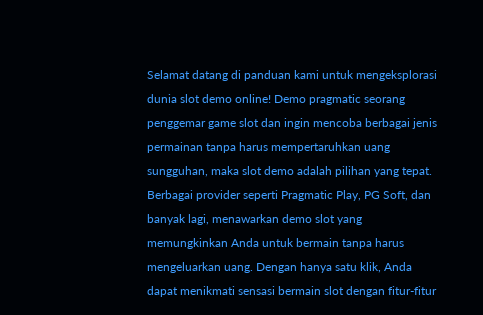Selamat datang di panduan kami untuk mengeksplorasi dunia slot demo online! Demo pragmatic seorang penggemar game slot dan ingin mencoba berbagai jenis permainan tanpa harus mempertaruhkan uang sungguhan, maka slot demo adalah pilihan yang tepat. Berbagai provider seperti Pragmatic Play, PG Soft, dan banyak lagi, menawarkan demo slot yang memungkinkan Anda untuk bermain tanpa harus mengeluarkan uang. Dengan hanya satu klik, Anda dapat menikmati sensasi bermain slot dengan fitur-fitur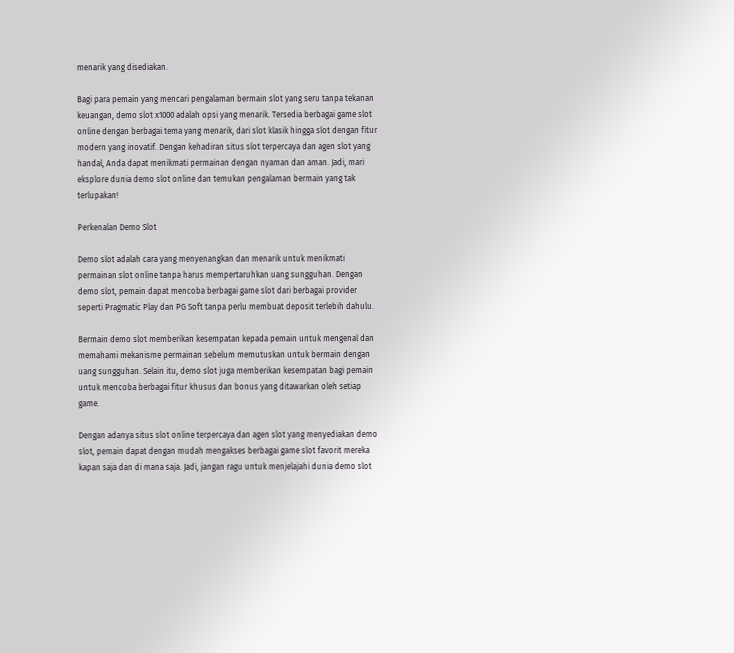menarik yang disediakan.

Bagi para pemain yang mencari pengalaman bermain slot yang seru tanpa tekanan keuangan, demo slot x1000 adalah opsi yang menarik. Tersedia berbagai game slot online dengan berbagai tema yang menarik, dari slot klasik hingga slot dengan fitur modern yang inovatif. Dengan kehadiran situs slot terpercaya dan agen slot yang handal, Anda dapat menikmati permainan dengan nyaman dan aman. Jadi, mari eksplore dunia demo slot online dan temukan pengalaman bermain yang tak terlupakan!

Perkenalan Demo Slot

Demo slot adalah cara yang menyenangkan dan menarik untuk menikmati permainan slot online tanpa harus mempertaruhkan uang sungguhan. Dengan demo slot, pemain dapat mencoba berbagai game slot dari berbagai provider seperti Pragmatic Play dan PG Soft tanpa perlu membuat deposit terlebih dahulu.

Bermain demo slot memberikan kesempatan kepada pemain untuk mengenal dan memahami mekanisme permainan sebelum memutuskan untuk bermain dengan uang sungguhan. Selain itu, demo slot juga memberikan kesempatan bagi pemain untuk mencoba berbagai fitur khusus dan bonus yang ditawarkan oleh setiap game.

Dengan adanya situs slot online terpercaya dan agen slot yang menyediakan demo slot, pemain dapat dengan mudah mengakses berbagai game slot favorit mereka kapan saja dan di mana saja. Jadi, jangan ragu untuk menjelajahi dunia demo slot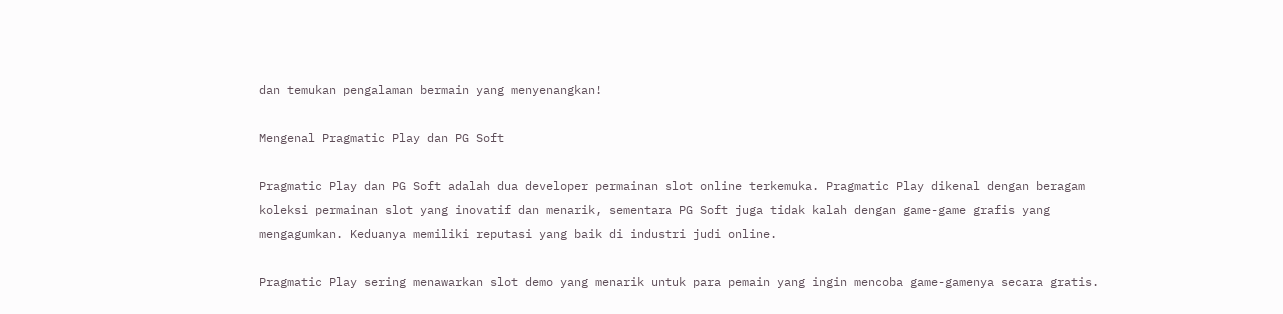dan temukan pengalaman bermain yang menyenangkan!

Mengenal Pragmatic Play dan PG Soft

Pragmatic Play dan PG Soft adalah dua developer permainan slot online terkemuka. Pragmatic Play dikenal dengan beragam koleksi permainan slot yang inovatif dan menarik, sementara PG Soft juga tidak kalah dengan game-game grafis yang mengagumkan. Keduanya memiliki reputasi yang baik di industri judi online.

Pragmatic Play sering menawarkan slot demo yang menarik untuk para pemain yang ingin mencoba game-gamenya secara gratis.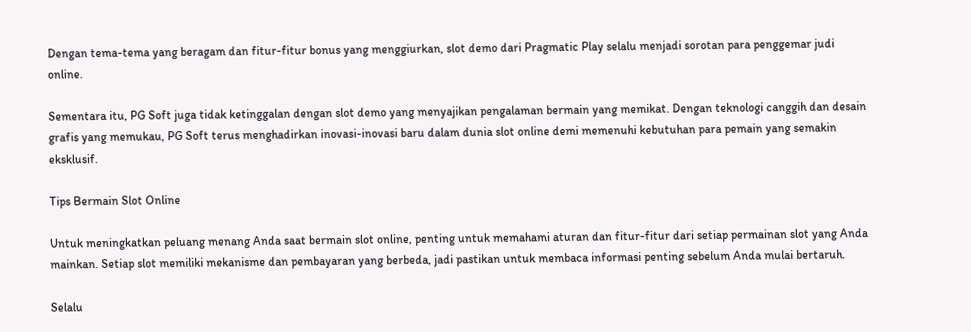Dengan tema-tema yang beragam dan fitur-fitur bonus yang menggiurkan, slot demo dari Pragmatic Play selalu menjadi sorotan para penggemar judi online.

Sementara itu, PG Soft juga tidak ketinggalan dengan slot demo yang menyajikan pengalaman bermain yang memikat. Dengan teknologi canggih dan desain grafis yang memukau, PG Soft terus menghadirkan inovasi-inovasi baru dalam dunia slot online demi memenuhi kebutuhan para pemain yang semakin eksklusif.

Tips Bermain Slot Online

Untuk meningkatkan peluang menang Anda saat bermain slot online, penting untuk memahami aturan dan fitur-fitur dari setiap permainan slot yang Anda mainkan. Setiap slot memiliki mekanisme dan pembayaran yang berbeda, jadi pastikan untuk membaca informasi penting sebelum Anda mulai bertaruh.

Selalu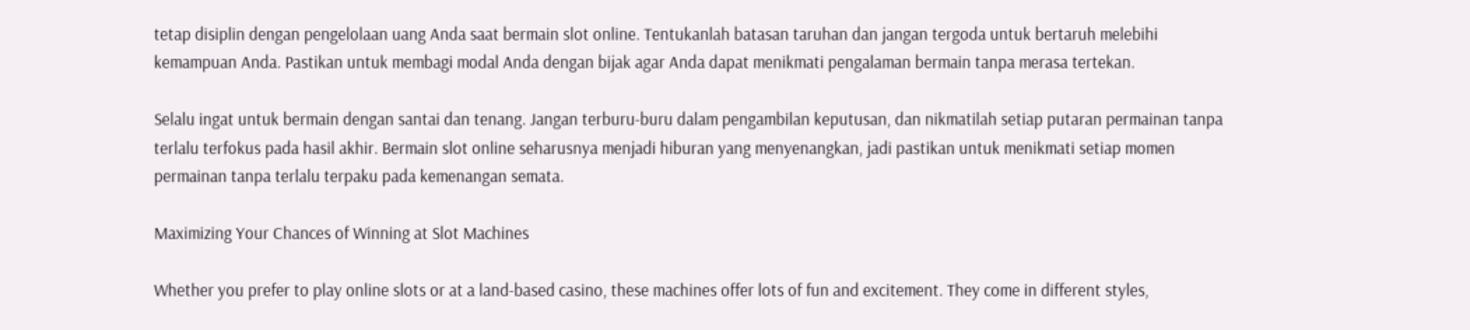tetap disiplin dengan pengelolaan uang Anda saat bermain slot online. Tentukanlah batasan taruhan dan jangan tergoda untuk bertaruh melebihi kemampuan Anda. Pastikan untuk membagi modal Anda dengan bijak agar Anda dapat menikmati pengalaman bermain tanpa merasa tertekan.

Selalu ingat untuk bermain dengan santai dan tenang. Jangan terburu-buru dalam pengambilan keputusan, dan nikmatilah setiap putaran permainan tanpa terlalu terfokus pada hasil akhir. Bermain slot online seharusnya menjadi hiburan yang menyenangkan, jadi pastikan untuk menikmati setiap momen permainan tanpa terlalu terpaku pada kemenangan semata.

Maximizing Your Chances of Winning at Slot Machines

Whether you prefer to play online slots or at a land-based casino, these machines offer lots of fun and excitement. They come in different styles,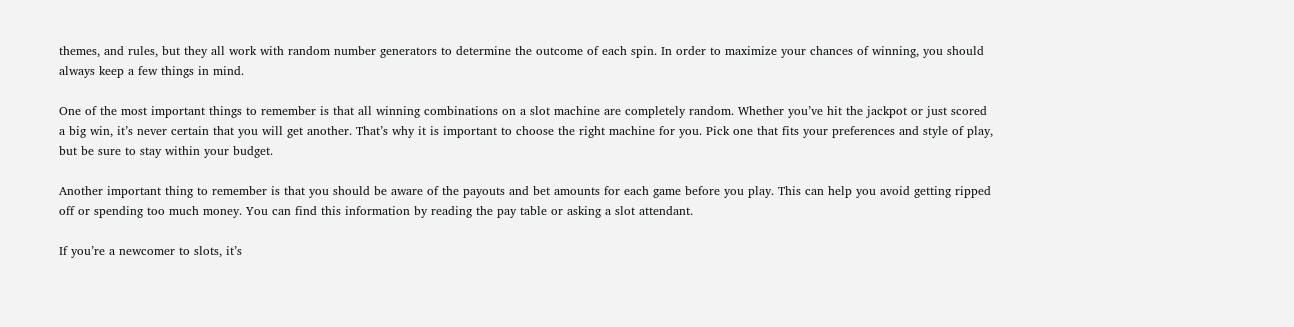themes, and rules, but they all work with random number generators to determine the outcome of each spin. In order to maximize your chances of winning, you should always keep a few things in mind.

One of the most important things to remember is that all winning combinations on a slot machine are completely random. Whether you’ve hit the jackpot or just scored a big win, it’s never certain that you will get another. That’s why it is important to choose the right machine for you. Pick one that fits your preferences and style of play, but be sure to stay within your budget.

Another important thing to remember is that you should be aware of the payouts and bet amounts for each game before you play. This can help you avoid getting ripped off or spending too much money. You can find this information by reading the pay table or asking a slot attendant.

If you’re a newcomer to slots, it’s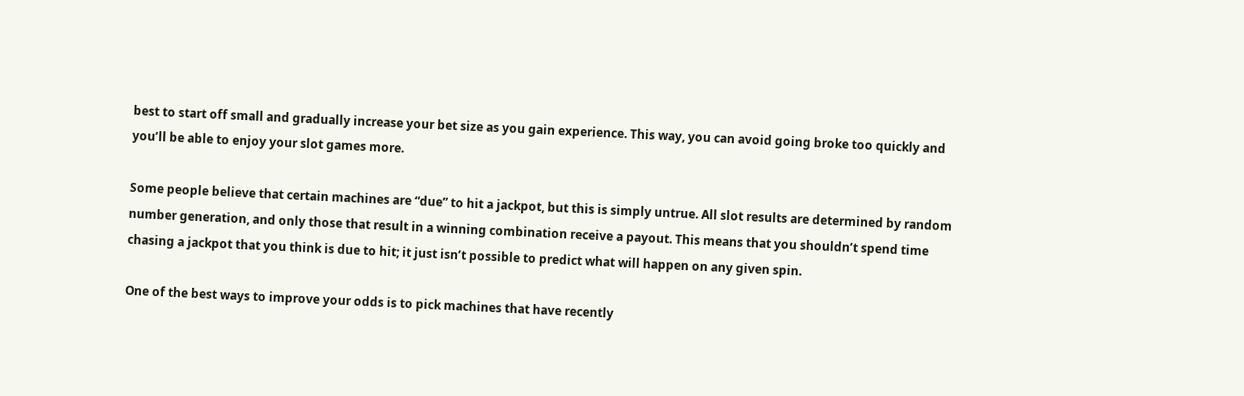best to start off small and gradually increase your bet size as you gain experience. This way, you can avoid going broke too quickly and you’ll be able to enjoy your slot games more.

Some people believe that certain machines are “due” to hit a jackpot, but this is simply untrue. All slot results are determined by random number generation, and only those that result in a winning combination receive a payout. This means that you shouldn’t spend time chasing a jackpot that you think is due to hit; it just isn’t possible to predict what will happen on any given spin.

One of the best ways to improve your odds is to pick machines that have recently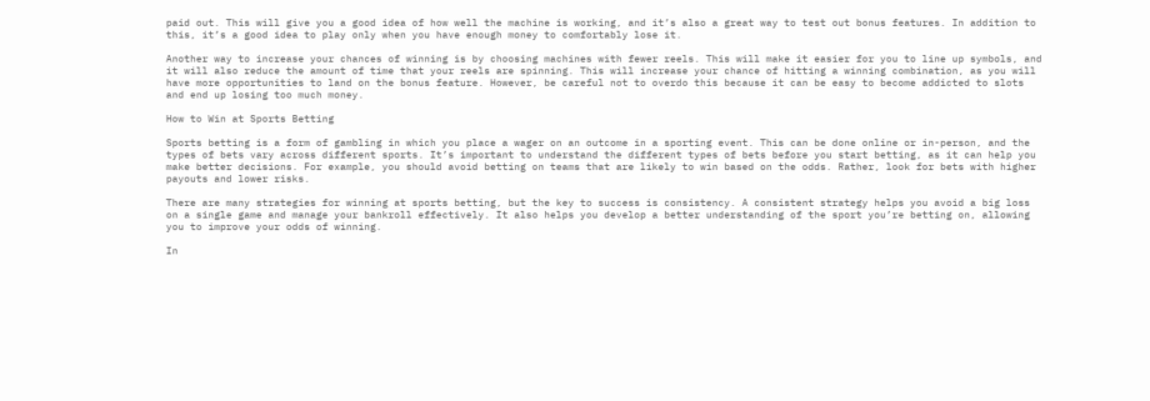paid out. This will give you a good idea of how well the machine is working, and it’s also a great way to test out bonus features. In addition to this, it’s a good idea to play only when you have enough money to comfortably lose it.

Another way to increase your chances of winning is by choosing machines with fewer reels. This will make it easier for you to line up symbols, and it will also reduce the amount of time that your reels are spinning. This will increase your chance of hitting a winning combination, as you will have more opportunities to land on the bonus feature. However, be careful not to overdo this because it can be easy to become addicted to slots and end up losing too much money.

How to Win at Sports Betting

Sports betting is a form of gambling in which you place a wager on an outcome in a sporting event. This can be done online or in-person, and the types of bets vary across different sports. It’s important to understand the different types of bets before you start betting, as it can help you make better decisions. For example, you should avoid betting on teams that are likely to win based on the odds. Rather, look for bets with higher payouts and lower risks.

There are many strategies for winning at sports betting, but the key to success is consistency. A consistent strategy helps you avoid a big loss on a single game and manage your bankroll effectively. It also helps you develop a better understanding of the sport you’re betting on, allowing you to improve your odds of winning.

In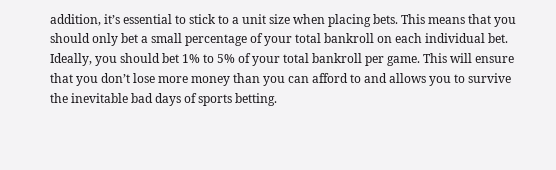addition, it’s essential to stick to a unit size when placing bets. This means that you should only bet a small percentage of your total bankroll on each individual bet. Ideally, you should bet 1% to 5% of your total bankroll per game. This will ensure that you don’t lose more money than you can afford to and allows you to survive the inevitable bad days of sports betting.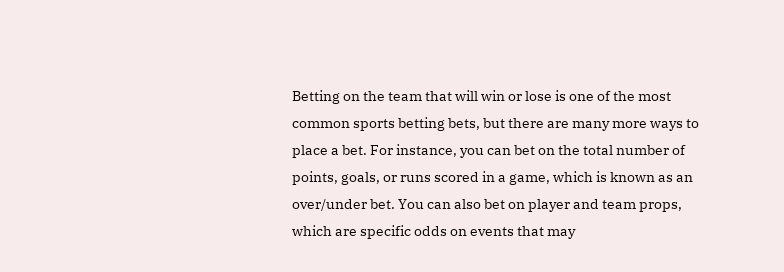Betting on the team that will win or lose is one of the most common sports betting bets, but there are many more ways to place a bet. For instance, you can bet on the total number of points, goals, or runs scored in a game, which is known as an over/under bet. You can also bet on player and team props, which are specific odds on events that may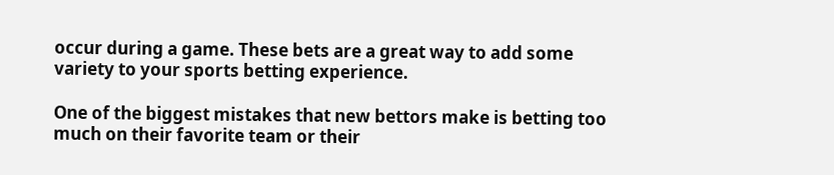occur during a game. These bets are a great way to add some variety to your sports betting experience.

One of the biggest mistakes that new bettors make is betting too much on their favorite team or their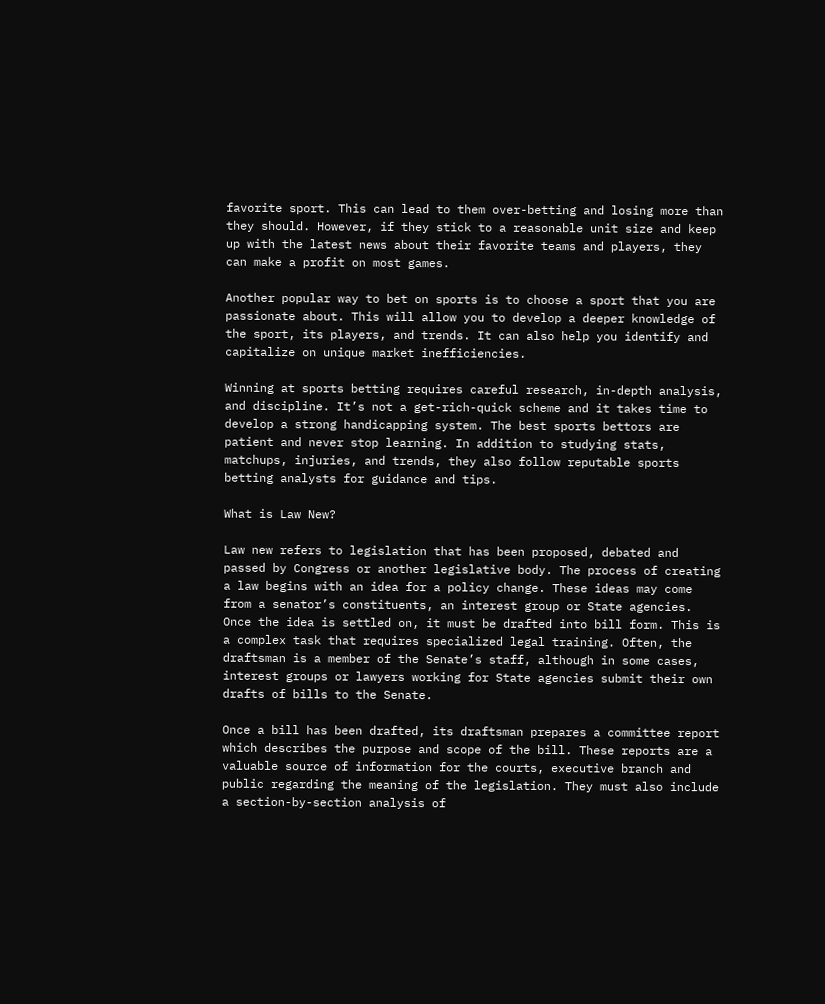favorite sport. This can lead to them over-betting and losing more than they should. However, if they stick to a reasonable unit size and keep up with the latest news about their favorite teams and players, they can make a profit on most games.

Another popular way to bet on sports is to choose a sport that you are passionate about. This will allow you to develop a deeper knowledge of the sport, its players, and trends. It can also help you identify and capitalize on unique market inefficiencies.

Winning at sports betting requires careful research, in-depth analysis, and discipline. It’s not a get-rich-quick scheme and it takes time to develop a strong handicapping system. The best sports bettors are patient and never stop learning. In addition to studying stats, matchups, injuries, and trends, they also follow reputable sports betting analysts for guidance and tips.

What is Law New?

Law new refers to legislation that has been proposed, debated and passed by Congress or another legislative body. The process of creating a law begins with an idea for a policy change. These ideas may come from a senator’s constituents, an interest group or State agencies. Once the idea is settled on, it must be drafted into bill form. This is a complex task that requires specialized legal training. Often, the draftsman is a member of the Senate’s staff, although in some cases, interest groups or lawyers working for State agencies submit their own drafts of bills to the Senate.

Once a bill has been drafted, its draftsman prepares a committee report which describes the purpose and scope of the bill. These reports are a valuable source of information for the courts, executive branch and public regarding the meaning of the legislation. They must also include a section-by-section analysis of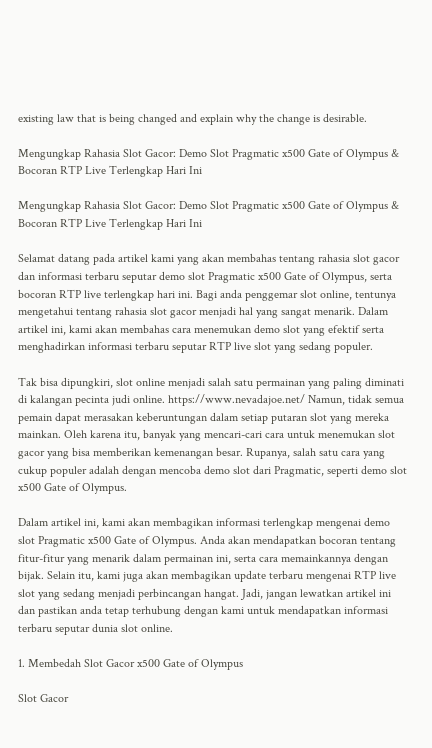existing law that is being changed and explain why the change is desirable.

Mengungkap Rahasia Slot Gacor: Demo Slot Pragmatic x500 Gate of Olympus & Bocoran RTP Live Terlengkap Hari Ini

Mengungkap Rahasia Slot Gacor: Demo Slot Pragmatic x500 Gate of Olympus & Bocoran RTP Live Terlengkap Hari Ini

Selamat datang pada artikel kami yang akan membahas tentang rahasia slot gacor dan informasi terbaru seputar demo slot Pragmatic x500 Gate of Olympus, serta bocoran RTP live terlengkap hari ini. Bagi anda penggemar slot online, tentunya mengetahui tentang rahasia slot gacor menjadi hal yang sangat menarik. Dalam artikel ini, kami akan membahas cara menemukan demo slot yang efektif serta menghadirkan informasi terbaru seputar RTP live slot yang sedang populer.

Tak bisa dipungkiri, slot online menjadi salah satu permainan yang paling diminati di kalangan pecinta judi online. https://www.nevadajoe.net/ Namun, tidak semua pemain dapat merasakan keberuntungan dalam setiap putaran slot yang mereka mainkan. Oleh karena itu, banyak yang mencari-cari cara untuk menemukan slot gacor yang bisa memberikan kemenangan besar. Rupanya, salah satu cara yang cukup populer adalah dengan mencoba demo slot dari Pragmatic, seperti demo slot x500 Gate of Olympus.

Dalam artikel ini, kami akan membagikan informasi terlengkap mengenai demo slot Pragmatic x500 Gate of Olympus. Anda akan mendapatkan bocoran tentang fitur-fitur yang menarik dalam permainan ini, serta cara memainkannya dengan bijak. Selain itu, kami juga akan membagikan update terbaru mengenai RTP live slot yang sedang menjadi perbincangan hangat. Jadi, jangan lewatkan artikel ini dan pastikan anda tetap terhubung dengan kami untuk mendapatkan informasi terbaru seputar dunia slot online.

1. Membedah Slot Gacor x500 Gate of Olympus

Slot Gacor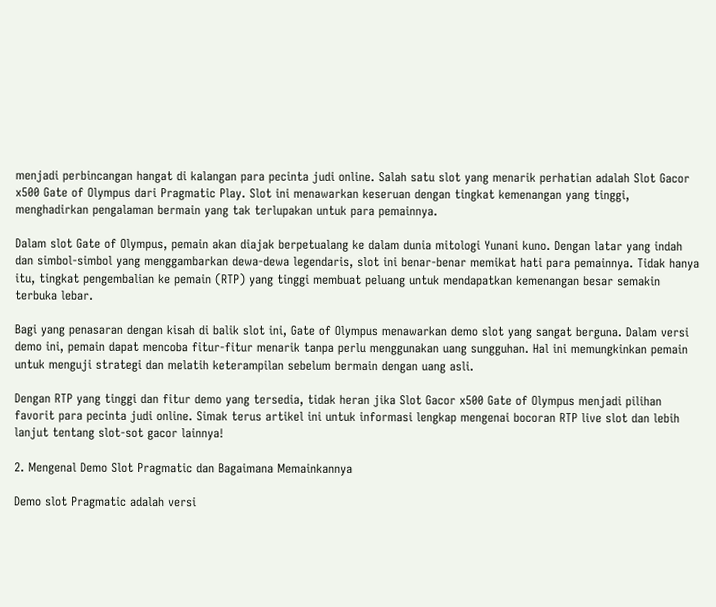menjadi perbincangan hangat di kalangan para pecinta judi online. Salah satu slot yang menarik perhatian adalah Slot Gacor x500 Gate of Olympus dari Pragmatic Play. Slot ini menawarkan keseruan dengan tingkat kemenangan yang tinggi, menghadirkan pengalaman bermain yang tak terlupakan untuk para pemainnya.

Dalam slot Gate of Olympus, pemain akan diajak berpetualang ke dalam dunia mitologi Yunani kuno. Dengan latar yang indah dan simbol-simbol yang menggambarkan dewa-dewa legendaris, slot ini benar-benar memikat hati para pemainnya. Tidak hanya itu, tingkat pengembalian ke pemain (RTP) yang tinggi membuat peluang untuk mendapatkan kemenangan besar semakin terbuka lebar.

Bagi yang penasaran dengan kisah di balik slot ini, Gate of Olympus menawarkan demo slot yang sangat berguna. Dalam versi demo ini, pemain dapat mencoba fitur-fitur menarik tanpa perlu menggunakan uang sungguhan. Hal ini memungkinkan pemain untuk menguji strategi dan melatih keterampilan sebelum bermain dengan uang asli.

Dengan RTP yang tinggi dan fitur demo yang tersedia, tidak heran jika Slot Gacor x500 Gate of Olympus menjadi pilihan favorit para pecinta judi online. Simak terus artikel ini untuk informasi lengkap mengenai bocoran RTP live slot dan lebih lanjut tentang slot-sot gacor lainnya!

2. Mengenal Demo Slot Pragmatic dan Bagaimana Memainkannya

Demo slot Pragmatic adalah versi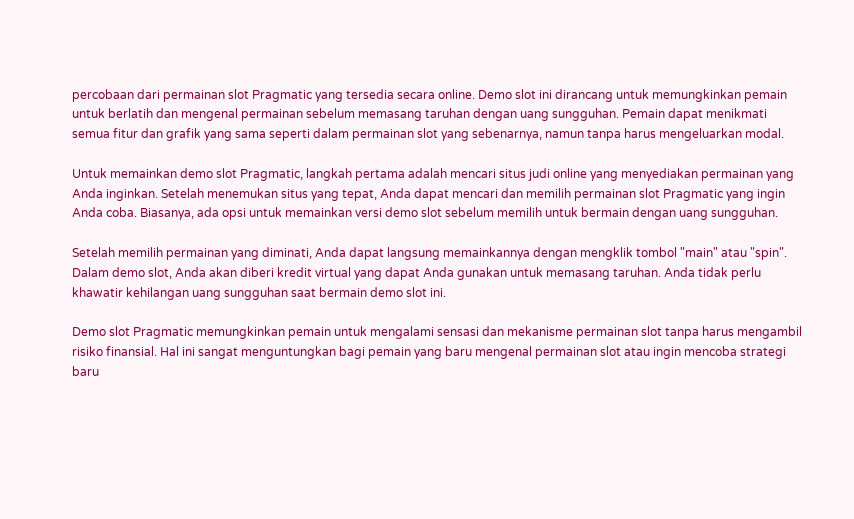percobaan dari permainan slot Pragmatic yang tersedia secara online. Demo slot ini dirancang untuk memungkinkan pemain untuk berlatih dan mengenal permainan sebelum memasang taruhan dengan uang sungguhan. Pemain dapat menikmati semua fitur dan grafik yang sama seperti dalam permainan slot yang sebenarnya, namun tanpa harus mengeluarkan modal.

Untuk memainkan demo slot Pragmatic, langkah pertama adalah mencari situs judi online yang menyediakan permainan yang Anda inginkan. Setelah menemukan situs yang tepat, Anda dapat mencari dan memilih permainan slot Pragmatic yang ingin Anda coba. Biasanya, ada opsi untuk memainkan versi demo slot sebelum memilih untuk bermain dengan uang sungguhan.

Setelah memilih permainan yang diminati, Anda dapat langsung memainkannya dengan mengklik tombol "main" atau "spin". Dalam demo slot, Anda akan diberi kredit virtual yang dapat Anda gunakan untuk memasang taruhan. Anda tidak perlu khawatir kehilangan uang sungguhan saat bermain demo slot ini.

Demo slot Pragmatic memungkinkan pemain untuk mengalami sensasi dan mekanisme permainan slot tanpa harus mengambil risiko finansial. Hal ini sangat menguntungkan bagi pemain yang baru mengenal permainan slot atau ingin mencoba strategi baru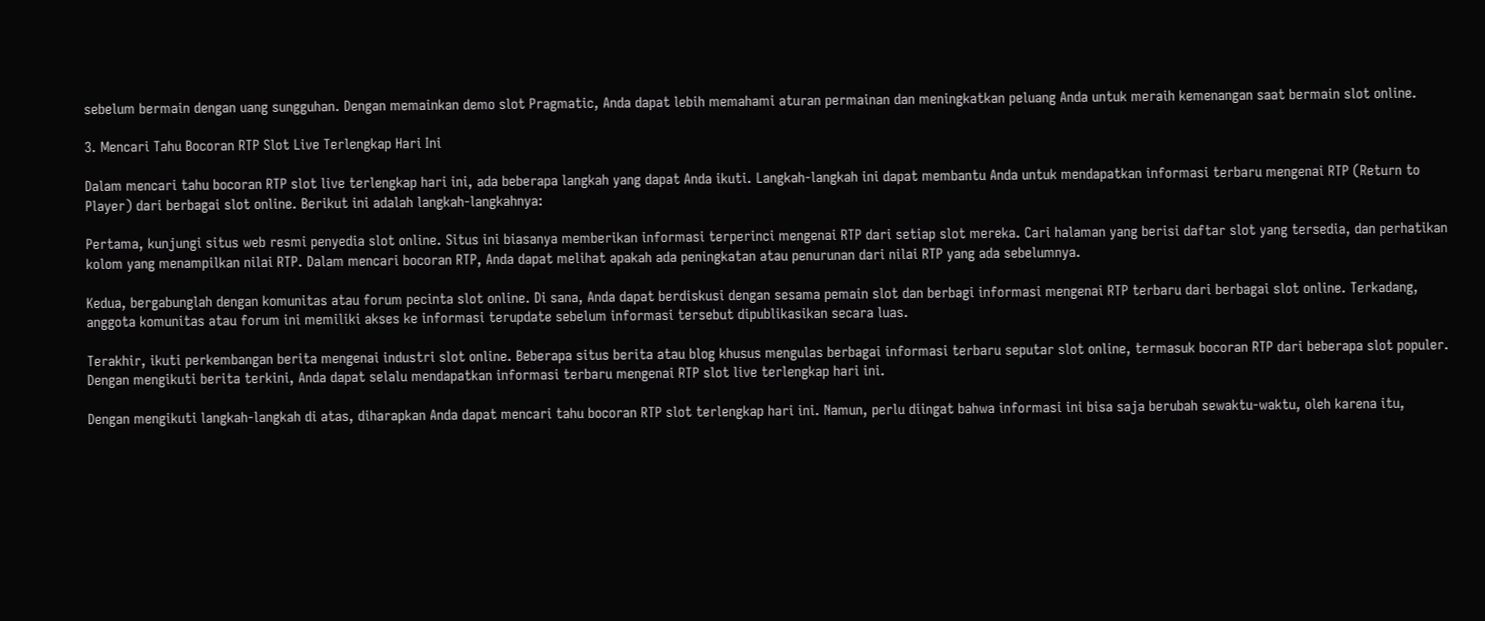sebelum bermain dengan uang sungguhan. Dengan memainkan demo slot Pragmatic, Anda dapat lebih memahami aturan permainan dan meningkatkan peluang Anda untuk meraih kemenangan saat bermain slot online.

3. Mencari Tahu Bocoran RTP Slot Live Terlengkap Hari Ini

Dalam mencari tahu bocoran RTP slot live terlengkap hari ini, ada beberapa langkah yang dapat Anda ikuti. Langkah-langkah ini dapat membantu Anda untuk mendapatkan informasi terbaru mengenai RTP (Return to Player) dari berbagai slot online. Berikut ini adalah langkah-langkahnya:

Pertama, kunjungi situs web resmi penyedia slot online. Situs ini biasanya memberikan informasi terperinci mengenai RTP dari setiap slot mereka. Cari halaman yang berisi daftar slot yang tersedia, dan perhatikan kolom yang menampilkan nilai RTP. Dalam mencari bocoran RTP, Anda dapat melihat apakah ada peningkatan atau penurunan dari nilai RTP yang ada sebelumnya.

Kedua, bergabunglah dengan komunitas atau forum pecinta slot online. Di sana, Anda dapat berdiskusi dengan sesama pemain slot dan berbagi informasi mengenai RTP terbaru dari berbagai slot online. Terkadang, anggota komunitas atau forum ini memiliki akses ke informasi terupdate sebelum informasi tersebut dipublikasikan secara luas.

Terakhir, ikuti perkembangan berita mengenai industri slot online. Beberapa situs berita atau blog khusus mengulas berbagai informasi terbaru seputar slot online, termasuk bocoran RTP dari beberapa slot populer. Dengan mengikuti berita terkini, Anda dapat selalu mendapatkan informasi terbaru mengenai RTP slot live terlengkap hari ini.

Dengan mengikuti langkah-langkah di atas, diharapkan Anda dapat mencari tahu bocoran RTP slot terlengkap hari ini. Namun, perlu diingat bahwa informasi ini bisa saja berubah sewaktu-waktu, oleh karena itu,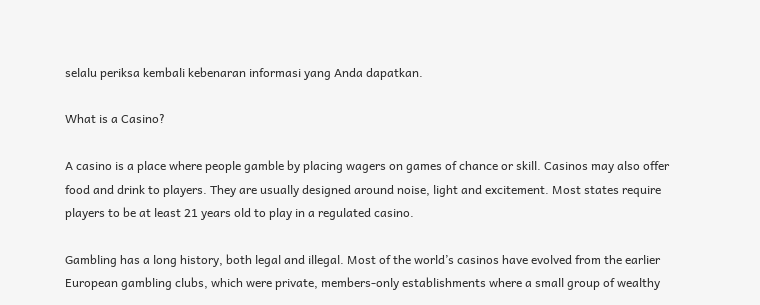selalu periksa kembali kebenaran informasi yang Anda dapatkan.

What is a Casino?

A casino is a place where people gamble by placing wagers on games of chance or skill. Casinos may also offer food and drink to players. They are usually designed around noise, light and excitement. Most states require players to be at least 21 years old to play in a regulated casino.

Gambling has a long history, both legal and illegal. Most of the world’s casinos have evolved from the earlier European gambling clubs, which were private, members-only establishments where a small group of wealthy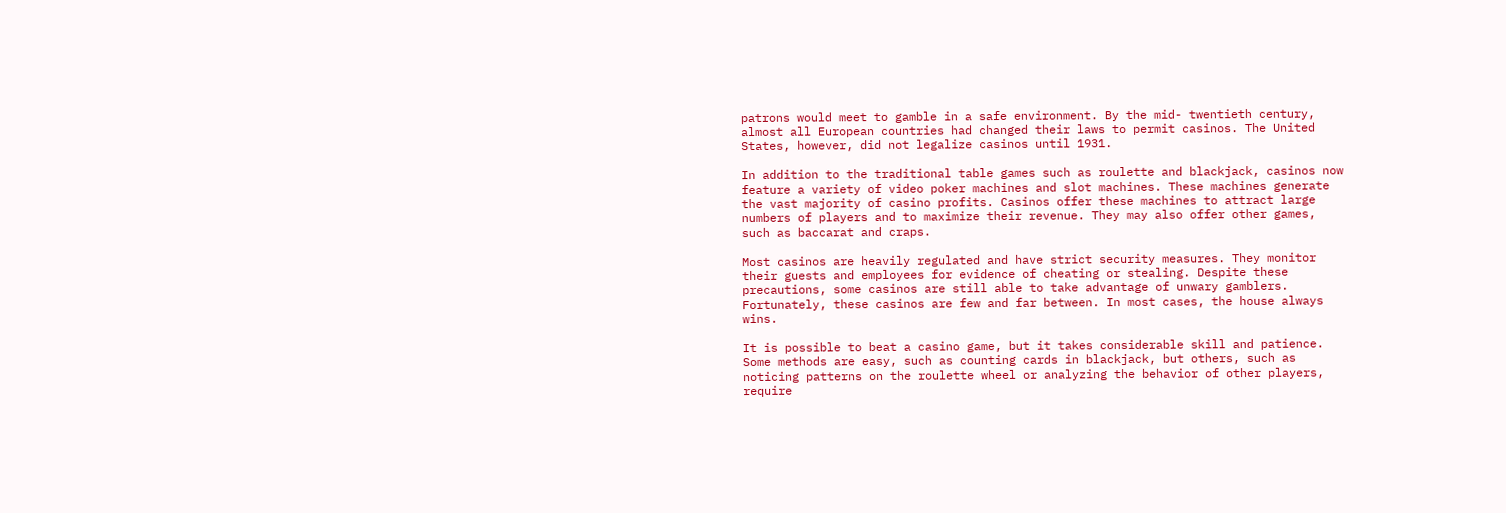patrons would meet to gamble in a safe environment. By the mid- twentieth century, almost all European countries had changed their laws to permit casinos. The United States, however, did not legalize casinos until 1931.

In addition to the traditional table games such as roulette and blackjack, casinos now feature a variety of video poker machines and slot machines. These machines generate the vast majority of casino profits. Casinos offer these machines to attract large numbers of players and to maximize their revenue. They may also offer other games, such as baccarat and craps.

Most casinos are heavily regulated and have strict security measures. They monitor their guests and employees for evidence of cheating or stealing. Despite these precautions, some casinos are still able to take advantage of unwary gamblers. Fortunately, these casinos are few and far between. In most cases, the house always wins.

It is possible to beat a casino game, but it takes considerable skill and patience. Some methods are easy, such as counting cards in blackjack, but others, such as noticing patterns on the roulette wheel or analyzing the behavior of other players, require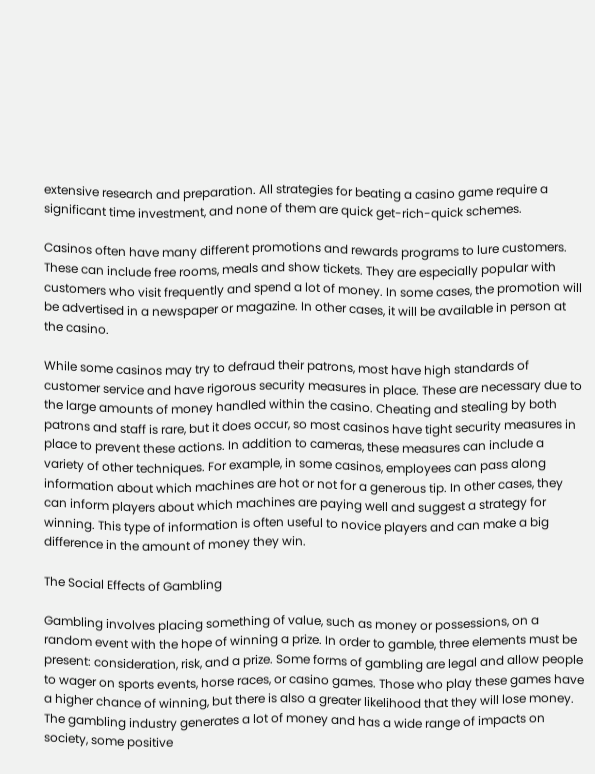extensive research and preparation. All strategies for beating a casino game require a significant time investment, and none of them are quick get-rich-quick schemes.

Casinos often have many different promotions and rewards programs to lure customers. These can include free rooms, meals and show tickets. They are especially popular with customers who visit frequently and spend a lot of money. In some cases, the promotion will be advertised in a newspaper or magazine. In other cases, it will be available in person at the casino.

While some casinos may try to defraud their patrons, most have high standards of customer service and have rigorous security measures in place. These are necessary due to the large amounts of money handled within the casino. Cheating and stealing by both patrons and staff is rare, but it does occur, so most casinos have tight security measures in place to prevent these actions. In addition to cameras, these measures can include a variety of other techniques. For example, in some casinos, employees can pass along information about which machines are hot or not for a generous tip. In other cases, they can inform players about which machines are paying well and suggest a strategy for winning. This type of information is often useful to novice players and can make a big difference in the amount of money they win.

The Social Effects of Gambling

Gambling involves placing something of value, such as money or possessions, on a random event with the hope of winning a prize. In order to gamble, three elements must be present: consideration, risk, and a prize. Some forms of gambling are legal and allow people to wager on sports events, horse races, or casino games. Those who play these games have a higher chance of winning, but there is also a greater likelihood that they will lose money. The gambling industry generates a lot of money and has a wide range of impacts on society, some positive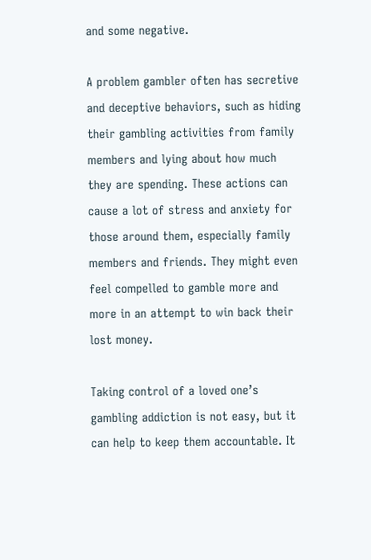and some negative.

A problem gambler often has secretive and deceptive behaviors, such as hiding their gambling activities from family members and lying about how much they are spending. These actions can cause a lot of stress and anxiety for those around them, especially family members and friends. They might even feel compelled to gamble more and more in an attempt to win back their lost money.

Taking control of a loved one’s gambling addiction is not easy, but it can help to keep them accountable. It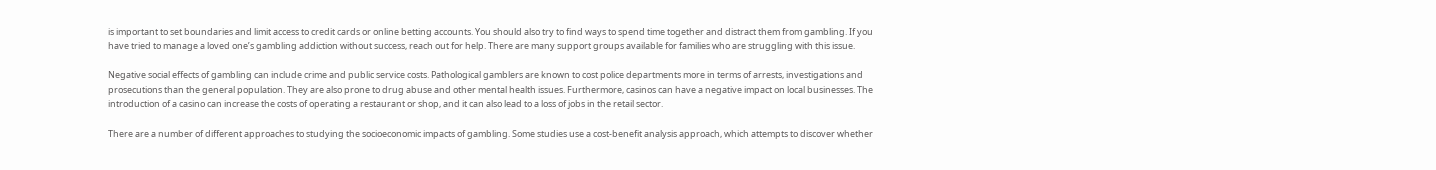is important to set boundaries and limit access to credit cards or online betting accounts. You should also try to find ways to spend time together and distract them from gambling. If you have tried to manage a loved one’s gambling addiction without success, reach out for help. There are many support groups available for families who are struggling with this issue.

Negative social effects of gambling can include crime and public service costs. Pathological gamblers are known to cost police departments more in terms of arrests, investigations and prosecutions than the general population. They are also prone to drug abuse and other mental health issues. Furthermore, casinos can have a negative impact on local businesses. The introduction of a casino can increase the costs of operating a restaurant or shop, and it can also lead to a loss of jobs in the retail sector.

There are a number of different approaches to studying the socioeconomic impacts of gambling. Some studies use a cost-benefit analysis approach, which attempts to discover whether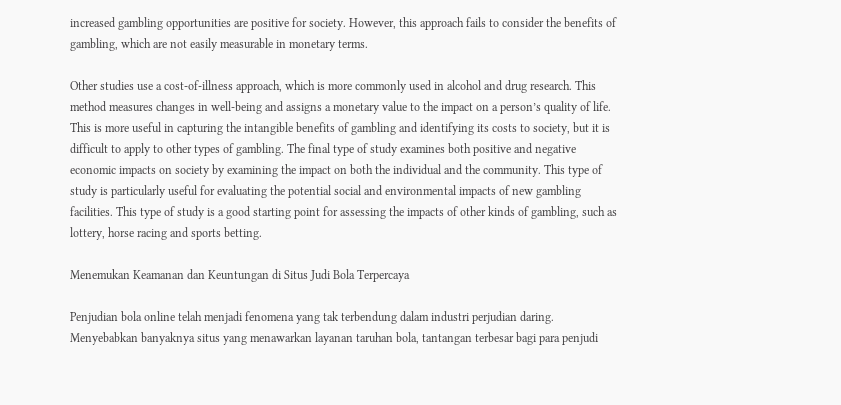increased gambling opportunities are positive for society. However, this approach fails to consider the benefits of gambling, which are not easily measurable in monetary terms.

Other studies use a cost-of-illness approach, which is more commonly used in alcohol and drug research. This method measures changes in well-being and assigns a monetary value to the impact on a person’s quality of life. This is more useful in capturing the intangible benefits of gambling and identifying its costs to society, but it is difficult to apply to other types of gambling. The final type of study examines both positive and negative economic impacts on society by examining the impact on both the individual and the community. This type of study is particularly useful for evaluating the potential social and environmental impacts of new gambling facilities. This type of study is a good starting point for assessing the impacts of other kinds of gambling, such as lottery, horse racing and sports betting.

Menemukan Keamanan dan Keuntungan di Situs Judi Bola Terpercaya

Penjudian bola online telah menjadi fenomena yang tak terbendung dalam industri perjudian daring. Menyebabkan banyaknya situs yang menawarkan layanan taruhan bola, tantangan terbesar bagi para penjudi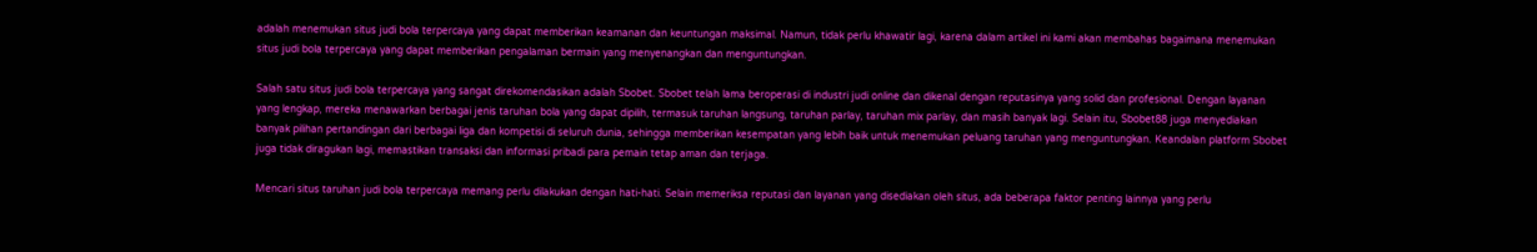adalah menemukan situs judi bola terpercaya yang dapat memberikan keamanan dan keuntungan maksimal. Namun, tidak perlu khawatir lagi, karena dalam artikel ini kami akan membahas bagaimana menemukan situs judi bola terpercaya yang dapat memberikan pengalaman bermain yang menyenangkan dan menguntungkan.

Salah satu situs judi bola terpercaya yang sangat direkomendasikan adalah Sbobet. Sbobet telah lama beroperasi di industri judi online dan dikenal dengan reputasinya yang solid dan profesional. Dengan layanan yang lengkap, mereka menawarkan berbagai jenis taruhan bola yang dapat dipilih, termasuk taruhan langsung, taruhan parlay, taruhan mix parlay, dan masih banyak lagi. Selain itu, Sbobet88 juga menyediakan banyak pilihan pertandingan dari berbagai liga dan kompetisi di seluruh dunia, sehingga memberikan kesempatan yang lebih baik untuk menemukan peluang taruhan yang menguntungkan. Keandalan platform Sbobet juga tidak diragukan lagi, memastikan transaksi dan informasi pribadi para pemain tetap aman dan terjaga.

Mencari situs taruhan judi bola terpercaya memang perlu dilakukan dengan hati-hati. Selain memeriksa reputasi dan layanan yang disediakan oleh situs, ada beberapa faktor penting lainnya yang perlu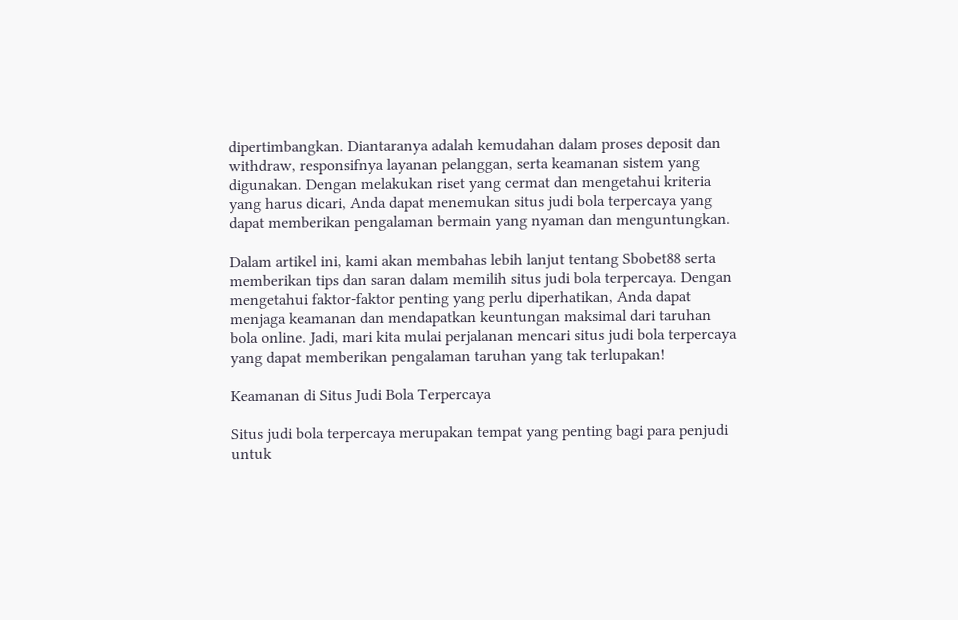dipertimbangkan. Diantaranya adalah kemudahan dalam proses deposit dan withdraw, responsifnya layanan pelanggan, serta keamanan sistem yang digunakan. Dengan melakukan riset yang cermat dan mengetahui kriteria yang harus dicari, Anda dapat menemukan situs judi bola terpercaya yang dapat memberikan pengalaman bermain yang nyaman dan menguntungkan.

Dalam artikel ini, kami akan membahas lebih lanjut tentang Sbobet88 serta memberikan tips dan saran dalam memilih situs judi bola terpercaya. Dengan mengetahui faktor-faktor penting yang perlu diperhatikan, Anda dapat menjaga keamanan dan mendapatkan keuntungan maksimal dari taruhan bola online. Jadi, mari kita mulai perjalanan mencari situs judi bola terpercaya yang dapat memberikan pengalaman taruhan yang tak terlupakan!

Keamanan di Situs Judi Bola Terpercaya

Situs judi bola terpercaya merupakan tempat yang penting bagi para penjudi untuk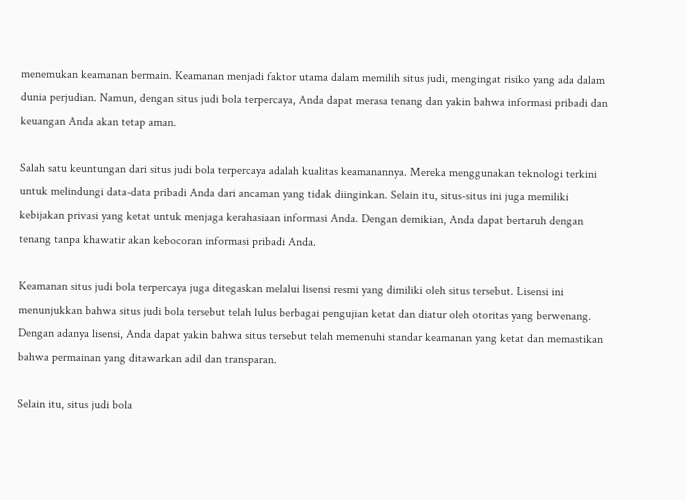menemukan keamanan bermain. Keamanan menjadi faktor utama dalam memilih situs judi, mengingat risiko yang ada dalam dunia perjudian. Namun, dengan situs judi bola terpercaya, Anda dapat merasa tenang dan yakin bahwa informasi pribadi dan keuangan Anda akan tetap aman.

Salah satu keuntungan dari situs judi bola terpercaya adalah kualitas keamanannya. Mereka menggunakan teknologi terkini untuk melindungi data-data pribadi Anda dari ancaman yang tidak diinginkan. Selain itu, situs-situs ini juga memiliki kebijakan privasi yang ketat untuk menjaga kerahasiaan informasi Anda. Dengan demikian, Anda dapat bertaruh dengan tenang tanpa khawatir akan kebocoran informasi pribadi Anda.

Keamanan situs judi bola terpercaya juga ditegaskan melalui lisensi resmi yang dimiliki oleh situs tersebut. Lisensi ini menunjukkan bahwa situs judi bola tersebut telah lulus berbagai pengujian ketat dan diatur oleh otoritas yang berwenang. Dengan adanya lisensi, Anda dapat yakin bahwa situs tersebut telah memenuhi standar keamanan yang ketat dan memastikan bahwa permainan yang ditawarkan adil dan transparan.

Selain itu, situs judi bola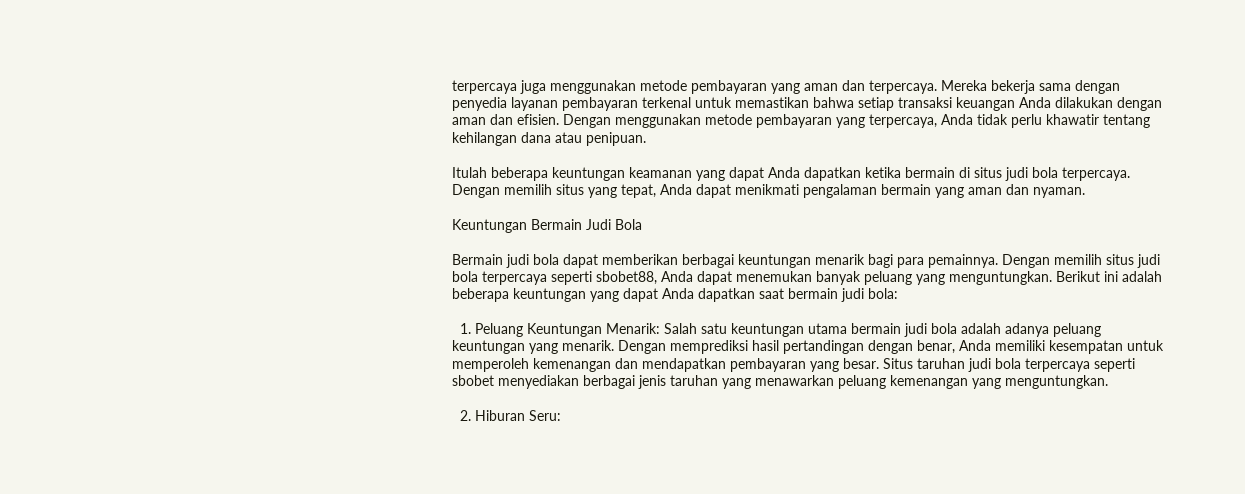terpercaya juga menggunakan metode pembayaran yang aman dan terpercaya. Mereka bekerja sama dengan penyedia layanan pembayaran terkenal untuk memastikan bahwa setiap transaksi keuangan Anda dilakukan dengan aman dan efisien. Dengan menggunakan metode pembayaran yang terpercaya, Anda tidak perlu khawatir tentang kehilangan dana atau penipuan.

Itulah beberapa keuntungan keamanan yang dapat Anda dapatkan ketika bermain di situs judi bola terpercaya. Dengan memilih situs yang tepat, Anda dapat menikmati pengalaman bermain yang aman dan nyaman.

Keuntungan Bermain Judi Bola

Bermain judi bola dapat memberikan berbagai keuntungan menarik bagi para pemainnya. Dengan memilih situs judi bola terpercaya seperti sbobet88, Anda dapat menemukan banyak peluang yang menguntungkan. Berikut ini adalah beberapa keuntungan yang dapat Anda dapatkan saat bermain judi bola:

  1. Peluang Keuntungan Menarik: Salah satu keuntungan utama bermain judi bola adalah adanya peluang keuntungan yang menarik. Dengan memprediksi hasil pertandingan dengan benar, Anda memiliki kesempatan untuk memperoleh kemenangan dan mendapatkan pembayaran yang besar. Situs taruhan judi bola terpercaya seperti sbobet menyediakan berbagai jenis taruhan yang menawarkan peluang kemenangan yang menguntungkan.

  2. Hiburan Seru: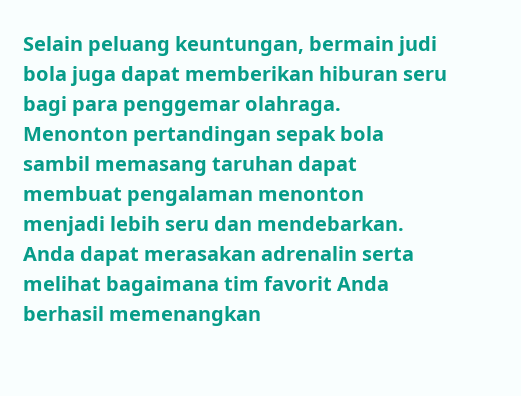Selain peluang keuntungan, bermain judi bola juga dapat memberikan hiburan seru bagi para penggemar olahraga. Menonton pertandingan sepak bola sambil memasang taruhan dapat membuat pengalaman menonton menjadi lebih seru dan mendebarkan. Anda dapat merasakan adrenalin serta melihat bagaimana tim favorit Anda berhasil memenangkan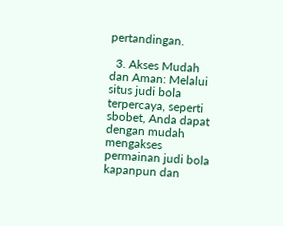pertandingan.

  3. Akses Mudah dan Aman: Melalui situs judi bola terpercaya, seperti sbobet, Anda dapat dengan mudah mengakses permainan judi bola kapanpun dan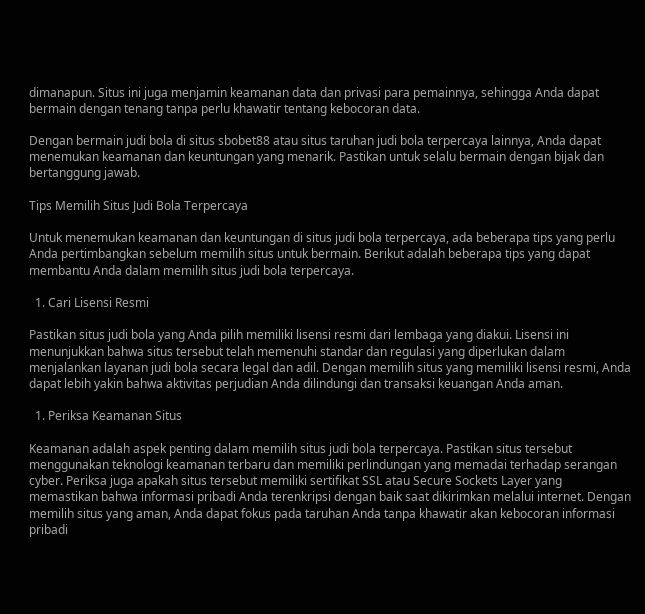dimanapun. Situs ini juga menjamin keamanan data dan privasi para pemainnya, sehingga Anda dapat bermain dengan tenang tanpa perlu khawatir tentang kebocoran data.

Dengan bermain judi bola di situs sbobet88 atau situs taruhan judi bola terpercaya lainnya, Anda dapat menemukan keamanan dan keuntungan yang menarik. Pastikan untuk selalu bermain dengan bijak dan bertanggung jawab.

Tips Memilih Situs Judi Bola Terpercaya

Untuk menemukan keamanan dan keuntungan di situs judi bola terpercaya, ada beberapa tips yang perlu Anda pertimbangkan sebelum memilih situs untuk bermain. Berikut adalah beberapa tips yang dapat membantu Anda dalam memilih situs judi bola terpercaya.

  1. Cari Lisensi Resmi

Pastikan situs judi bola yang Anda pilih memiliki lisensi resmi dari lembaga yang diakui. Lisensi ini menunjukkan bahwa situs tersebut telah memenuhi standar dan regulasi yang diperlukan dalam menjalankan layanan judi bola secara legal dan adil. Dengan memilih situs yang memiliki lisensi resmi, Anda dapat lebih yakin bahwa aktivitas perjudian Anda dilindungi dan transaksi keuangan Anda aman.

  1. Periksa Keamanan Situs

Keamanan adalah aspek penting dalam memilih situs judi bola terpercaya. Pastikan situs tersebut menggunakan teknologi keamanan terbaru dan memiliki perlindungan yang memadai terhadap serangan cyber. Periksa juga apakah situs tersebut memiliki sertifikat SSL atau Secure Sockets Layer yang memastikan bahwa informasi pribadi Anda terenkripsi dengan baik saat dikirimkan melalui internet. Dengan memilih situs yang aman, Anda dapat fokus pada taruhan Anda tanpa khawatir akan kebocoran informasi pribadi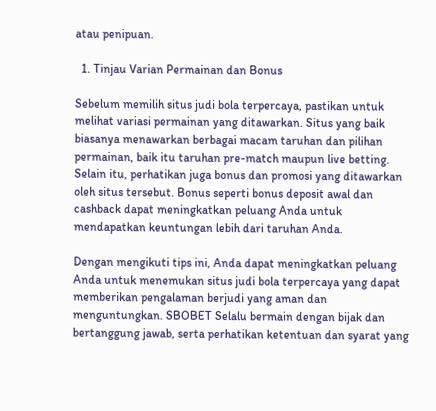atau penipuan.

  1. Tinjau Varian Permainan dan Bonus

Sebelum memilih situs judi bola terpercaya, pastikan untuk melihat variasi permainan yang ditawarkan. Situs yang baik biasanya menawarkan berbagai macam taruhan dan pilihan permainan, baik itu taruhan pre-match maupun live betting. Selain itu, perhatikan juga bonus dan promosi yang ditawarkan oleh situs tersebut. Bonus seperti bonus deposit awal dan cashback dapat meningkatkan peluang Anda untuk mendapatkan keuntungan lebih dari taruhan Anda.

Dengan mengikuti tips ini, Anda dapat meningkatkan peluang Anda untuk menemukan situs judi bola terpercaya yang dapat memberikan pengalaman berjudi yang aman dan menguntungkan. SBOBET Selalu bermain dengan bijak dan bertanggung jawab, serta perhatikan ketentuan dan syarat yang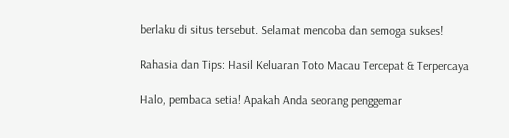berlaku di situs tersebut. Selamat mencoba dan semoga sukses!

Rahasia dan Tips: Hasil Keluaran Toto Macau Tercepat & Terpercaya

Halo, pembaca setia! Apakah Anda seorang penggemar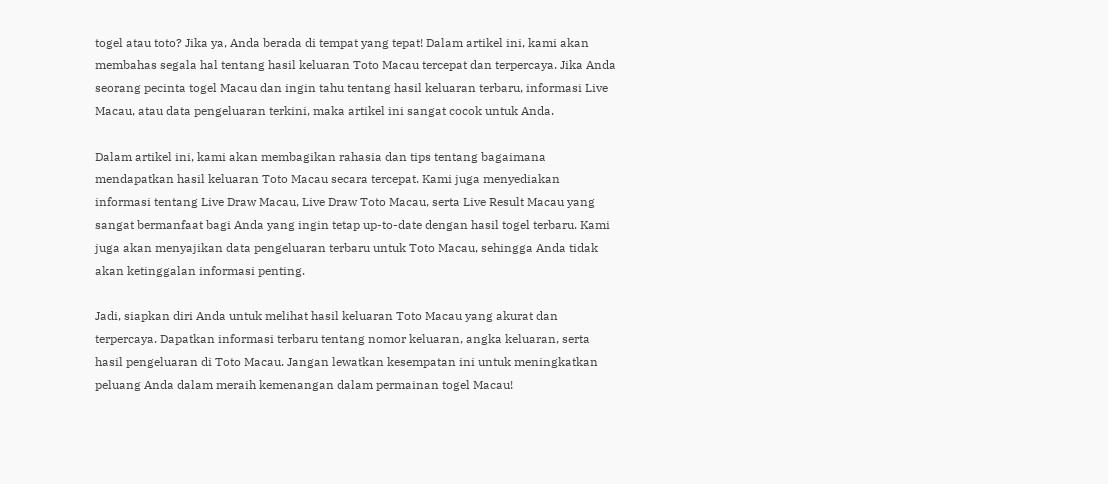togel atau toto? Jika ya, Anda berada di tempat yang tepat! Dalam artikel ini, kami akan membahas segala hal tentang hasil keluaran Toto Macau tercepat dan terpercaya. Jika Anda seorang pecinta togel Macau dan ingin tahu tentang hasil keluaran terbaru, informasi Live Macau, atau data pengeluaran terkini, maka artikel ini sangat cocok untuk Anda.

Dalam artikel ini, kami akan membagikan rahasia dan tips tentang bagaimana mendapatkan hasil keluaran Toto Macau secara tercepat. Kami juga menyediakan informasi tentang Live Draw Macau, Live Draw Toto Macau, serta Live Result Macau yang sangat bermanfaat bagi Anda yang ingin tetap up-to-date dengan hasil togel terbaru. Kami juga akan menyajikan data pengeluaran terbaru untuk Toto Macau, sehingga Anda tidak akan ketinggalan informasi penting.

Jadi, siapkan diri Anda untuk melihat hasil keluaran Toto Macau yang akurat dan terpercaya. Dapatkan informasi terbaru tentang nomor keluaran, angka keluaran, serta hasil pengeluaran di Toto Macau. Jangan lewatkan kesempatan ini untuk meningkatkan peluang Anda dalam meraih kemenangan dalam permainan togel Macau!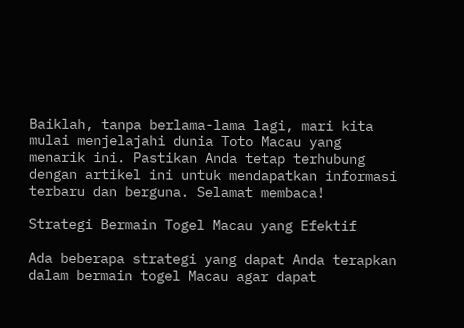Baiklah, tanpa berlama-lama lagi, mari kita mulai menjelajahi dunia Toto Macau yang menarik ini. Pastikan Anda tetap terhubung dengan artikel ini untuk mendapatkan informasi terbaru dan berguna. Selamat membaca!

Strategi Bermain Togel Macau yang Efektif

Ada beberapa strategi yang dapat Anda terapkan dalam bermain togel Macau agar dapat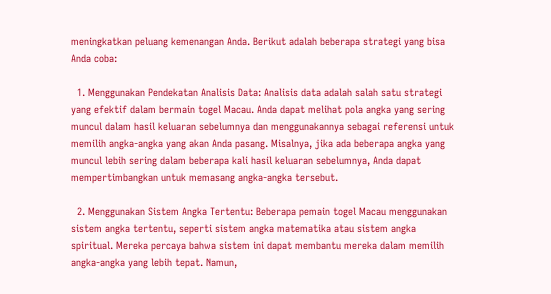meningkatkan peluang kemenangan Anda. Berikut adalah beberapa strategi yang bisa Anda coba:

  1. Menggunakan Pendekatan Analisis Data: Analisis data adalah salah satu strategi yang efektif dalam bermain togel Macau. Anda dapat melihat pola angka yang sering muncul dalam hasil keluaran sebelumnya dan menggunakannya sebagai referensi untuk memilih angka-angka yang akan Anda pasang. Misalnya, jika ada beberapa angka yang muncul lebih sering dalam beberapa kali hasil keluaran sebelumnya, Anda dapat mempertimbangkan untuk memasang angka-angka tersebut.

  2. Menggunakan Sistem Angka Tertentu: Beberapa pemain togel Macau menggunakan sistem angka tertentu, seperti sistem angka matematika atau sistem angka spiritual. Mereka percaya bahwa sistem ini dapat membantu mereka dalam memilih angka-angka yang lebih tepat. Namun,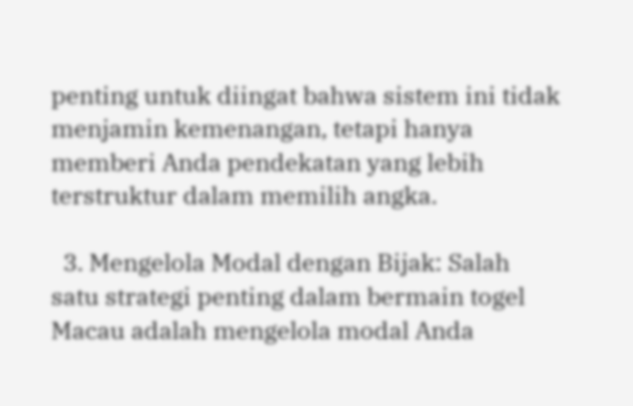penting untuk diingat bahwa sistem ini tidak menjamin kemenangan, tetapi hanya memberi Anda pendekatan yang lebih terstruktur dalam memilih angka.

  3. Mengelola Modal dengan Bijak: Salah satu strategi penting dalam bermain togel Macau adalah mengelola modal Anda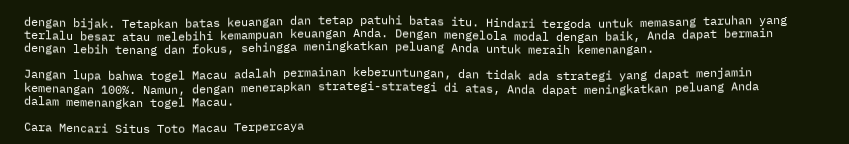dengan bijak. Tetapkan batas keuangan dan tetap patuhi batas itu. Hindari tergoda untuk memasang taruhan yang terlalu besar atau melebihi kemampuan keuangan Anda. Dengan mengelola modal dengan baik, Anda dapat bermain dengan lebih tenang dan fokus, sehingga meningkatkan peluang Anda untuk meraih kemenangan.

Jangan lupa bahwa togel Macau adalah permainan keberuntungan, dan tidak ada strategi yang dapat menjamin kemenangan 100%. Namun, dengan menerapkan strategi-strategi di atas, Anda dapat meningkatkan peluang Anda dalam memenangkan togel Macau.

Cara Mencari Situs Toto Macau Terpercaya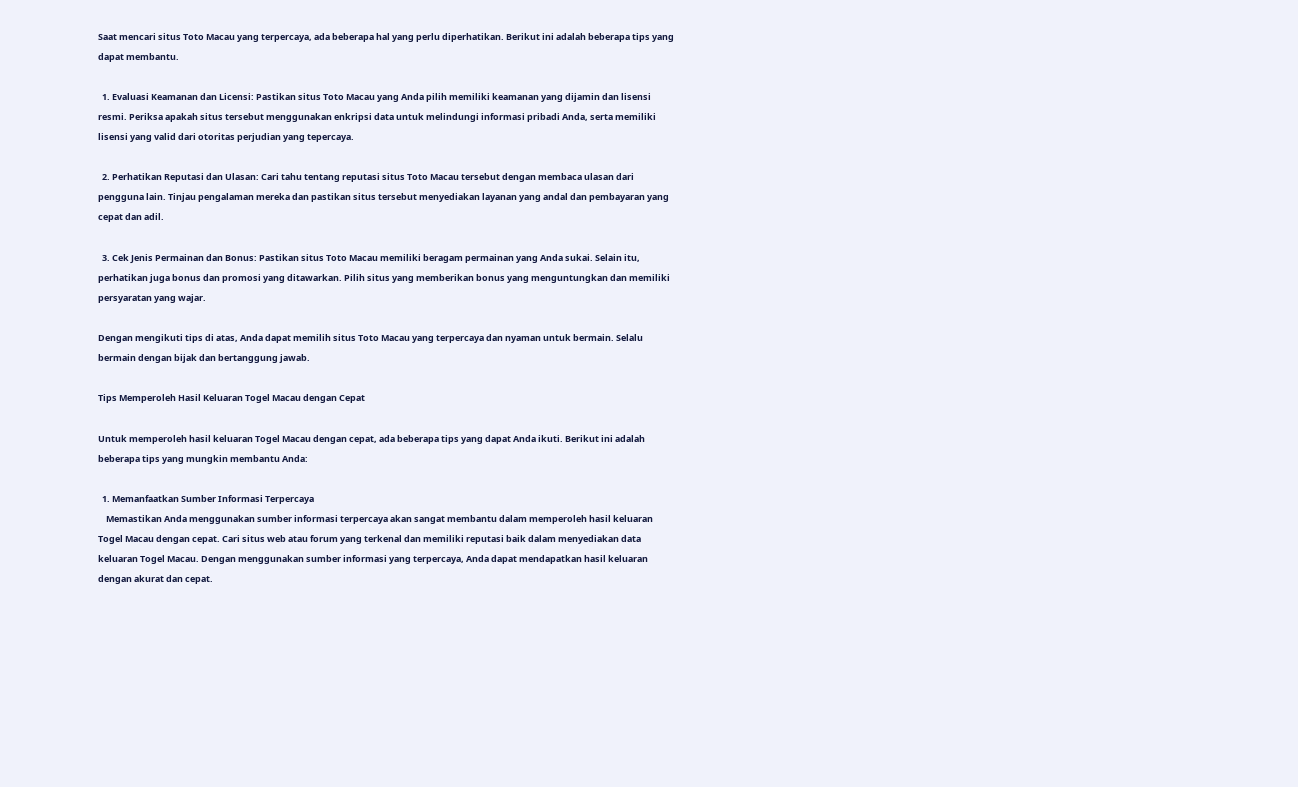Saat mencari situs Toto Macau yang terpercaya, ada beberapa hal yang perlu diperhatikan. Berikut ini adalah beberapa tips yang dapat membantu.

  1. Evaluasi Keamanan dan Licensi: Pastikan situs Toto Macau yang Anda pilih memiliki keamanan yang dijamin dan lisensi resmi. Periksa apakah situs tersebut menggunakan enkripsi data untuk melindungi informasi pribadi Anda, serta memiliki lisensi yang valid dari otoritas perjudian yang tepercaya.

  2. Perhatikan Reputasi dan Ulasan: Cari tahu tentang reputasi situs Toto Macau tersebut dengan membaca ulasan dari pengguna lain. Tinjau pengalaman mereka dan pastikan situs tersebut menyediakan layanan yang andal dan pembayaran yang cepat dan adil.

  3. Cek Jenis Permainan dan Bonus: Pastikan situs Toto Macau memiliki beragam permainan yang Anda sukai. Selain itu, perhatikan juga bonus dan promosi yang ditawarkan. Pilih situs yang memberikan bonus yang menguntungkan dan memiliki persyaratan yang wajar.

Dengan mengikuti tips di atas, Anda dapat memilih situs Toto Macau yang terpercaya dan nyaman untuk bermain. Selalu bermain dengan bijak dan bertanggung jawab.

Tips Memperoleh Hasil Keluaran Togel Macau dengan Cepat

Untuk memperoleh hasil keluaran Togel Macau dengan cepat, ada beberapa tips yang dapat Anda ikuti. Berikut ini adalah beberapa tips yang mungkin membantu Anda:

  1. Memanfaatkan Sumber Informasi Terpercaya
    Memastikan Anda menggunakan sumber informasi terpercaya akan sangat membantu dalam memperoleh hasil keluaran Togel Macau dengan cepat. Cari situs web atau forum yang terkenal dan memiliki reputasi baik dalam menyediakan data keluaran Togel Macau. Dengan menggunakan sumber informasi yang terpercaya, Anda dapat mendapatkan hasil keluaran dengan akurat dan cepat.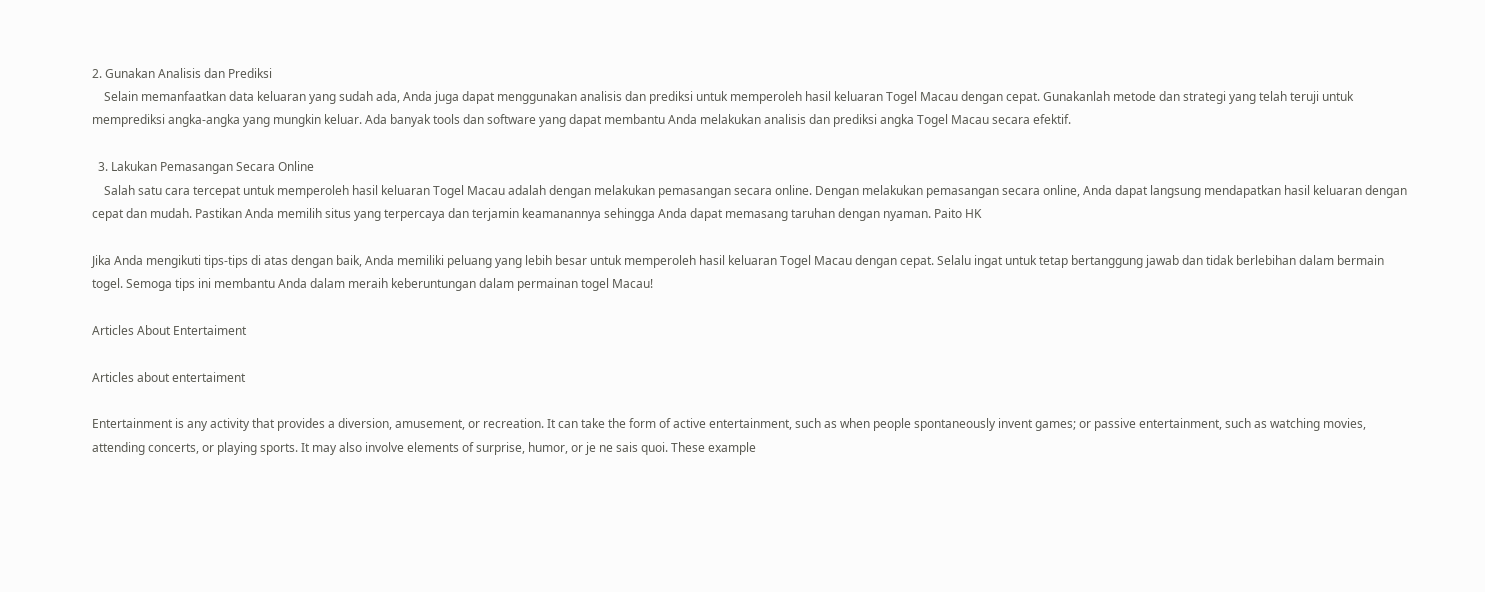2. Gunakan Analisis dan Prediksi
    Selain memanfaatkan data keluaran yang sudah ada, Anda juga dapat menggunakan analisis dan prediksi untuk memperoleh hasil keluaran Togel Macau dengan cepat. Gunakanlah metode dan strategi yang telah teruji untuk memprediksi angka-angka yang mungkin keluar. Ada banyak tools dan software yang dapat membantu Anda melakukan analisis dan prediksi angka Togel Macau secara efektif.

  3. Lakukan Pemasangan Secara Online
    Salah satu cara tercepat untuk memperoleh hasil keluaran Togel Macau adalah dengan melakukan pemasangan secara online. Dengan melakukan pemasangan secara online, Anda dapat langsung mendapatkan hasil keluaran dengan cepat dan mudah. Pastikan Anda memilih situs yang terpercaya dan terjamin keamanannya sehingga Anda dapat memasang taruhan dengan nyaman. Paito HK

Jika Anda mengikuti tips-tips di atas dengan baik, Anda memiliki peluang yang lebih besar untuk memperoleh hasil keluaran Togel Macau dengan cepat. Selalu ingat untuk tetap bertanggung jawab dan tidak berlebihan dalam bermain togel. Semoga tips ini membantu Anda dalam meraih keberuntungan dalam permainan togel Macau!

Articles About Entertaiment

Articles about entertaiment

Entertainment is any activity that provides a diversion, amusement, or recreation. It can take the form of active entertainment, such as when people spontaneously invent games; or passive entertainment, such as watching movies, attending concerts, or playing sports. It may also involve elements of surprise, humor, or je ne sais quoi. These example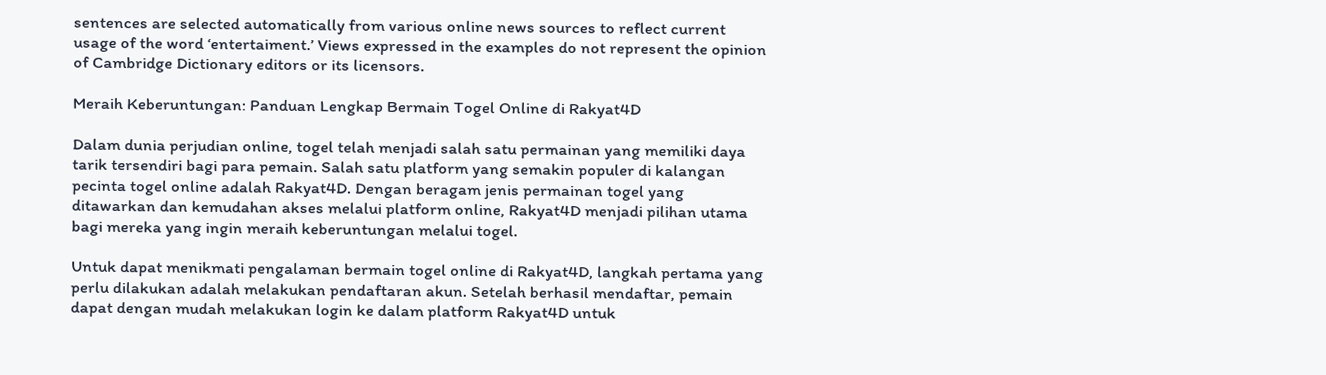sentences are selected automatically from various online news sources to reflect current usage of the word ‘entertaiment.’ Views expressed in the examples do not represent the opinion of Cambridge Dictionary editors or its licensors.

Meraih Keberuntungan: Panduan Lengkap Bermain Togel Online di Rakyat4D

Dalam dunia perjudian online, togel telah menjadi salah satu permainan yang memiliki daya tarik tersendiri bagi para pemain. Salah satu platform yang semakin populer di kalangan pecinta togel online adalah Rakyat4D. Dengan beragam jenis permainan togel yang ditawarkan dan kemudahan akses melalui platform online, Rakyat4D menjadi pilihan utama bagi mereka yang ingin meraih keberuntungan melalui togel.

Untuk dapat menikmati pengalaman bermain togel online di Rakyat4D, langkah pertama yang perlu dilakukan adalah melakukan pendaftaran akun. Setelah berhasil mendaftar, pemain dapat dengan mudah melakukan login ke dalam platform Rakyat4D untuk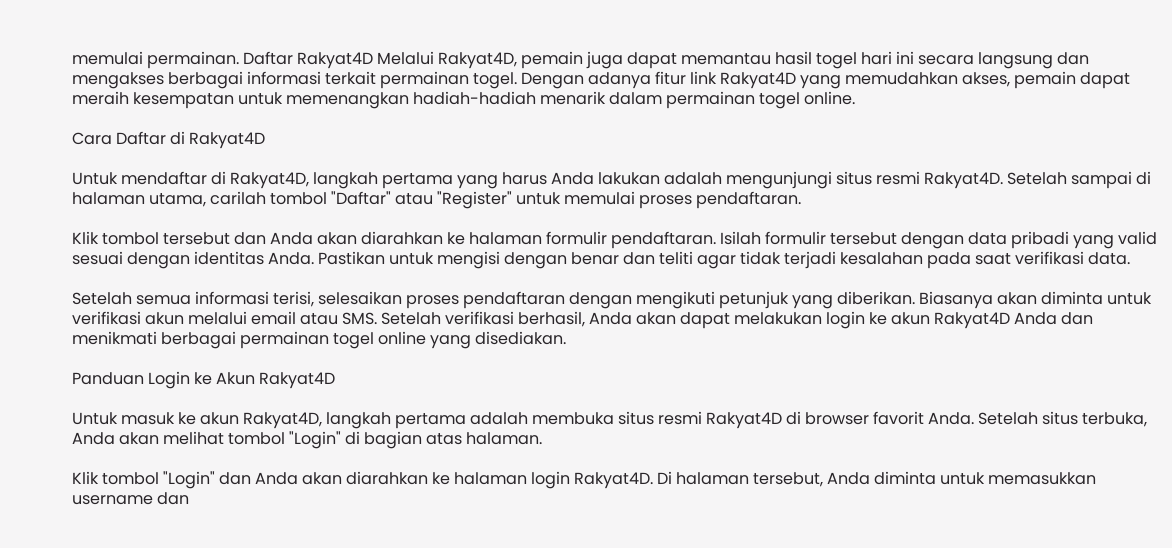memulai permainan. Daftar Rakyat4D Melalui Rakyat4D, pemain juga dapat memantau hasil togel hari ini secara langsung dan mengakses berbagai informasi terkait permainan togel. Dengan adanya fitur link Rakyat4D yang memudahkan akses, pemain dapat meraih kesempatan untuk memenangkan hadiah-hadiah menarik dalam permainan togel online.

Cara Daftar di Rakyat4D

Untuk mendaftar di Rakyat4D, langkah pertama yang harus Anda lakukan adalah mengunjungi situs resmi Rakyat4D. Setelah sampai di halaman utama, carilah tombol "Daftar" atau "Register" untuk memulai proses pendaftaran.

Klik tombol tersebut dan Anda akan diarahkan ke halaman formulir pendaftaran. Isilah formulir tersebut dengan data pribadi yang valid sesuai dengan identitas Anda. Pastikan untuk mengisi dengan benar dan teliti agar tidak terjadi kesalahan pada saat verifikasi data.

Setelah semua informasi terisi, selesaikan proses pendaftaran dengan mengikuti petunjuk yang diberikan. Biasanya akan diminta untuk verifikasi akun melalui email atau SMS. Setelah verifikasi berhasil, Anda akan dapat melakukan login ke akun Rakyat4D Anda dan menikmati berbagai permainan togel online yang disediakan.

Panduan Login ke Akun Rakyat4D

Untuk masuk ke akun Rakyat4D, langkah pertama adalah membuka situs resmi Rakyat4D di browser favorit Anda. Setelah situs terbuka, Anda akan melihat tombol "Login" di bagian atas halaman.

Klik tombol "Login" dan Anda akan diarahkan ke halaman login Rakyat4D. Di halaman tersebut, Anda diminta untuk memasukkan username dan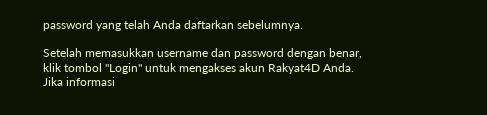password yang telah Anda daftarkan sebelumnya.

Setelah memasukkan username dan password dengan benar, klik tombol "Login" untuk mengakses akun Rakyat4D Anda. Jika informasi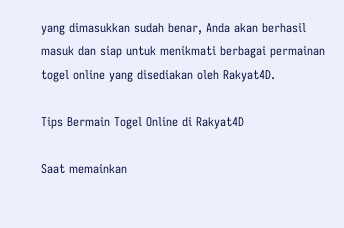yang dimasukkan sudah benar, Anda akan berhasil masuk dan siap untuk menikmati berbagai permainan togel online yang disediakan oleh Rakyat4D.

Tips Bermain Togel Online di Rakyat4D

Saat memainkan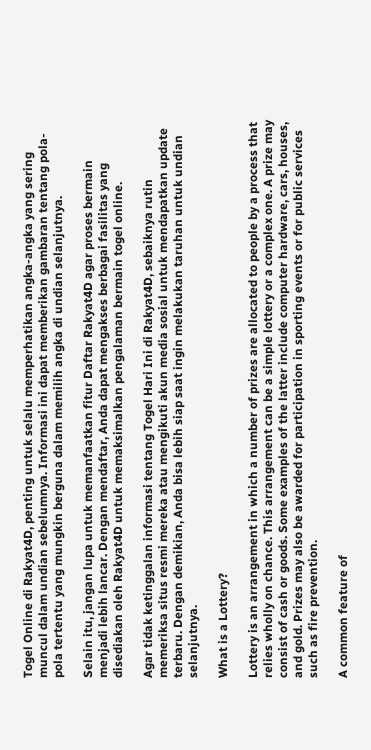Togel Online di Rakyat4D, penting untuk selalu memperhatikan angka-angka yang sering muncul dalam undian sebelumnya. Informasi ini dapat memberikan gambaran tentang pola-pola tertentu yang mungkin berguna dalam memilih angka di undian selanjutnya.

Selain itu, jangan lupa untuk memanfaatkan fitur Daftar Rakyat4D agar proses bermain menjadi lebih lancar. Dengan mendaftar, Anda dapat mengakses berbagai fasilitas yang disediakan oleh Rakyat4D untuk memaksimalkan pengalaman bermain togel online.

Agar tidak ketinggalan informasi tentang Togel Hari Ini di Rakyat4D, sebaiknya rutin memeriksa situs resmi mereka atau mengikuti akun media sosial untuk mendapatkan update terbaru. Dengan demikian, Anda bisa lebih siap saat ingin melakukan taruhan untuk undian selanjutnya.

What is a Lottery?

Lottery is an arrangement in which a number of prizes are allocated to people by a process that relies wholly on chance. This arrangement can be a simple lottery or a complex one. A prize may consist of cash or goods. Some examples of the latter include computer hardware, cars, houses, and gold. Prizes may also be awarded for participation in sporting events or for public services such as fire prevention.

A common feature of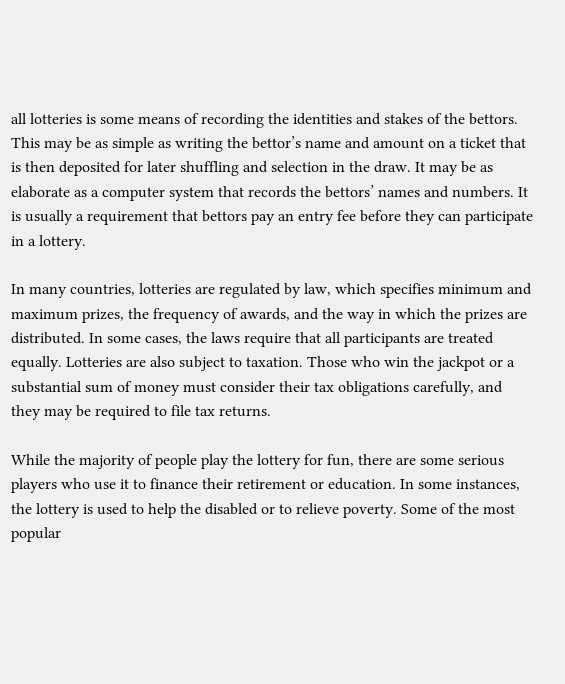all lotteries is some means of recording the identities and stakes of the bettors. This may be as simple as writing the bettor’s name and amount on a ticket that is then deposited for later shuffling and selection in the draw. It may be as elaborate as a computer system that records the bettors’ names and numbers. It is usually a requirement that bettors pay an entry fee before they can participate in a lottery.

In many countries, lotteries are regulated by law, which specifies minimum and maximum prizes, the frequency of awards, and the way in which the prizes are distributed. In some cases, the laws require that all participants are treated equally. Lotteries are also subject to taxation. Those who win the jackpot or a substantial sum of money must consider their tax obligations carefully, and they may be required to file tax returns.

While the majority of people play the lottery for fun, there are some serious players who use it to finance their retirement or education. In some instances, the lottery is used to help the disabled or to relieve poverty. Some of the most popular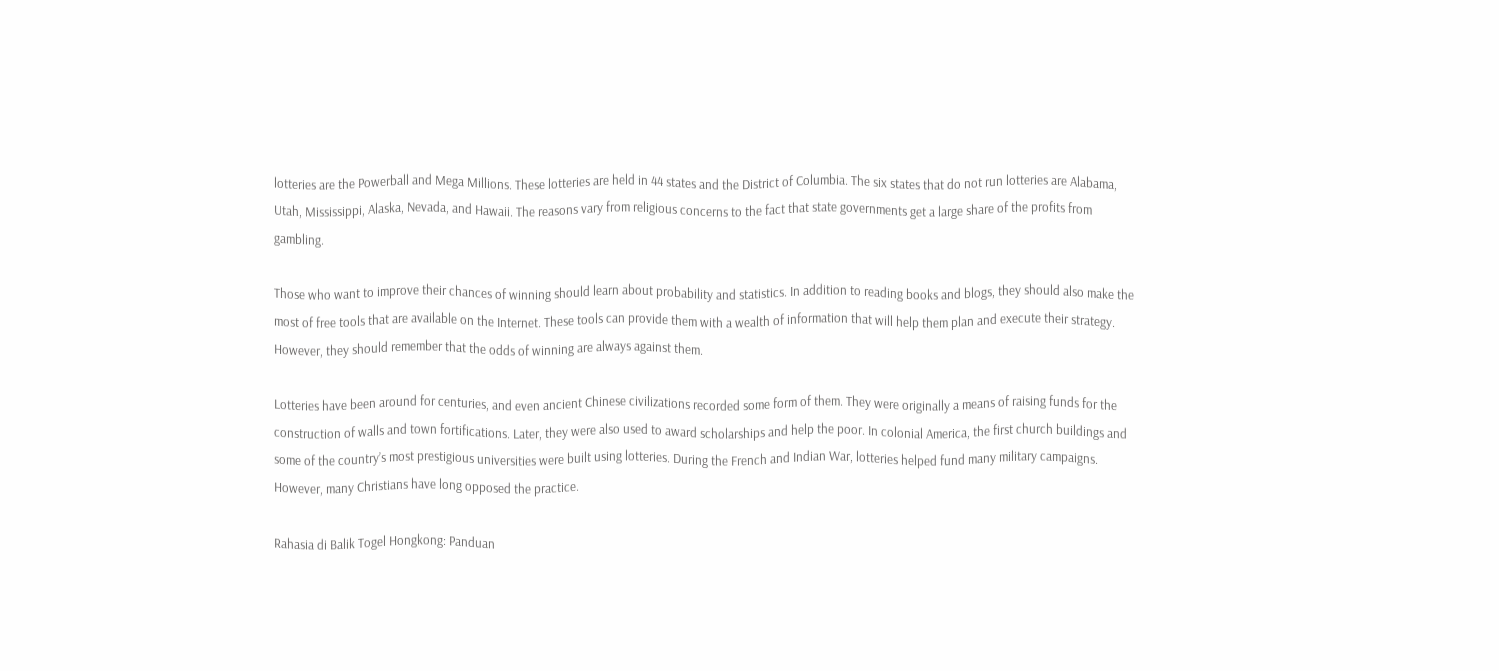lotteries are the Powerball and Mega Millions. These lotteries are held in 44 states and the District of Columbia. The six states that do not run lotteries are Alabama, Utah, Mississippi, Alaska, Nevada, and Hawaii. The reasons vary from religious concerns to the fact that state governments get a large share of the profits from gambling.

Those who want to improve their chances of winning should learn about probability and statistics. In addition to reading books and blogs, they should also make the most of free tools that are available on the Internet. These tools can provide them with a wealth of information that will help them plan and execute their strategy. However, they should remember that the odds of winning are always against them.

Lotteries have been around for centuries, and even ancient Chinese civilizations recorded some form of them. They were originally a means of raising funds for the construction of walls and town fortifications. Later, they were also used to award scholarships and help the poor. In colonial America, the first church buildings and some of the country’s most prestigious universities were built using lotteries. During the French and Indian War, lotteries helped fund many military campaigns. However, many Christians have long opposed the practice.

Rahasia di Balik Togel Hongkong: Panduan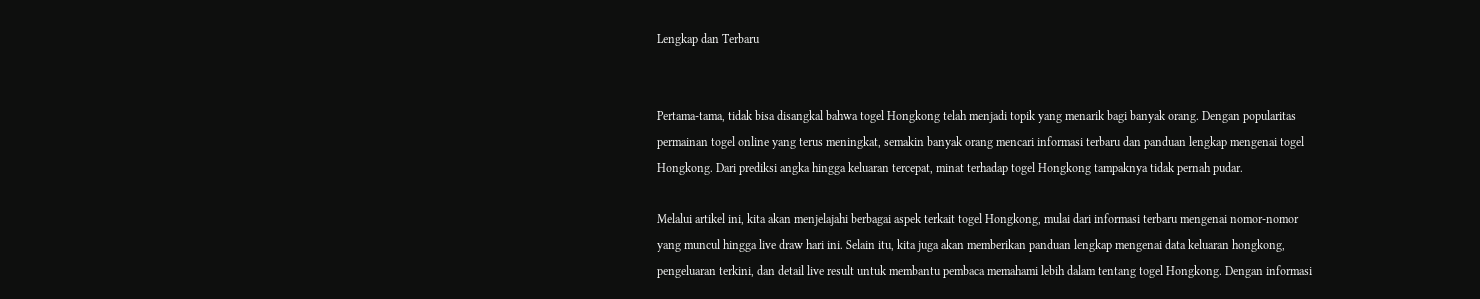Lengkap dan Terbaru


Pertama-tama, tidak bisa disangkal bahwa togel Hongkong telah menjadi topik yang menarik bagi banyak orang. Dengan popularitas permainan togel online yang terus meningkat, semakin banyak orang mencari informasi terbaru dan panduan lengkap mengenai togel Hongkong. Dari prediksi angka hingga keluaran tercepat, minat terhadap togel Hongkong tampaknya tidak pernah pudar.

Melalui artikel ini, kita akan menjelajahi berbagai aspek terkait togel Hongkong, mulai dari informasi terbaru mengenai nomor-nomor yang muncul hingga live draw hari ini. Selain itu, kita juga akan memberikan panduan lengkap mengenai data keluaran hongkong, pengeluaran terkini, dan detail live result untuk membantu pembaca memahami lebih dalam tentang togel Hongkong. Dengan informasi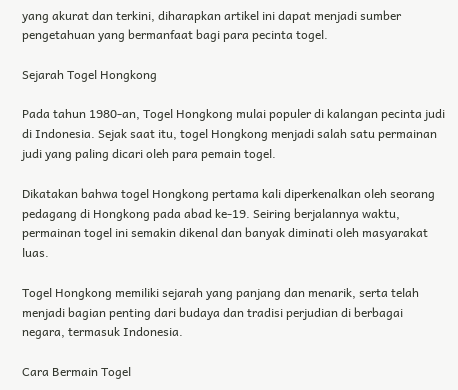yang akurat dan terkini, diharapkan artikel ini dapat menjadi sumber pengetahuan yang bermanfaat bagi para pecinta togel.

Sejarah Togel Hongkong

Pada tahun 1980-an, Togel Hongkong mulai populer di kalangan pecinta judi di Indonesia. Sejak saat itu, togel Hongkong menjadi salah satu permainan judi yang paling dicari oleh para pemain togel.

Dikatakan bahwa togel Hongkong pertama kali diperkenalkan oleh seorang pedagang di Hongkong pada abad ke-19. Seiring berjalannya waktu, permainan togel ini semakin dikenal dan banyak diminati oleh masyarakat luas.

Togel Hongkong memiliki sejarah yang panjang dan menarik, serta telah menjadi bagian penting dari budaya dan tradisi perjudian di berbagai negara, termasuk Indonesia.

Cara Bermain Togel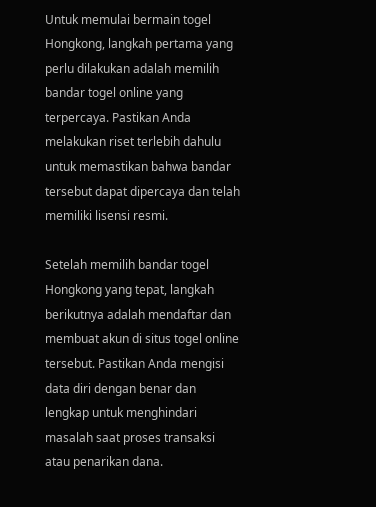Untuk memulai bermain togel Hongkong, langkah pertama yang perlu dilakukan adalah memilih bandar togel online yang terpercaya. Pastikan Anda melakukan riset terlebih dahulu untuk memastikan bahwa bandar tersebut dapat dipercaya dan telah memiliki lisensi resmi.

Setelah memilih bandar togel Hongkong yang tepat, langkah berikutnya adalah mendaftar dan membuat akun di situs togel online tersebut. Pastikan Anda mengisi data diri dengan benar dan lengkap untuk menghindari masalah saat proses transaksi atau penarikan dana.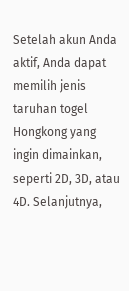Setelah akun Anda aktif, Anda dapat memilih jenis taruhan togel Hongkong yang ingin dimainkan, seperti 2D, 3D, atau 4D. Selanjutnya,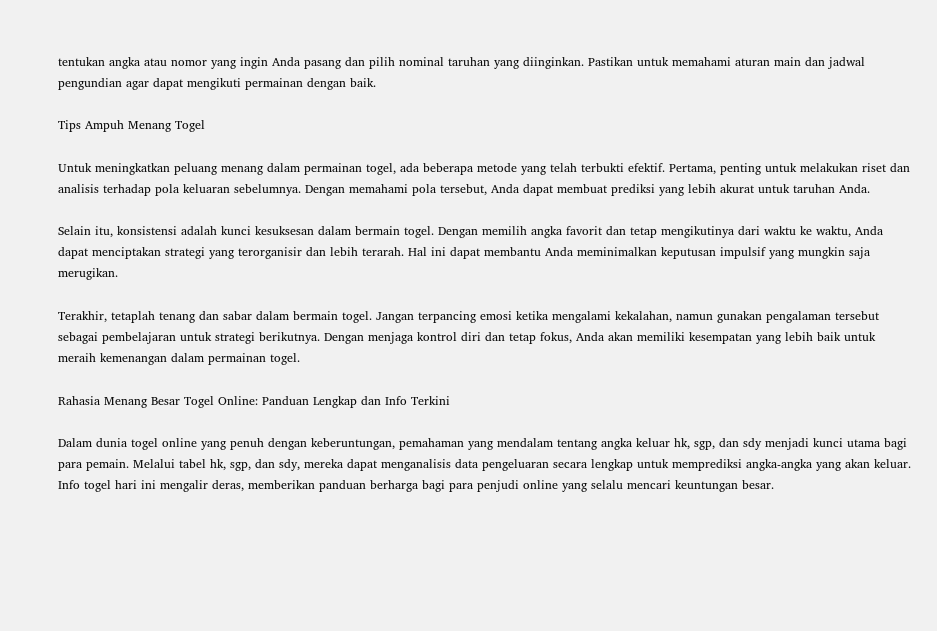tentukan angka atau nomor yang ingin Anda pasang dan pilih nominal taruhan yang diinginkan. Pastikan untuk memahami aturan main dan jadwal pengundian agar dapat mengikuti permainan dengan baik.

Tips Ampuh Menang Togel

Untuk meningkatkan peluang menang dalam permainan togel, ada beberapa metode yang telah terbukti efektif. Pertama, penting untuk melakukan riset dan analisis terhadap pola keluaran sebelumnya. Dengan memahami pola tersebut, Anda dapat membuat prediksi yang lebih akurat untuk taruhan Anda.

Selain itu, konsistensi adalah kunci kesuksesan dalam bermain togel. Dengan memilih angka favorit dan tetap mengikutinya dari waktu ke waktu, Anda dapat menciptakan strategi yang terorganisir dan lebih terarah. Hal ini dapat membantu Anda meminimalkan keputusan impulsif yang mungkin saja merugikan.

Terakhir, tetaplah tenang dan sabar dalam bermain togel. Jangan terpancing emosi ketika mengalami kekalahan, namun gunakan pengalaman tersebut sebagai pembelajaran untuk strategi berikutnya. Dengan menjaga kontrol diri dan tetap fokus, Anda akan memiliki kesempatan yang lebih baik untuk meraih kemenangan dalam permainan togel.

Rahasia Menang Besar Togel Online: Panduan Lengkap dan Info Terkini

Dalam dunia togel online yang penuh dengan keberuntungan, pemahaman yang mendalam tentang angka keluar hk, sgp, dan sdy menjadi kunci utama bagi para pemain. Melalui tabel hk, sgp, dan sdy, mereka dapat menganalisis data pengeluaran secara lengkap untuk memprediksi angka-angka yang akan keluar. Info togel hari ini mengalir deras, memberikan panduan berharga bagi para penjudi online yang selalu mencari keuntungan besar.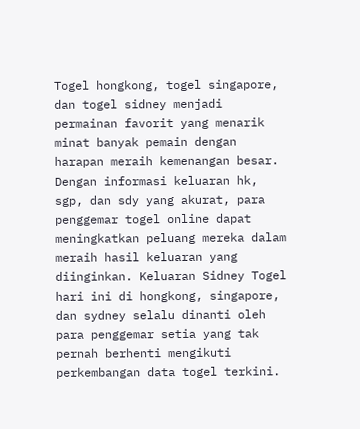Togel hongkong, togel singapore, dan togel sidney menjadi permainan favorit yang menarik minat banyak pemain dengan harapan meraih kemenangan besar. Dengan informasi keluaran hk, sgp, dan sdy yang akurat, para penggemar togel online dapat meningkatkan peluang mereka dalam meraih hasil keluaran yang diinginkan. Keluaran Sidney Togel hari ini di hongkong, singapore, dan sydney selalu dinanti oleh para penggemar setia yang tak pernah berhenti mengikuti perkembangan data togel terkini.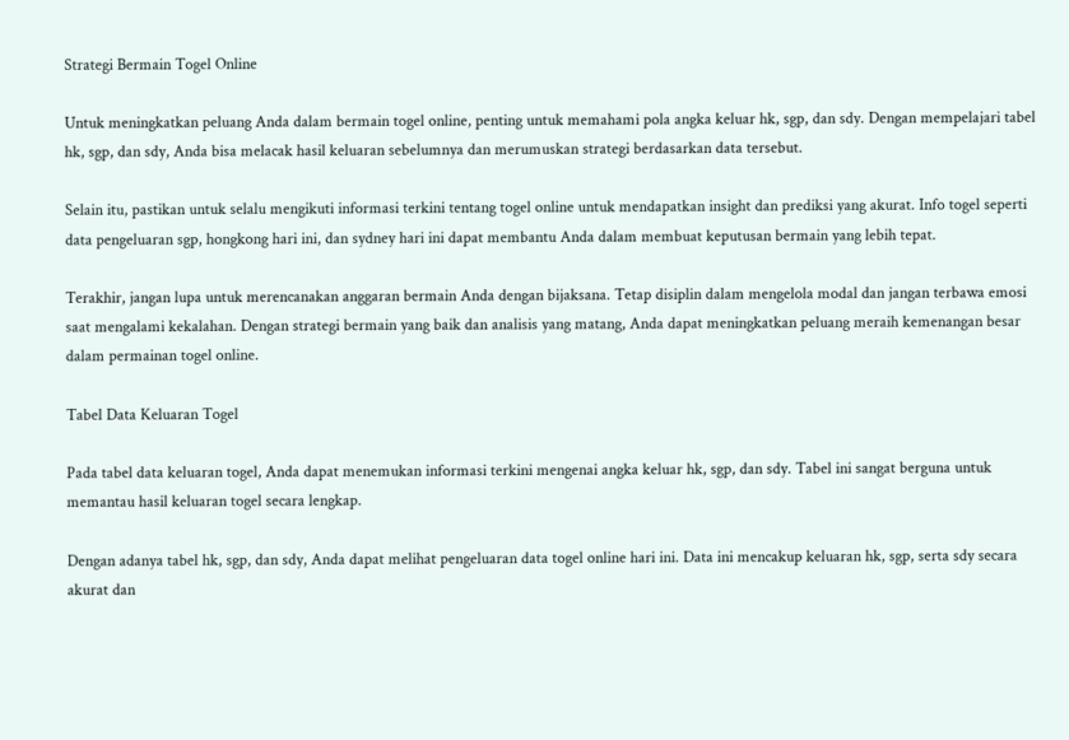Strategi Bermain Togel Online

Untuk meningkatkan peluang Anda dalam bermain togel online, penting untuk memahami pola angka keluar hk, sgp, dan sdy. Dengan mempelajari tabel hk, sgp, dan sdy, Anda bisa melacak hasil keluaran sebelumnya dan merumuskan strategi berdasarkan data tersebut.

Selain itu, pastikan untuk selalu mengikuti informasi terkini tentang togel online untuk mendapatkan insight dan prediksi yang akurat. Info togel seperti data pengeluaran sgp, hongkong hari ini, dan sydney hari ini dapat membantu Anda dalam membuat keputusan bermain yang lebih tepat.

Terakhir, jangan lupa untuk merencanakan anggaran bermain Anda dengan bijaksana. Tetap disiplin dalam mengelola modal dan jangan terbawa emosi saat mengalami kekalahan. Dengan strategi bermain yang baik dan analisis yang matang, Anda dapat meningkatkan peluang meraih kemenangan besar dalam permainan togel online.

Tabel Data Keluaran Togel

Pada tabel data keluaran togel, Anda dapat menemukan informasi terkini mengenai angka keluar hk, sgp, dan sdy. Tabel ini sangat berguna untuk memantau hasil keluaran togel secara lengkap.

Dengan adanya tabel hk, sgp, dan sdy, Anda dapat melihat pengeluaran data togel online hari ini. Data ini mencakup keluaran hk, sgp, serta sdy secara akurat dan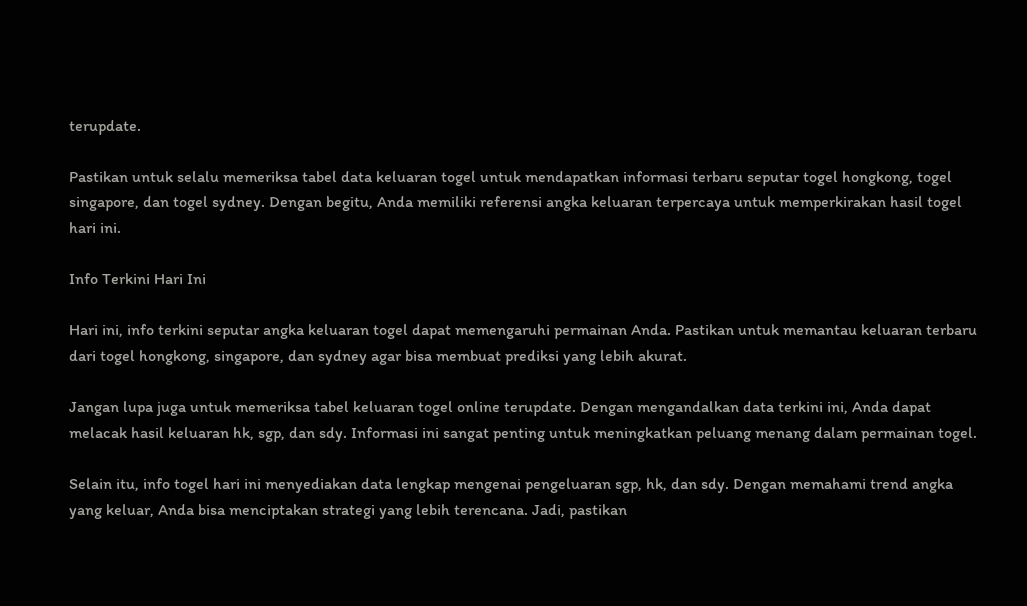terupdate.

Pastikan untuk selalu memeriksa tabel data keluaran togel untuk mendapatkan informasi terbaru seputar togel hongkong, togel singapore, dan togel sydney. Dengan begitu, Anda memiliki referensi angka keluaran terpercaya untuk memperkirakan hasil togel hari ini.

Info Terkini Hari Ini

Hari ini, info terkini seputar angka keluaran togel dapat memengaruhi permainan Anda. Pastikan untuk memantau keluaran terbaru dari togel hongkong, singapore, dan sydney agar bisa membuat prediksi yang lebih akurat.

Jangan lupa juga untuk memeriksa tabel keluaran togel online terupdate. Dengan mengandalkan data terkini ini, Anda dapat melacak hasil keluaran hk, sgp, dan sdy. Informasi ini sangat penting untuk meningkatkan peluang menang dalam permainan togel.

Selain itu, info togel hari ini menyediakan data lengkap mengenai pengeluaran sgp, hk, dan sdy. Dengan memahami trend angka yang keluar, Anda bisa menciptakan strategi yang lebih terencana. Jadi, pastikan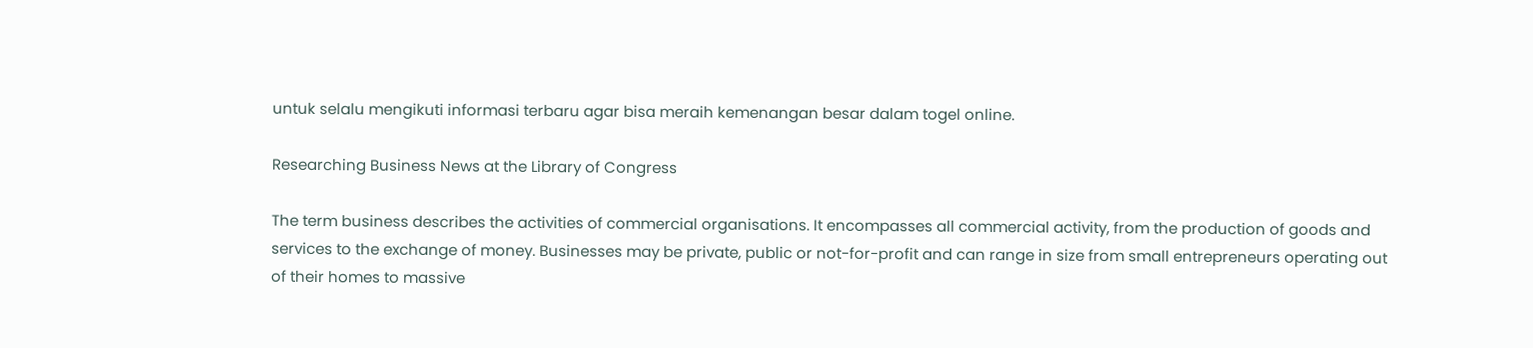untuk selalu mengikuti informasi terbaru agar bisa meraih kemenangan besar dalam togel online.

Researching Business News at the Library of Congress

The term business describes the activities of commercial organisations. It encompasses all commercial activity, from the production of goods and services to the exchange of money. Businesses may be private, public or not-for-profit and can range in size from small entrepreneurs operating out of their homes to massive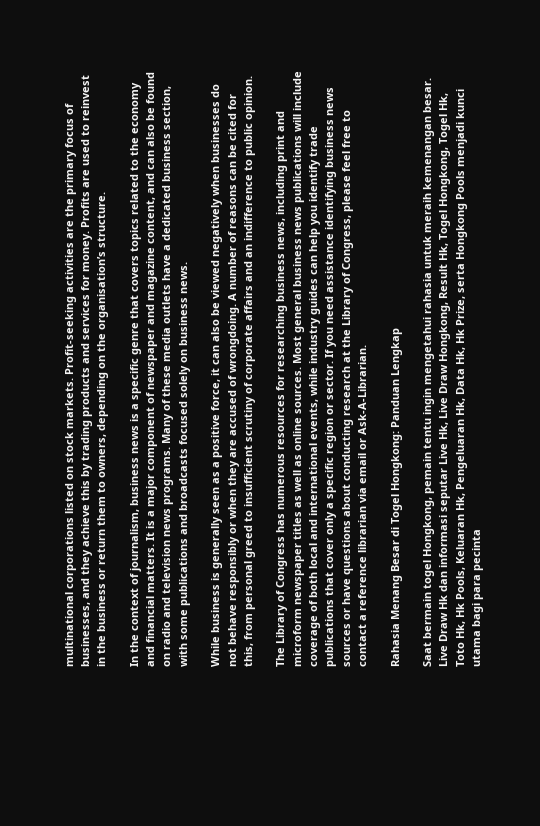multinational corporations listed on stock markets. Profit-seeking activities are the primary focus of businesses, and they achieve this by trading products and services for money. Profits are used to reinvest in the business or return them to owners, depending on the organisation’s structure.

In the context of journalism, business news is a specific genre that covers topics related to the economy and financial matters. It is a major component of newspaper and magazine content, and can also be found on radio and television news programs. Many of these media outlets have a dedicated business section, with some publications and broadcasts focused solely on business news.

While business is generally seen as a positive force, it can also be viewed negatively when businesses do not behave responsibly or when they are accused of wrongdoing. A number of reasons can be cited for this, from personal greed to insufficient scrutiny of corporate affairs and an indifference to public opinion.

The Library of Congress has numerous resources for researching business news, including print and microform newspaper titles as well as online sources. Most general business news publications will include coverage of both local and international events, while industry guides can help you identify trade publications that cover only a specific region or sector. If you need assistance identifying business news sources or have questions about conducting research at the Library of Congress, please feel free to contact a reference librarian via email or Ask-A-Librarian.

Rahasia Menang Besar di Togel Hongkong: Panduan Lengkap

Saat bermain togel Hongkong, pemain tentu ingin mengetahui rahasia untuk meraih kemenangan besar. Live Draw Hk dan informasi seputar Live Hk, Live Draw Hongkong, Result Hk, Togel Hongkong, Togel Hk, Toto Hk, Hk Pools, Keluaran Hk, Pengeluaran Hk, Data Hk, Hk Prize, serta Hongkong Pools menjadi kunci utama bagi para pecinta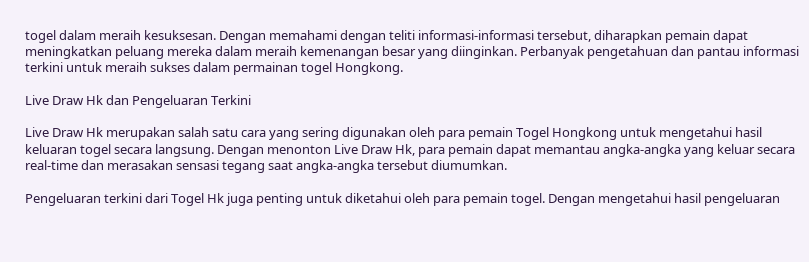togel dalam meraih kesuksesan. Dengan memahami dengan teliti informasi-informasi tersebut, diharapkan pemain dapat meningkatkan peluang mereka dalam meraih kemenangan besar yang diinginkan. Perbanyak pengetahuan dan pantau informasi terkini untuk meraih sukses dalam permainan togel Hongkong.

Live Draw Hk dan Pengeluaran Terkini

Live Draw Hk merupakan salah satu cara yang sering digunakan oleh para pemain Togel Hongkong untuk mengetahui hasil keluaran togel secara langsung. Dengan menonton Live Draw Hk, para pemain dapat memantau angka-angka yang keluar secara real-time dan merasakan sensasi tegang saat angka-angka tersebut diumumkan.

Pengeluaran terkini dari Togel Hk juga penting untuk diketahui oleh para pemain togel. Dengan mengetahui hasil pengeluaran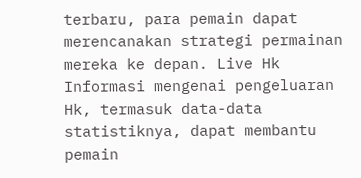terbaru, para pemain dapat merencanakan strategi permainan mereka ke depan. Live Hk Informasi mengenai pengeluaran Hk, termasuk data-data statistiknya, dapat membantu pemain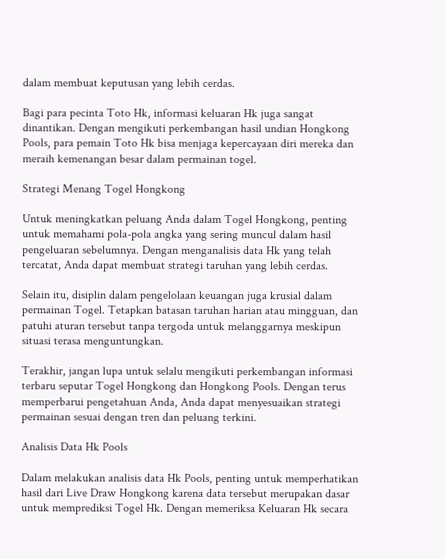dalam membuat keputusan yang lebih cerdas.

Bagi para pecinta Toto Hk, informasi keluaran Hk juga sangat dinantikan. Dengan mengikuti perkembangan hasil undian Hongkong Pools, para pemain Toto Hk bisa menjaga kepercayaan diri mereka dan meraih kemenangan besar dalam permainan togel.

Strategi Menang Togel Hongkong

Untuk meningkatkan peluang Anda dalam Togel Hongkong, penting untuk memahami pola-pola angka yang sering muncul dalam hasil pengeluaran sebelumnya. Dengan menganalisis data Hk yang telah tercatat, Anda dapat membuat strategi taruhan yang lebih cerdas.

Selain itu, disiplin dalam pengelolaan keuangan juga krusial dalam permainan Togel. Tetapkan batasan taruhan harian atau mingguan, dan patuhi aturan tersebut tanpa tergoda untuk melanggarnya meskipun situasi terasa menguntungkan.

Terakhir, jangan lupa untuk selalu mengikuti perkembangan informasi terbaru seputar Togel Hongkong dan Hongkong Pools. Dengan terus memperbarui pengetahuan Anda, Anda dapat menyesuaikan strategi permainan sesuai dengan tren dan peluang terkini.

Analisis Data Hk Pools

Dalam melakukan analisis data Hk Pools, penting untuk memperhatikan hasil dari Live Draw Hongkong karena data tersebut merupakan dasar untuk memprediksi Togel Hk. Dengan memeriksa Keluaran Hk secara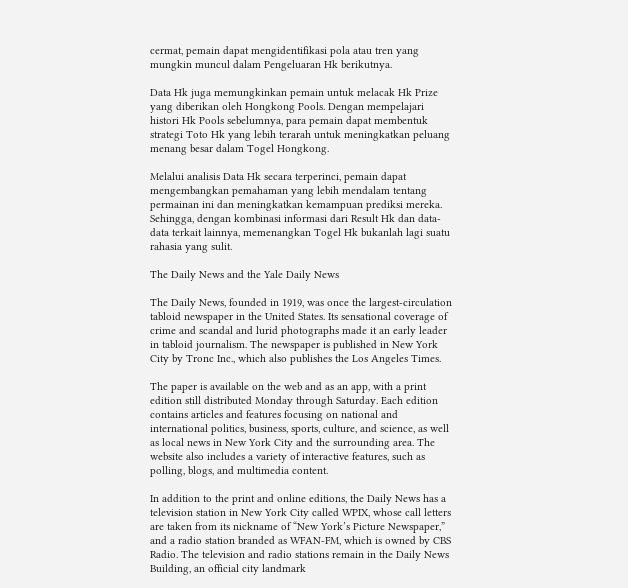cermat, pemain dapat mengidentifikasi pola atau tren yang mungkin muncul dalam Pengeluaran Hk berikutnya.

Data Hk juga memungkinkan pemain untuk melacak Hk Prize yang diberikan oleh Hongkong Pools. Dengan mempelajari histori Hk Pools sebelumnya, para pemain dapat membentuk strategi Toto Hk yang lebih terarah untuk meningkatkan peluang menang besar dalam Togel Hongkong.

Melalui analisis Data Hk secara terperinci, pemain dapat mengembangkan pemahaman yang lebih mendalam tentang permainan ini dan meningkatkan kemampuan prediksi mereka. Sehingga, dengan kombinasi informasi dari Result Hk dan data-data terkait lainnya, memenangkan Togel Hk bukanlah lagi suatu rahasia yang sulit.

The Daily News and the Yale Daily News

The Daily News, founded in 1919, was once the largest-circulation tabloid newspaper in the United States. Its sensational coverage of crime and scandal and lurid photographs made it an early leader in tabloid journalism. The newspaper is published in New York City by Tronc Inc., which also publishes the Los Angeles Times.

The paper is available on the web and as an app, with a print edition still distributed Monday through Saturday. Each edition contains articles and features focusing on national and international politics, business, sports, culture, and science, as well as local news in New York City and the surrounding area. The website also includes a variety of interactive features, such as polling, blogs, and multimedia content.

In addition to the print and online editions, the Daily News has a television station in New York City called WPIX, whose call letters are taken from its nickname of “New York’s Picture Newspaper,” and a radio station branded as WFAN-FM, which is owned by CBS Radio. The television and radio stations remain in the Daily News Building, an official city landmark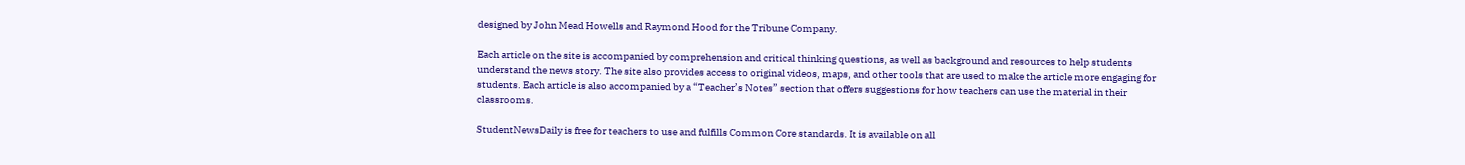designed by John Mead Howells and Raymond Hood for the Tribune Company.

Each article on the site is accompanied by comprehension and critical thinking questions, as well as background and resources to help students understand the news story. The site also provides access to original videos, maps, and other tools that are used to make the article more engaging for students. Each article is also accompanied by a “Teacher’s Notes” section that offers suggestions for how teachers can use the material in their classrooms.

StudentNewsDaily is free for teachers to use and fulfills Common Core standards. It is available on all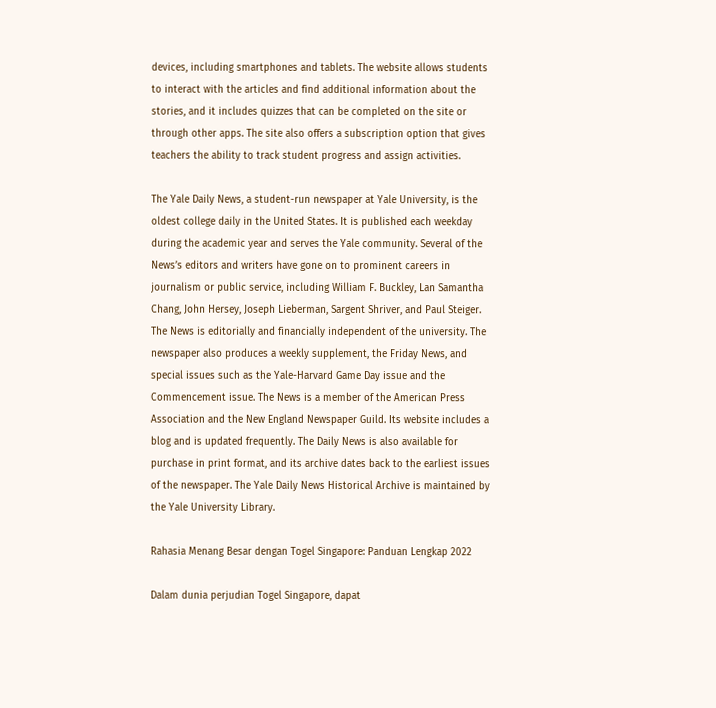devices, including smartphones and tablets. The website allows students to interact with the articles and find additional information about the stories, and it includes quizzes that can be completed on the site or through other apps. The site also offers a subscription option that gives teachers the ability to track student progress and assign activities.

The Yale Daily News, a student-run newspaper at Yale University, is the oldest college daily in the United States. It is published each weekday during the academic year and serves the Yale community. Several of the News’s editors and writers have gone on to prominent careers in journalism or public service, including William F. Buckley, Lan Samantha Chang, John Hersey, Joseph Lieberman, Sargent Shriver, and Paul Steiger. The News is editorially and financially independent of the university. The newspaper also produces a weekly supplement, the Friday News, and special issues such as the Yale-Harvard Game Day issue and the Commencement issue. The News is a member of the American Press Association and the New England Newspaper Guild. Its website includes a blog and is updated frequently. The Daily News is also available for purchase in print format, and its archive dates back to the earliest issues of the newspaper. The Yale Daily News Historical Archive is maintained by the Yale University Library.

Rahasia Menang Besar dengan Togel Singapore: Panduan Lengkap 2022

Dalam dunia perjudian Togel Singapore, dapat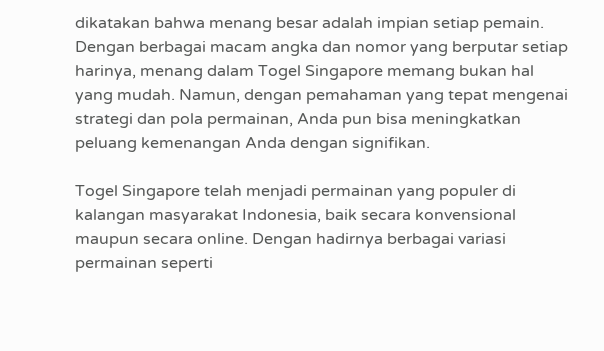dikatakan bahwa menang besar adalah impian setiap pemain. Dengan berbagai macam angka dan nomor yang berputar setiap harinya, menang dalam Togel Singapore memang bukan hal yang mudah. Namun, dengan pemahaman yang tepat mengenai strategi dan pola permainan, Anda pun bisa meningkatkan peluang kemenangan Anda dengan signifikan.

Togel Singapore telah menjadi permainan yang populer di kalangan masyarakat Indonesia, baik secara konvensional maupun secara online. Dengan hadirnya berbagai variasi permainan seperti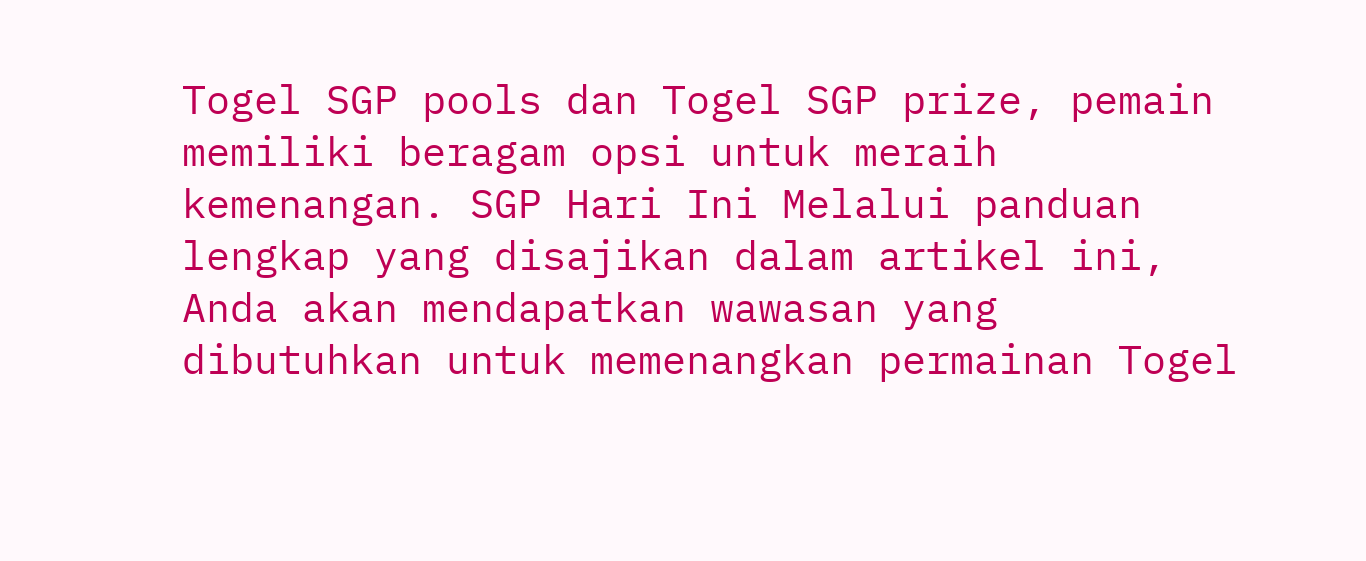Togel SGP pools dan Togel SGP prize, pemain memiliki beragam opsi untuk meraih kemenangan. SGP Hari Ini Melalui panduan lengkap yang disajikan dalam artikel ini, Anda akan mendapatkan wawasan yang dibutuhkan untuk memenangkan permainan Togel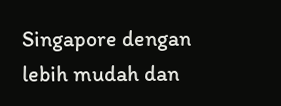Singapore dengan lebih mudah dan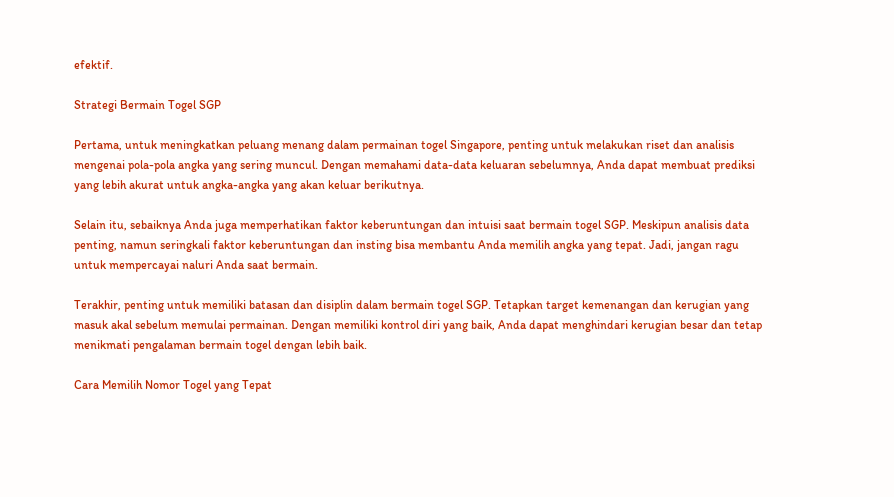efektif.

Strategi Bermain Togel SGP

Pertama, untuk meningkatkan peluang menang dalam permainan togel Singapore, penting untuk melakukan riset dan analisis mengenai pola-pola angka yang sering muncul. Dengan memahami data-data keluaran sebelumnya, Anda dapat membuat prediksi yang lebih akurat untuk angka-angka yang akan keluar berikutnya.

Selain itu, sebaiknya Anda juga memperhatikan faktor keberuntungan dan intuisi saat bermain togel SGP. Meskipun analisis data penting, namun seringkali faktor keberuntungan dan insting bisa membantu Anda memilih angka yang tepat. Jadi, jangan ragu untuk mempercayai naluri Anda saat bermain.

Terakhir, penting untuk memiliki batasan dan disiplin dalam bermain togel SGP. Tetapkan target kemenangan dan kerugian yang masuk akal sebelum memulai permainan. Dengan memiliki kontrol diri yang baik, Anda dapat menghindari kerugian besar dan tetap menikmati pengalaman bermain togel dengan lebih baik.

Cara Memilih Nomor Togel yang Tepat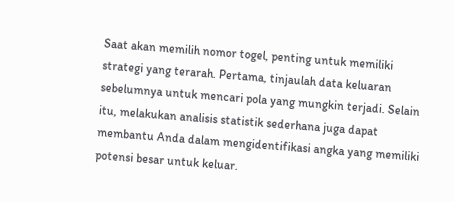Saat akan memilih nomor togel, penting untuk memiliki strategi yang terarah. Pertama, tinjaulah data keluaran sebelumnya untuk mencari pola yang mungkin terjadi. Selain itu, melakukan analisis statistik sederhana juga dapat membantu Anda dalam mengidentifikasi angka yang memiliki potensi besar untuk keluar.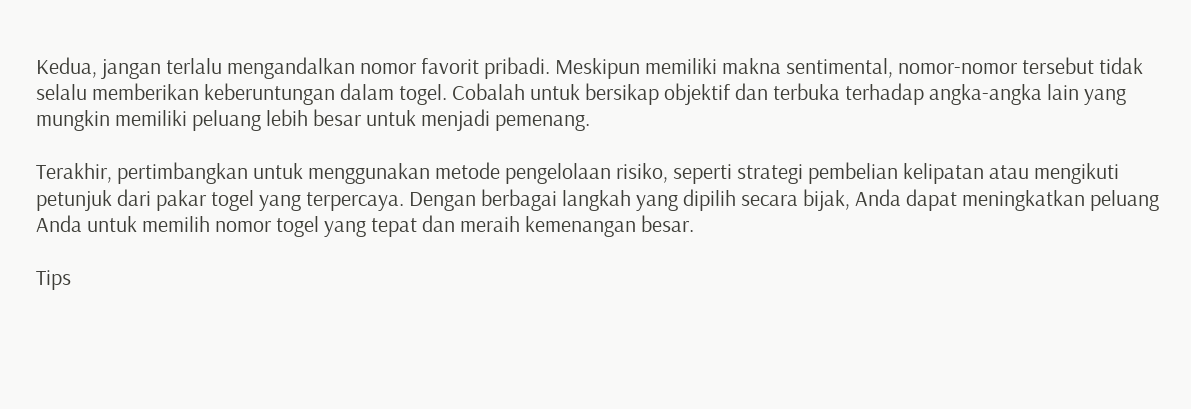Kedua, jangan terlalu mengandalkan nomor favorit pribadi. Meskipun memiliki makna sentimental, nomor-nomor tersebut tidak selalu memberikan keberuntungan dalam togel. Cobalah untuk bersikap objektif dan terbuka terhadap angka-angka lain yang mungkin memiliki peluang lebih besar untuk menjadi pemenang.

Terakhir, pertimbangkan untuk menggunakan metode pengelolaan risiko, seperti strategi pembelian kelipatan atau mengikuti petunjuk dari pakar togel yang terpercaya. Dengan berbagai langkah yang dipilih secara bijak, Anda dapat meningkatkan peluang Anda untuk memilih nomor togel yang tepat dan meraih kemenangan besar.

Tips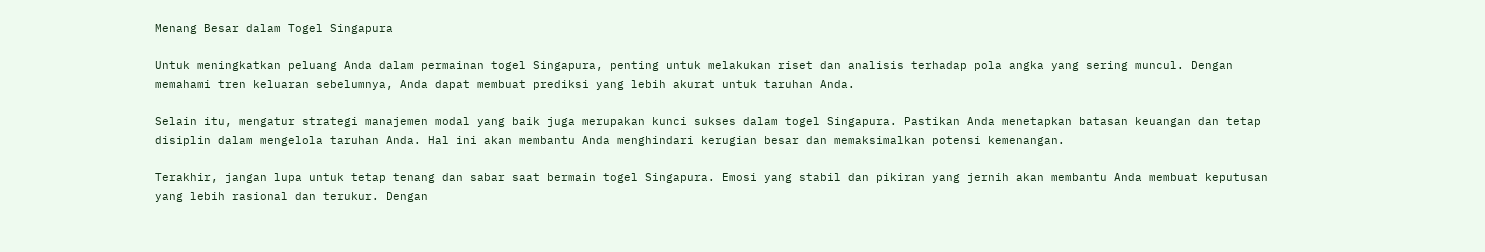Menang Besar dalam Togel Singapura

Untuk meningkatkan peluang Anda dalam permainan togel Singapura, penting untuk melakukan riset dan analisis terhadap pola angka yang sering muncul. Dengan memahami tren keluaran sebelumnya, Anda dapat membuat prediksi yang lebih akurat untuk taruhan Anda.

Selain itu, mengatur strategi manajemen modal yang baik juga merupakan kunci sukses dalam togel Singapura. Pastikan Anda menetapkan batasan keuangan dan tetap disiplin dalam mengelola taruhan Anda. Hal ini akan membantu Anda menghindari kerugian besar dan memaksimalkan potensi kemenangan.

Terakhir, jangan lupa untuk tetap tenang dan sabar saat bermain togel Singapura. Emosi yang stabil dan pikiran yang jernih akan membantu Anda membuat keputusan yang lebih rasional dan terukur. Dengan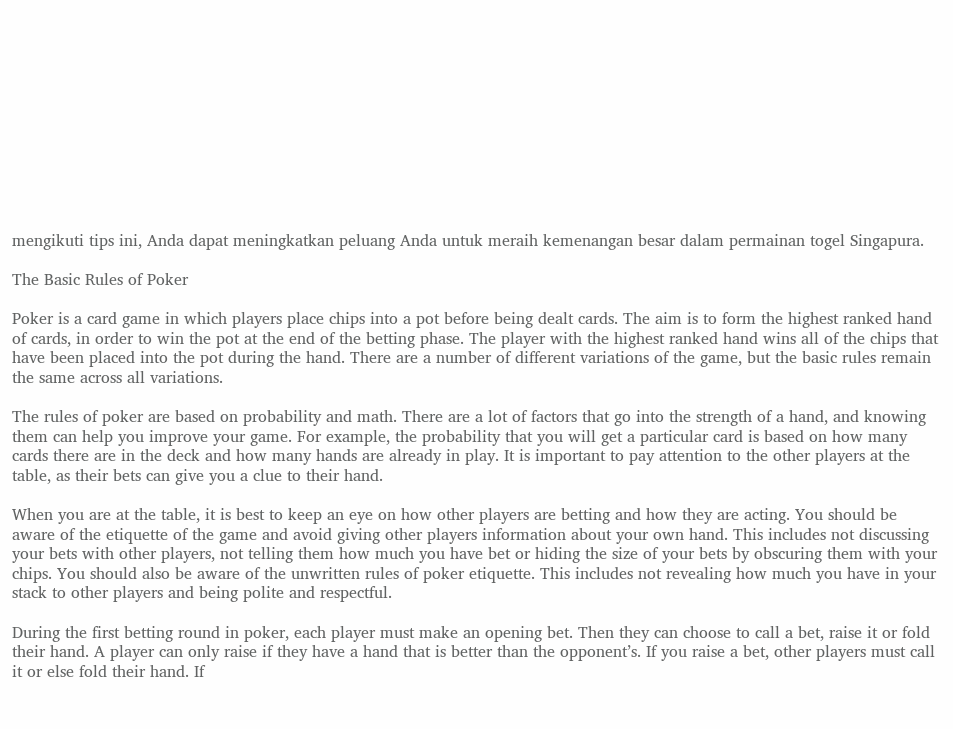mengikuti tips ini, Anda dapat meningkatkan peluang Anda untuk meraih kemenangan besar dalam permainan togel Singapura.

The Basic Rules of Poker

Poker is a card game in which players place chips into a pot before being dealt cards. The aim is to form the highest ranked hand of cards, in order to win the pot at the end of the betting phase. The player with the highest ranked hand wins all of the chips that have been placed into the pot during the hand. There are a number of different variations of the game, but the basic rules remain the same across all variations.

The rules of poker are based on probability and math. There are a lot of factors that go into the strength of a hand, and knowing them can help you improve your game. For example, the probability that you will get a particular card is based on how many cards there are in the deck and how many hands are already in play. It is important to pay attention to the other players at the table, as their bets can give you a clue to their hand.

When you are at the table, it is best to keep an eye on how other players are betting and how they are acting. You should be aware of the etiquette of the game and avoid giving other players information about your own hand. This includes not discussing your bets with other players, not telling them how much you have bet or hiding the size of your bets by obscuring them with your chips. You should also be aware of the unwritten rules of poker etiquette. This includes not revealing how much you have in your stack to other players and being polite and respectful.

During the first betting round in poker, each player must make an opening bet. Then they can choose to call a bet, raise it or fold their hand. A player can only raise if they have a hand that is better than the opponent’s. If you raise a bet, other players must call it or else fold their hand. If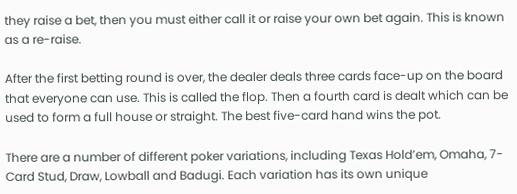they raise a bet, then you must either call it or raise your own bet again. This is known as a re-raise.

After the first betting round is over, the dealer deals three cards face-up on the board that everyone can use. This is called the flop. Then a fourth card is dealt which can be used to form a full house or straight. The best five-card hand wins the pot.

There are a number of different poker variations, including Texas Hold’em, Omaha, 7-Card Stud, Draw, Lowball and Badugi. Each variation has its own unique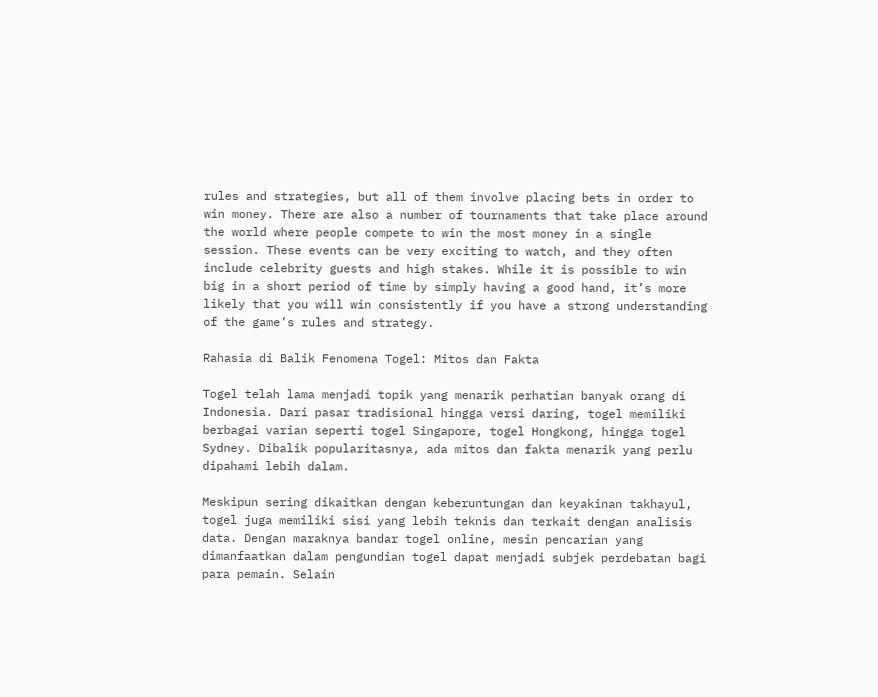rules and strategies, but all of them involve placing bets in order to win money. There are also a number of tournaments that take place around the world where people compete to win the most money in a single session. These events can be very exciting to watch, and they often include celebrity guests and high stakes. While it is possible to win big in a short period of time by simply having a good hand, it’s more likely that you will win consistently if you have a strong understanding of the game’s rules and strategy.

Rahasia di Balik Fenomena Togel: Mitos dan Fakta

Togel telah lama menjadi topik yang menarik perhatian banyak orang di Indonesia. Dari pasar tradisional hingga versi daring, togel memiliki berbagai varian seperti togel Singapore, togel Hongkong, hingga togel Sydney. Dibalik popularitasnya, ada mitos dan fakta menarik yang perlu dipahami lebih dalam.

Meskipun sering dikaitkan dengan keberuntungan dan keyakinan takhayul, togel juga memiliki sisi yang lebih teknis dan terkait dengan analisis data. Dengan maraknya bandar togel online, mesin pencarian yang dimanfaatkan dalam pengundian togel dapat menjadi subjek perdebatan bagi para pemain. Selain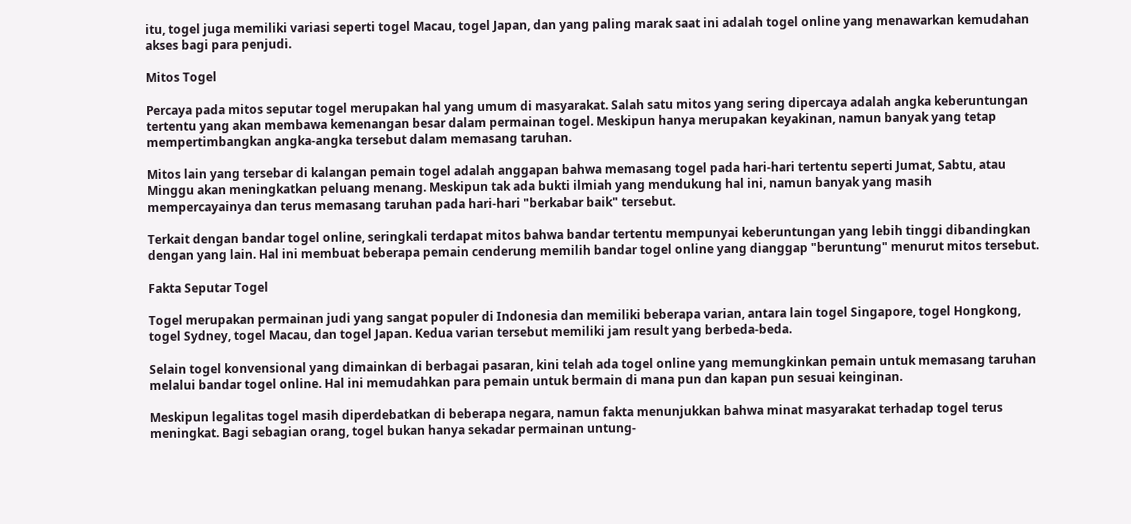itu, togel juga memiliki variasi seperti togel Macau, togel Japan, dan yang paling marak saat ini adalah togel online yang menawarkan kemudahan akses bagi para penjudi.

Mitos Togel

Percaya pada mitos seputar togel merupakan hal yang umum di masyarakat. Salah satu mitos yang sering dipercaya adalah angka keberuntungan tertentu yang akan membawa kemenangan besar dalam permainan togel. Meskipun hanya merupakan keyakinan, namun banyak yang tetap mempertimbangkan angka-angka tersebut dalam memasang taruhan.

Mitos lain yang tersebar di kalangan pemain togel adalah anggapan bahwa memasang togel pada hari-hari tertentu seperti Jumat, Sabtu, atau Minggu akan meningkatkan peluang menang. Meskipun tak ada bukti ilmiah yang mendukung hal ini, namun banyak yang masih mempercayainya dan terus memasang taruhan pada hari-hari "berkabar baik" tersebut.

Terkait dengan bandar togel online, seringkali terdapat mitos bahwa bandar tertentu mempunyai keberuntungan yang lebih tinggi dibandingkan dengan yang lain. Hal ini membuat beberapa pemain cenderung memilih bandar togel online yang dianggap "beruntung" menurut mitos tersebut.

Fakta Seputar Togel

Togel merupakan permainan judi yang sangat populer di Indonesia dan memiliki beberapa varian, antara lain togel Singapore, togel Hongkong, togel Sydney, togel Macau, dan togel Japan. Kedua varian tersebut memiliki jam result yang berbeda-beda.

Selain togel konvensional yang dimainkan di berbagai pasaran, kini telah ada togel online yang memungkinkan pemain untuk memasang taruhan melalui bandar togel online. Hal ini memudahkan para pemain untuk bermain di mana pun dan kapan pun sesuai keinginan.

Meskipun legalitas togel masih diperdebatkan di beberapa negara, namun fakta menunjukkan bahwa minat masyarakat terhadap togel terus meningkat. Bagi sebagian orang, togel bukan hanya sekadar permainan untung-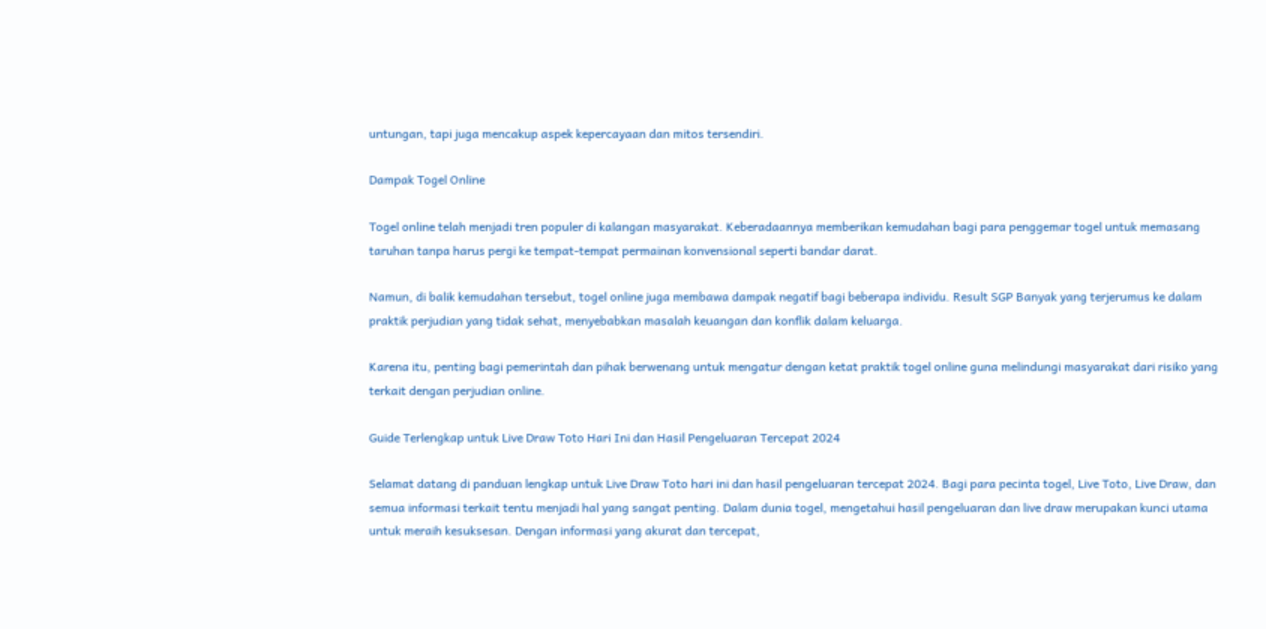untungan, tapi juga mencakup aspek kepercayaan dan mitos tersendiri.

Dampak Togel Online

Togel online telah menjadi tren populer di kalangan masyarakat. Keberadaannya memberikan kemudahan bagi para penggemar togel untuk memasang taruhan tanpa harus pergi ke tempat-tempat permainan konvensional seperti bandar darat.

Namun, di balik kemudahan tersebut, togel online juga membawa dampak negatif bagi beberapa individu. Result SGP Banyak yang terjerumus ke dalam praktik perjudian yang tidak sehat, menyebabkan masalah keuangan dan konflik dalam keluarga.

Karena itu, penting bagi pemerintah dan pihak berwenang untuk mengatur dengan ketat praktik togel online guna melindungi masyarakat dari risiko yang terkait dengan perjudian online.

Guide Terlengkap untuk Live Draw Toto Hari Ini dan Hasil Pengeluaran Tercepat 2024

Selamat datang di panduan lengkap untuk Live Draw Toto hari ini dan hasil pengeluaran tercepat 2024. Bagi para pecinta togel, Live Toto, Live Draw, dan semua informasi terkait tentu menjadi hal yang sangat penting. Dalam dunia togel, mengetahui hasil pengeluaran dan live draw merupakan kunci utama untuk meraih kesuksesan. Dengan informasi yang akurat dan tercepat,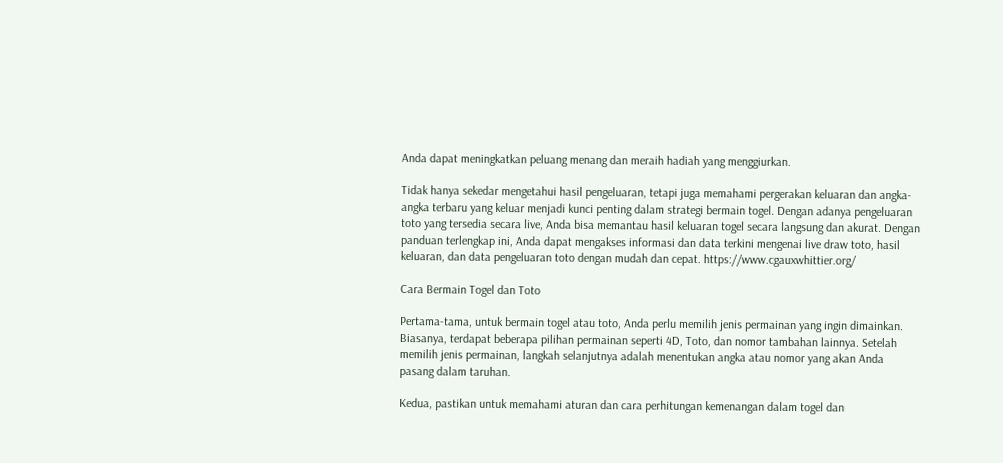Anda dapat meningkatkan peluang menang dan meraih hadiah yang menggiurkan.

Tidak hanya sekedar mengetahui hasil pengeluaran, tetapi juga memahami pergerakan keluaran dan angka-angka terbaru yang keluar menjadi kunci penting dalam strategi bermain togel. Dengan adanya pengeluaran toto yang tersedia secara live, Anda bisa memantau hasil keluaran togel secara langsung dan akurat. Dengan panduan terlengkap ini, Anda dapat mengakses informasi dan data terkini mengenai live draw toto, hasil keluaran, dan data pengeluaran toto dengan mudah dan cepat. https://www.cgauxwhittier.org/

Cara Bermain Togel dan Toto

Pertama-tama, untuk bermain togel atau toto, Anda perlu memilih jenis permainan yang ingin dimainkan. Biasanya, terdapat beberapa pilihan permainan seperti 4D, Toto, dan nomor tambahan lainnya. Setelah memilih jenis permainan, langkah selanjutnya adalah menentukan angka atau nomor yang akan Anda pasang dalam taruhan.

Kedua, pastikan untuk memahami aturan dan cara perhitungan kemenangan dalam togel dan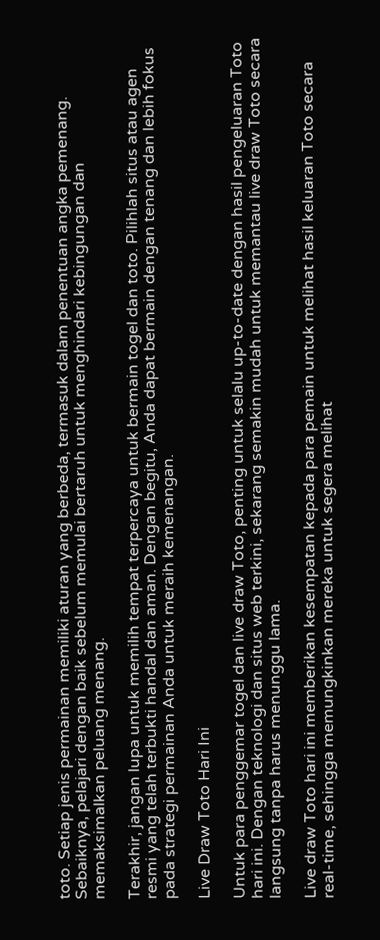toto. Setiap jenis permainan memiliki aturan yang berbeda, termasuk dalam penentuan angka pemenang. Sebaiknya, pelajari dengan baik sebelum memulai bertaruh untuk menghindari kebingungan dan memaksimalkan peluang menang.

Terakhir, jangan lupa untuk memilih tempat terpercaya untuk bermain togel dan toto. Pilihlah situs atau agen resmi yang telah terbukti handal dan aman. Dengan begitu, Anda dapat bermain dengan tenang dan lebih fokus pada strategi permainan Anda untuk meraih kemenangan.

Live Draw Toto Hari Ini

Untuk para penggemar togel dan live draw Toto, penting untuk selalu up-to-date dengan hasil pengeluaran Toto hari ini. Dengan teknologi dan situs web terkini, sekarang semakin mudah untuk memantau live draw Toto secara langsung tanpa harus menunggu lama.

Live draw Toto hari ini memberikan kesempatan kepada para pemain untuk melihat hasil keluaran Toto secara real-time, sehingga memungkinkan mereka untuk segera melihat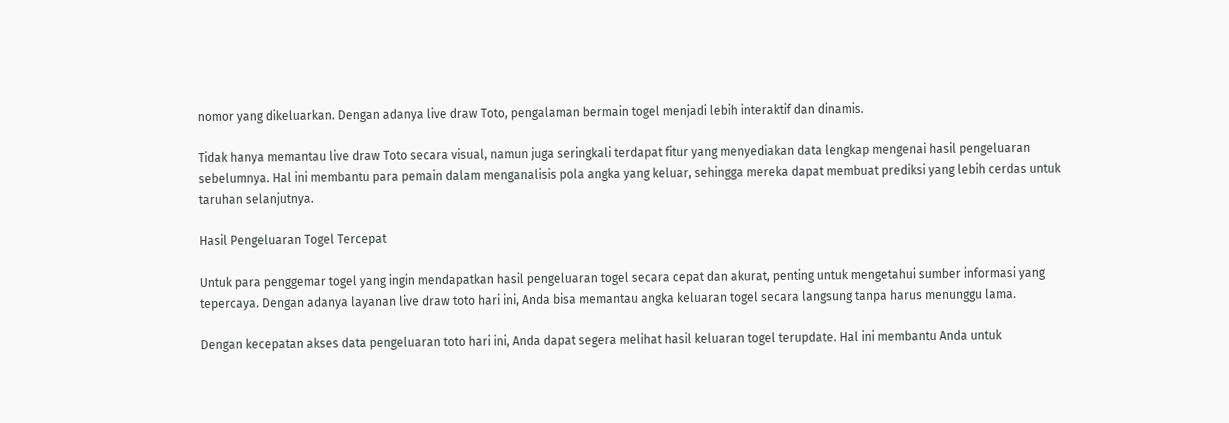nomor yang dikeluarkan. Dengan adanya live draw Toto, pengalaman bermain togel menjadi lebih interaktif dan dinamis.

Tidak hanya memantau live draw Toto secara visual, namun juga seringkali terdapat fitur yang menyediakan data lengkap mengenai hasil pengeluaran sebelumnya. Hal ini membantu para pemain dalam menganalisis pola angka yang keluar, sehingga mereka dapat membuat prediksi yang lebih cerdas untuk taruhan selanjutnya.

Hasil Pengeluaran Togel Tercepat

Untuk para penggemar togel yang ingin mendapatkan hasil pengeluaran togel secara cepat dan akurat, penting untuk mengetahui sumber informasi yang tepercaya. Dengan adanya layanan live draw toto hari ini, Anda bisa memantau angka keluaran togel secara langsung tanpa harus menunggu lama.

Dengan kecepatan akses data pengeluaran toto hari ini, Anda dapat segera melihat hasil keluaran togel terupdate. Hal ini membantu Anda untuk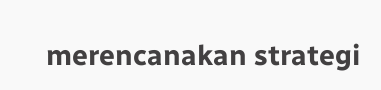merencanakan strategi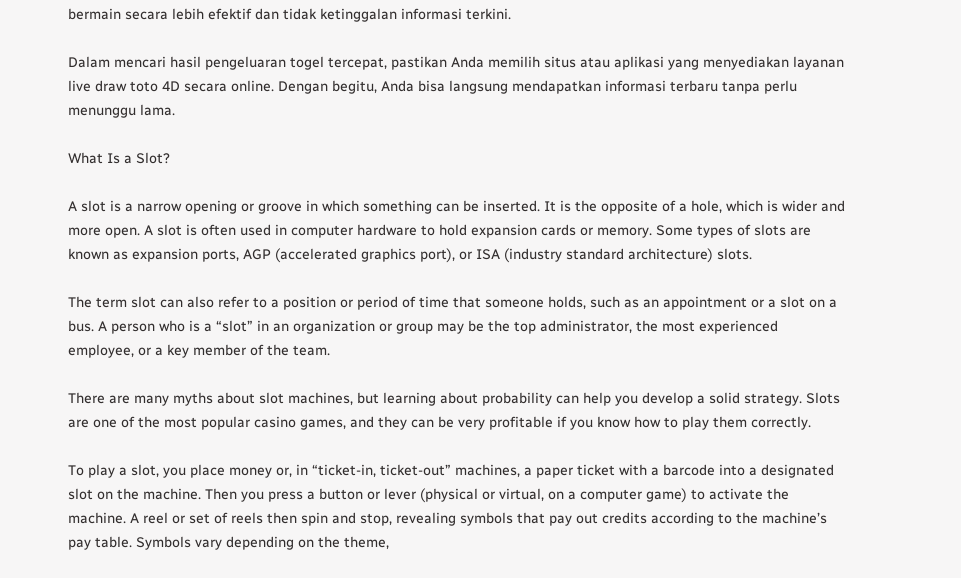bermain secara lebih efektif dan tidak ketinggalan informasi terkini.

Dalam mencari hasil pengeluaran togel tercepat, pastikan Anda memilih situs atau aplikasi yang menyediakan layanan live draw toto 4D secara online. Dengan begitu, Anda bisa langsung mendapatkan informasi terbaru tanpa perlu menunggu lama.

What Is a Slot?

A slot is a narrow opening or groove in which something can be inserted. It is the opposite of a hole, which is wider and more open. A slot is often used in computer hardware to hold expansion cards or memory. Some types of slots are known as expansion ports, AGP (accelerated graphics port), or ISA (industry standard architecture) slots.

The term slot can also refer to a position or period of time that someone holds, such as an appointment or a slot on a bus. A person who is a “slot” in an organization or group may be the top administrator, the most experienced employee, or a key member of the team.

There are many myths about slot machines, but learning about probability can help you develop a solid strategy. Slots are one of the most popular casino games, and they can be very profitable if you know how to play them correctly.

To play a slot, you place money or, in “ticket-in, ticket-out” machines, a paper ticket with a barcode into a designated slot on the machine. Then you press a button or lever (physical or virtual, on a computer game) to activate the machine. A reel or set of reels then spin and stop, revealing symbols that pay out credits according to the machine’s pay table. Symbols vary depending on the theme,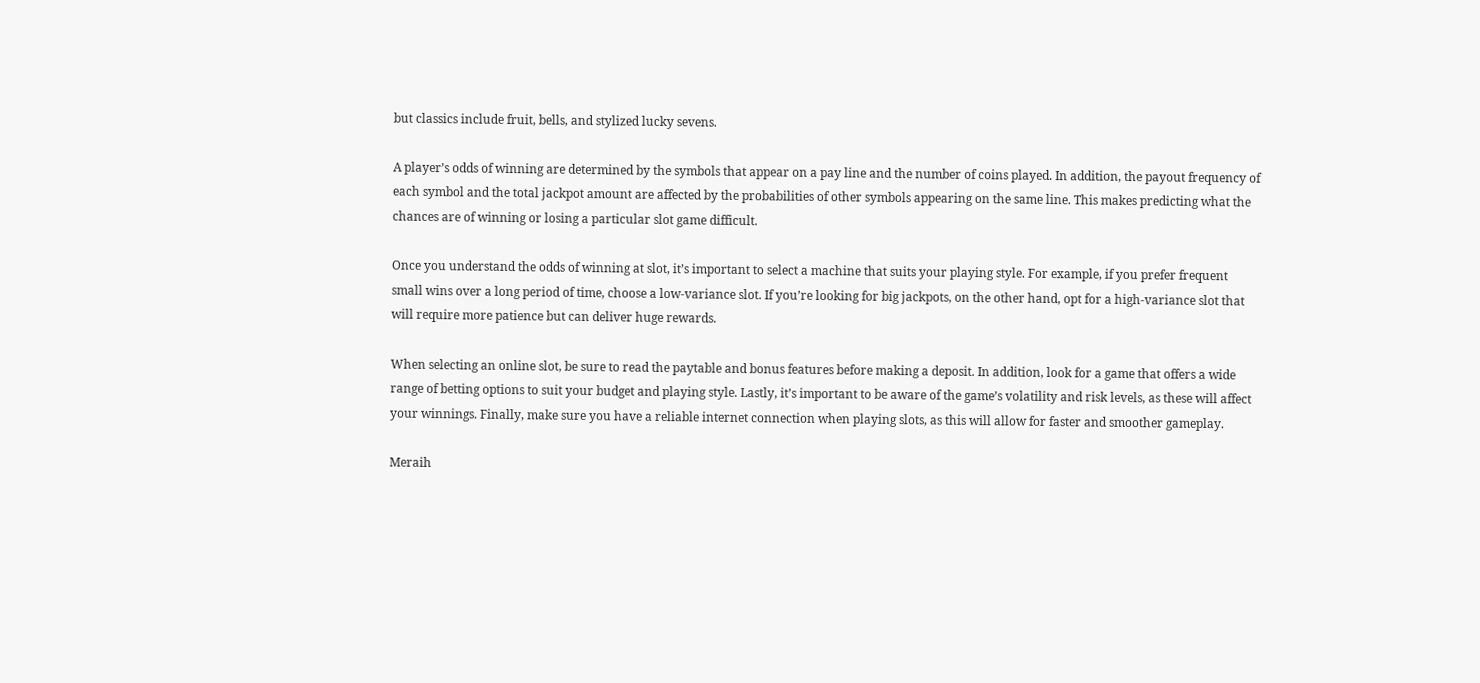but classics include fruit, bells, and stylized lucky sevens.

A player’s odds of winning are determined by the symbols that appear on a pay line and the number of coins played. In addition, the payout frequency of each symbol and the total jackpot amount are affected by the probabilities of other symbols appearing on the same line. This makes predicting what the chances are of winning or losing a particular slot game difficult.

Once you understand the odds of winning at slot, it’s important to select a machine that suits your playing style. For example, if you prefer frequent small wins over a long period of time, choose a low-variance slot. If you’re looking for big jackpots, on the other hand, opt for a high-variance slot that will require more patience but can deliver huge rewards.

When selecting an online slot, be sure to read the paytable and bonus features before making a deposit. In addition, look for a game that offers a wide range of betting options to suit your budget and playing style. Lastly, it’s important to be aware of the game’s volatility and risk levels, as these will affect your winnings. Finally, make sure you have a reliable internet connection when playing slots, as this will allow for faster and smoother gameplay.

Meraih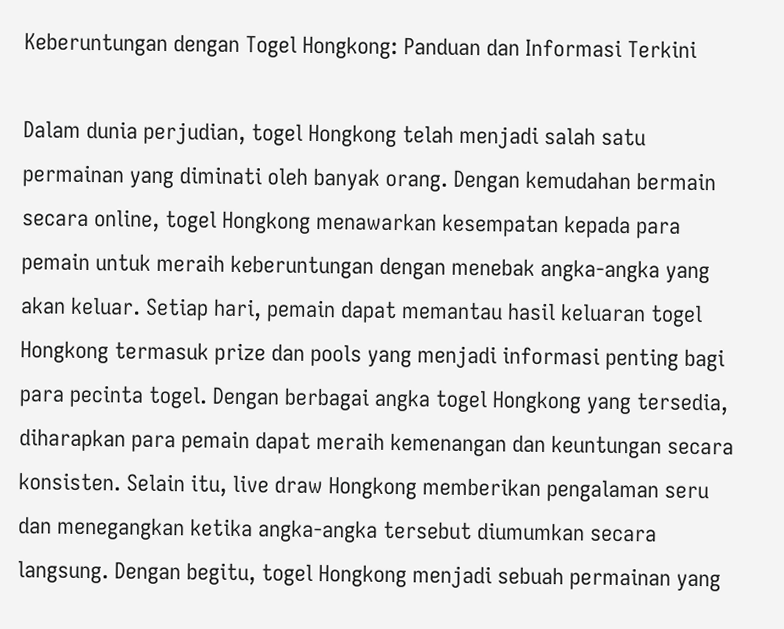Keberuntungan dengan Togel Hongkong: Panduan dan Informasi Terkini

Dalam dunia perjudian, togel Hongkong telah menjadi salah satu permainan yang diminati oleh banyak orang. Dengan kemudahan bermain secara online, togel Hongkong menawarkan kesempatan kepada para pemain untuk meraih keberuntungan dengan menebak angka-angka yang akan keluar. Setiap hari, pemain dapat memantau hasil keluaran togel Hongkong termasuk prize dan pools yang menjadi informasi penting bagi para pecinta togel. Dengan berbagai angka togel Hongkong yang tersedia, diharapkan para pemain dapat meraih kemenangan dan keuntungan secara konsisten. Selain itu, live draw Hongkong memberikan pengalaman seru dan menegangkan ketika angka-angka tersebut diumumkan secara langsung. Dengan begitu, togel Hongkong menjadi sebuah permainan yang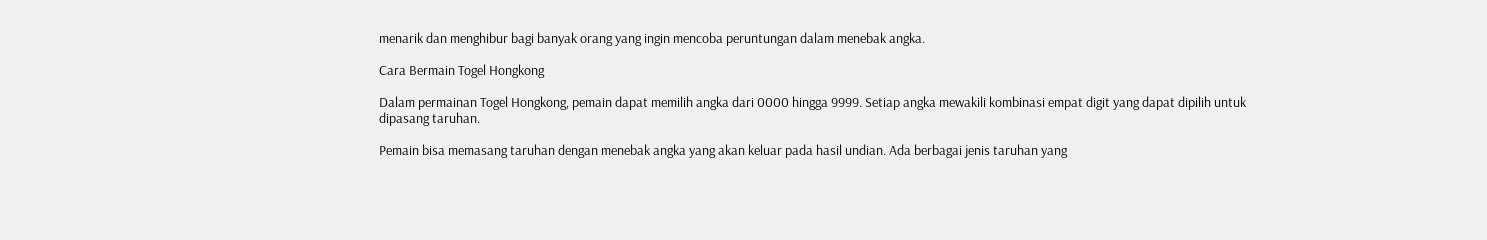menarik dan menghibur bagi banyak orang yang ingin mencoba peruntungan dalam menebak angka.

Cara Bermain Togel Hongkong

Dalam permainan Togel Hongkong, pemain dapat memilih angka dari 0000 hingga 9999. Setiap angka mewakili kombinasi empat digit yang dapat dipilih untuk dipasang taruhan.

Pemain bisa memasang taruhan dengan menebak angka yang akan keluar pada hasil undian. Ada berbagai jenis taruhan yang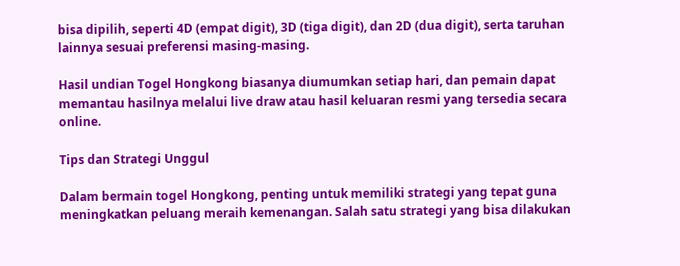bisa dipilih, seperti 4D (empat digit), 3D (tiga digit), dan 2D (dua digit), serta taruhan lainnya sesuai preferensi masing-masing.

Hasil undian Togel Hongkong biasanya diumumkan setiap hari, dan pemain dapat memantau hasilnya melalui live draw atau hasil keluaran resmi yang tersedia secara online.

Tips dan Strategi Unggul

Dalam bermain togel Hongkong, penting untuk memiliki strategi yang tepat guna meningkatkan peluang meraih kemenangan. Salah satu strategi yang bisa dilakukan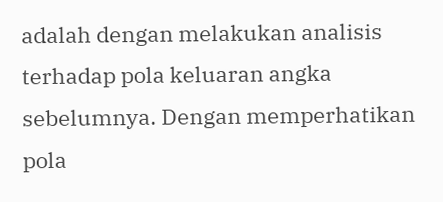adalah dengan melakukan analisis terhadap pola keluaran angka sebelumnya. Dengan memperhatikan pola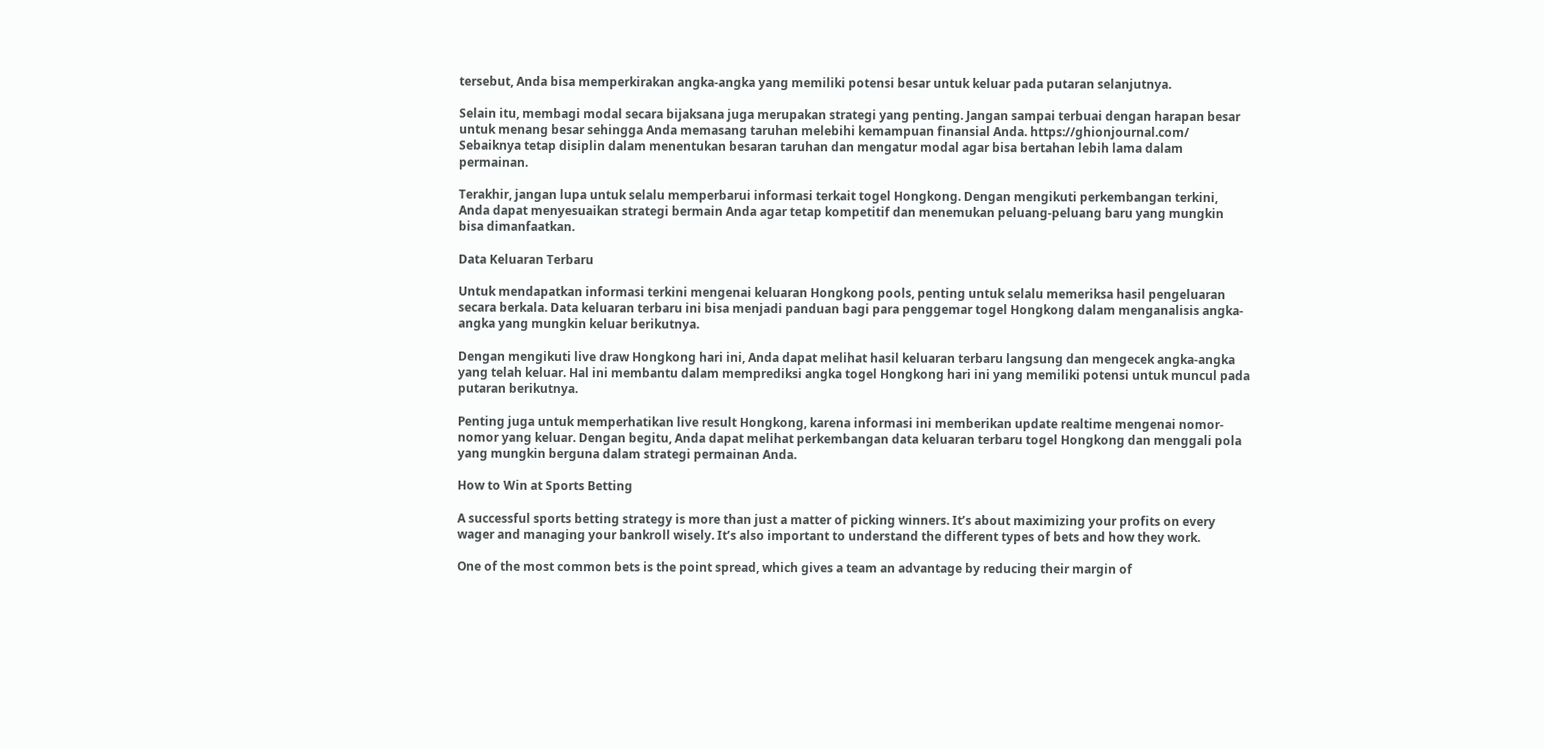tersebut, Anda bisa memperkirakan angka-angka yang memiliki potensi besar untuk keluar pada putaran selanjutnya.

Selain itu, membagi modal secara bijaksana juga merupakan strategi yang penting. Jangan sampai terbuai dengan harapan besar untuk menang besar sehingga Anda memasang taruhan melebihi kemampuan finansial Anda. https://ghionjournal.com/ Sebaiknya tetap disiplin dalam menentukan besaran taruhan dan mengatur modal agar bisa bertahan lebih lama dalam permainan.

Terakhir, jangan lupa untuk selalu memperbarui informasi terkait togel Hongkong. Dengan mengikuti perkembangan terkini, Anda dapat menyesuaikan strategi bermain Anda agar tetap kompetitif dan menemukan peluang-peluang baru yang mungkin bisa dimanfaatkan.

Data Keluaran Terbaru

Untuk mendapatkan informasi terkini mengenai keluaran Hongkong pools, penting untuk selalu memeriksa hasil pengeluaran secara berkala. Data keluaran terbaru ini bisa menjadi panduan bagi para penggemar togel Hongkong dalam menganalisis angka-angka yang mungkin keluar berikutnya.

Dengan mengikuti live draw Hongkong hari ini, Anda dapat melihat hasil keluaran terbaru langsung dan mengecek angka-angka yang telah keluar. Hal ini membantu dalam memprediksi angka togel Hongkong hari ini yang memiliki potensi untuk muncul pada putaran berikutnya.

Penting juga untuk memperhatikan live result Hongkong, karena informasi ini memberikan update realtime mengenai nomor-nomor yang keluar. Dengan begitu, Anda dapat melihat perkembangan data keluaran terbaru togel Hongkong dan menggali pola yang mungkin berguna dalam strategi permainan Anda.

How to Win at Sports Betting

A successful sports betting strategy is more than just a matter of picking winners. It’s about maximizing your profits on every wager and managing your bankroll wisely. It’s also important to understand the different types of bets and how they work.

One of the most common bets is the point spread, which gives a team an advantage by reducing their margin of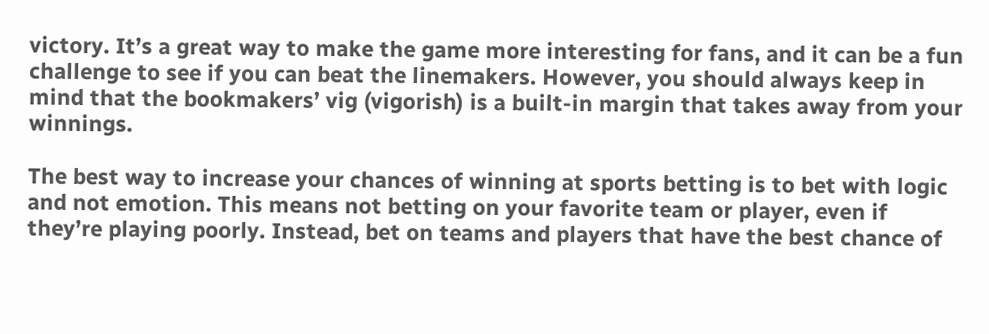victory. It’s a great way to make the game more interesting for fans, and it can be a fun challenge to see if you can beat the linemakers. However, you should always keep in mind that the bookmakers’ vig (vigorish) is a built-in margin that takes away from your winnings.

The best way to increase your chances of winning at sports betting is to bet with logic and not emotion. This means not betting on your favorite team or player, even if they’re playing poorly. Instead, bet on teams and players that have the best chance of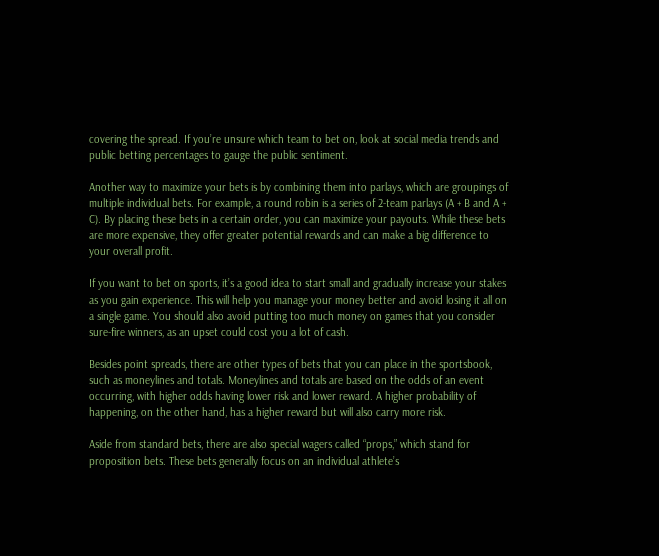covering the spread. If you’re unsure which team to bet on, look at social media trends and public betting percentages to gauge the public sentiment.

Another way to maximize your bets is by combining them into parlays, which are groupings of multiple individual bets. For example, a round robin is a series of 2-team parlays (A + B and A + C). By placing these bets in a certain order, you can maximize your payouts. While these bets are more expensive, they offer greater potential rewards and can make a big difference to your overall profit.

If you want to bet on sports, it’s a good idea to start small and gradually increase your stakes as you gain experience. This will help you manage your money better and avoid losing it all on a single game. You should also avoid putting too much money on games that you consider sure-fire winners, as an upset could cost you a lot of cash.

Besides point spreads, there are other types of bets that you can place in the sportsbook, such as moneylines and totals. Moneylines and totals are based on the odds of an event occurring, with higher odds having lower risk and lower reward. A higher probability of happening, on the other hand, has a higher reward but will also carry more risk.

Aside from standard bets, there are also special wagers called “props,” which stand for proposition bets. These bets generally focus on an individual athlete’s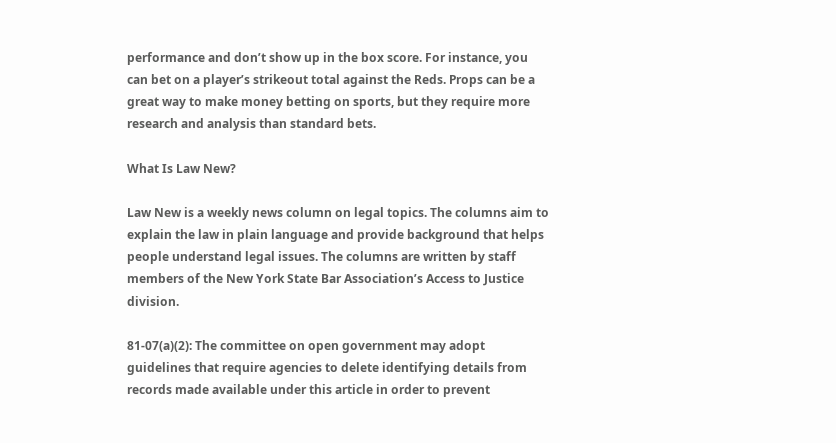performance and don’t show up in the box score. For instance, you can bet on a player’s strikeout total against the Reds. Props can be a great way to make money betting on sports, but they require more research and analysis than standard bets.

What Is Law New?

Law New is a weekly news column on legal topics. The columns aim to explain the law in plain language and provide background that helps people understand legal issues. The columns are written by staff members of the New York State Bar Association’s Access to Justice division.

81-07(a)(2): The committee on open government may adopt guidelines that require agencies to delete identifying details from records made available under this article in order to prevent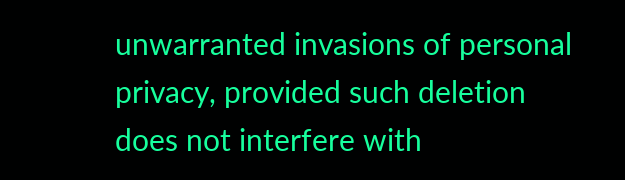unwarranted invasions of personal privacy, provided such deletion does not interfere with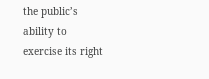the public’s ability to exercise its right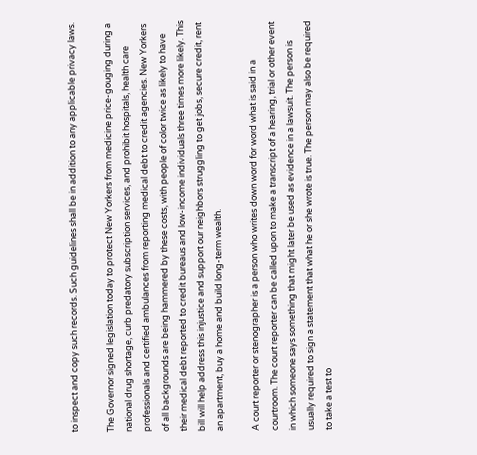to inspect and copy such records. Such guidelines shall be in addition to any applicable privacy laws.

The Governor signed legislation today to protect New Yorkers from medicine price-gouging during a national drug shortage, curb predatory subscription services, and prohibit hospitals, health care professionals and certified ambulances from reporting medical debt to credit agencies. New Yorkers of all backgrounds are being hammered by these costs, with people of color twice as likely to have their medical debt reported to credit bureaus and low-income individuals three times more likely. This bill will help address this injustice and support our neighbors struggling to get jobs, secure credit, rent an apartment, buy a home and build long-term wealth.

A court reporter or stenographer is a person who writes down word for word what is said in a courtroom. The court reporter can be called upon to make a transcript of a hearing, trial or other event in which someone says something that might later be used as evidence in a lawsuit. The person is usually required to sign a statement that what he or she wrote is true. The person may also be required to take a test to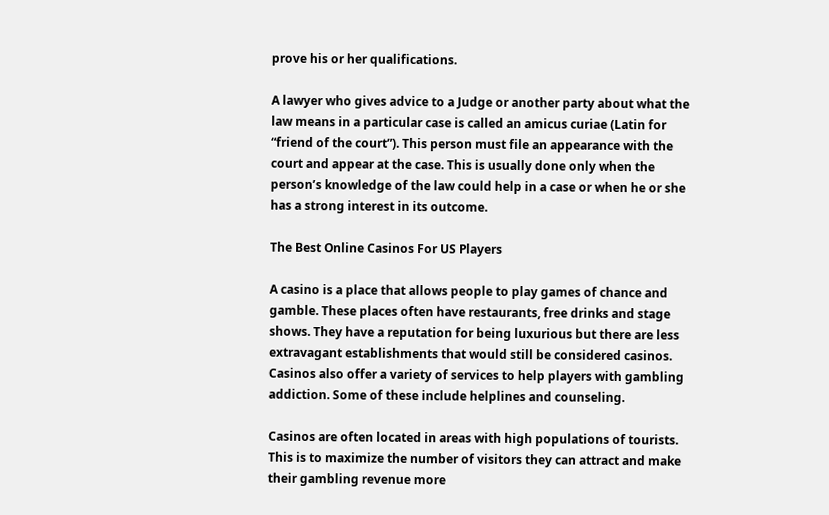prove his or her qualifications.

A lawyer who gives advice to a Judge or another party about what the law means in a particular case is called an amicus curiae (Latin for “friend of the court”). This person must file an appearance with the court and appear at the case. This is usually done only when the person’s knowledge of the law could help in a case or when he or she has a strong interest in its outcome.

The Best Online Casinos For US Players

A casino is a place that allows people to play games of chance and gamble. These places often have restaurants, free drinks and stage shows. They have a reputation for being luxurious but there are less extravagant establishments that would still be considered casinos. Casinos also offer a variety of services to help players with gambling addiction. Some of these include helplines and counseling.

Casinos are often located in areas with high populations of tourists. This is to maximize the number of visitors they can attract and make their gambling revenue more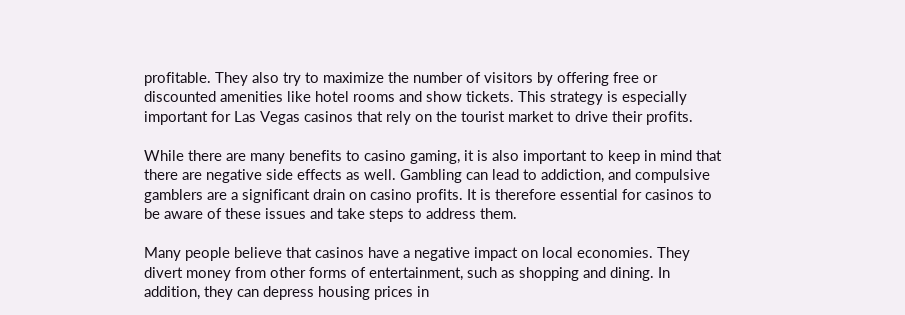profitable. They also try to maximize the number of visitors by offering free or discounted amenities like hotel rooms and show tickets. This strategy is especially important for Las Vegas casinos that rely on the tourist market to drive their profits.

While there are many benefits to casino gaming, it is also important to keep in mind that there are negative side effects as well. Gambling can lead to addiction, and compulsive gamblers are a significant drain on casino profits. It is therefore essential for casinos to be aware of these issues and take steps to address them.

Many people believe that casinos have a negative impact on local economies. They divert money from other forms of entertainment, such as shopping and dining. In addition, they can depress housing prices in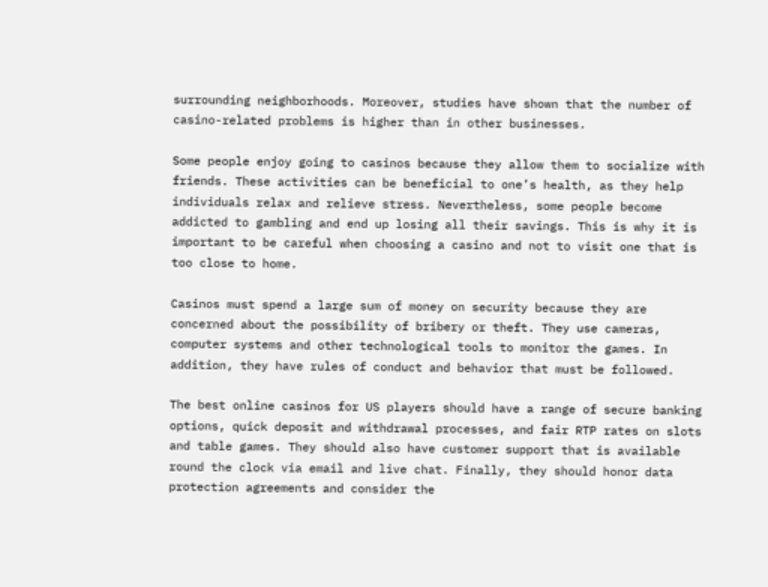surrounding neighborhoods. Moreover, studies have shown that the number of casino-related problems is higher than in other businesses.

Some people enjoy going to casinos because they allow them to socialize with friends. These activities can be beneficial to one’s health, as they help individuals relax and relieve stress. Nevertheless, some people become addicted to gambling and end up losing all their savings. This is why it is important to be careful when choosing a casino and not to visit one that is too close to home.

Casinos must spend a large sum of money on security because they are concerned about the possibility of bribery or theft. They use cameras, computer systems and other technological tools to monitor the games. In addition, they have rules of conduct and behavior that must be followed.

The best online casinos for US players should have a range of secure banking options, quick deposit and withdrawal processes, and fair RTP rates on slots and table games. They should also have customer support that is available round the clock via email and live chat. Finally, they should honor data protection agreements and consider the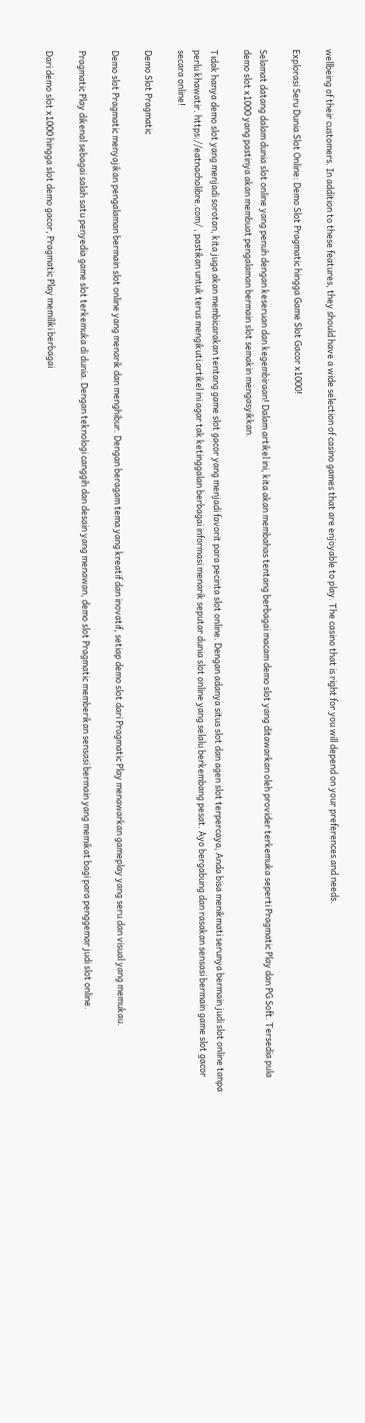wellbeing of their customers. In addition to these features, they should have a wide selection of casino games that are enjoyable to play. The casino that is right for you will depend on your preferences and needs.

Explorasi Seru Dunia Slot Online: Demo Slot Pragmatic hingga Game Slot Gacor x1000!

Selamat datang dalam dunia slot online yang penuh dengan keseruan dan kegembiraan! Dalam artikel ini, kita akan membahas tentang berbagai macam demo slot yang ditawarkan oleh provider terkemuka seperti Pragmatic Play dan PG Soft. Tersedia pula demo slot x1000 yang pastinya akan membuat pengalaman bermain slot semakin mengasyikkan.

Tidak hanya demo slot yang menjadi sorotan, kita juga akan membicarakan tentang game slot gacor yang menjadi favorit para pecinta slot online. Dengan adanya situs slot dan agen slot terpercaya, Anda bisa menikmati serunya bermain judi slot online tanpa perlu khawatir. https://eatnacholibre.com/ , pastikan untuk terus mengikuti artikel ini agar tak ketinggalan berbagai informasi menarik seputar dunia slot online yang selalu berkembang pesat. Ayo bergabung dan rasakan sensasi bermain game slot gacor secara online!

Demo Slot Pragmatic

Demo slot Pragmatic menyajikan pengalaman bermain slot online yang menarik dan menghibur. Dengan beragam tema yang kreatif dan inovatif, setiap demo slot dari Pragmatic Play menawarkan gameplay yang seru dan visual yang memukau.

Pragmatic Play dikenal sebagai salah satu penyedia game slot terkemuka di dunia. Dengan teknologi canggih dan desain yang menawan, demo slot Pragmatic memberikan sensasi bermain yang memikat bagi para penggemar judi slot online.

Dari demo slot x1000 hingga slot demo gacor, Pragmatic Play memiliki berbagai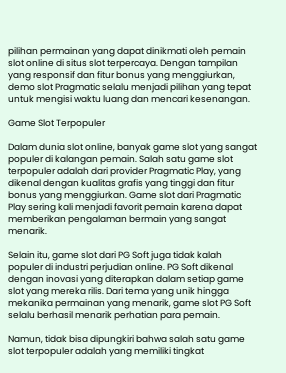pilihan permainan yang dapat dinikmati oleh pemain slot online di situs slot terpercaya. Dengan tampilan yang responsif dan fitur bonus yang menggiurkan, demo slot Pragmatic selalu menjadi pilihan yang tepat untuk mengisi waktu luang dan mencari kesenangan.

Game Slot Terpopuler

Dalam dunia slot online, banyak game slot yang sangat populer di kalangan pemain. Salah satu game slot terpopuler adalah dari provider Pragmatic Play, yang dikenal dengan kualitas grafis yang tinggi dan fitur bonus yang menggiurkan. Game slot dari Pragmatic Play sering kali menjadi favorit pemain karena dapat memberikan pengalaman bermain yang sangat menarik.

Selain itu, game slot dari PG Soft juga tidak kalah populer di industri perjudian online. PG Soft dikenal dengan inovasi yang diterapkan dalam setiap game slot yang mereka rilis. Dari tema yang unik hingga mekanika permainan yang menarik, game slot PG Soft selalu berhasil menarik perhatian para pemain.

Namun, tidak bisa dipungkiri bahwa salah satu game slot terpopuler adalah yang memiliki tingkat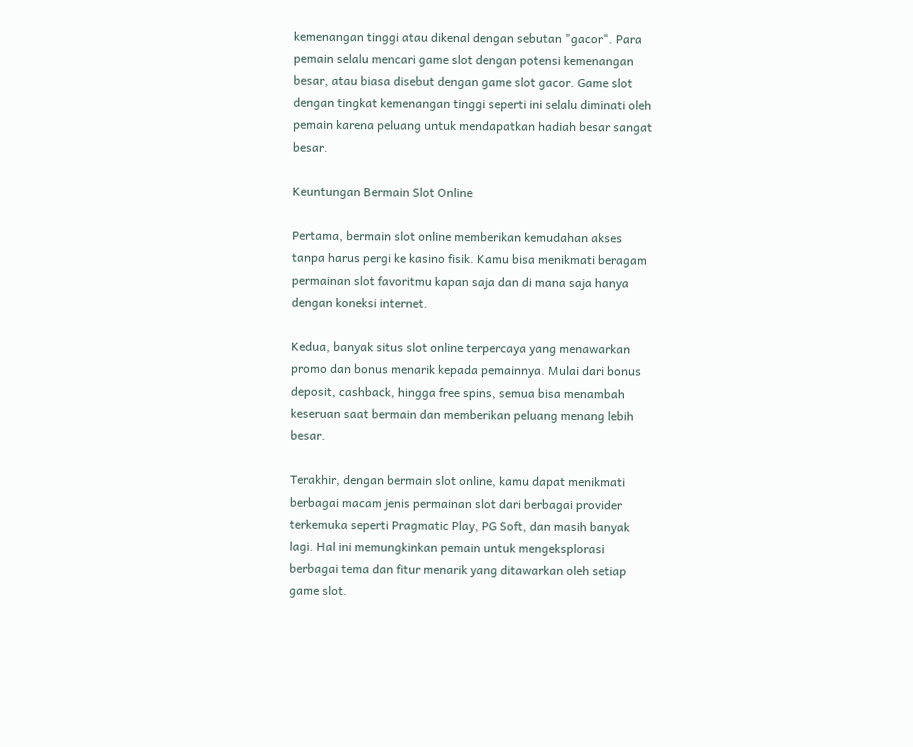kemenangan tinggi atau dikenal dengan sebutan "gacor". Para pemain selalu mencari game slot dengan potensi kemenangan besar, atau biasa disebut dengan game slot gacor. Game slot dengan tingkat kemenangan tinggi seperti ini selalu diminati oleh pemain karena peluang untuk mendapatkan hadiah besar sangat besar.

Keuntungan Bermain Slot Online

Pertama, bermain slot online memberikan kemudahan akses tanpa harus pergi ke kasino fisik. Kamu bisa menikmati beragam permainan slot favoritmu kapan saja dan di mana saja hanya dengan koneksi internet.

Kedua, banyak situs slot online terpercaya yang menawarkan promo dan bonus menarik kepada pemainnya. Mulai dari bonus deposit, cashback, hingga free spins, semua bisa menambah keseruan saat bermain dan memberikan peluang menang lebih besar.

Terakhir, dengan bermain slot online, kamu dapat menikmati berbagai macam jenis permainan slot dari berbagai provider terkemuka seperti Pragmatic Play, PG Soft, dan masih banyak lagi. Hal ini memungkinkan pemain untuk mengeksplorasi berbagai tema dan fitur menarik yang ditawarkan oleh setiap game slot.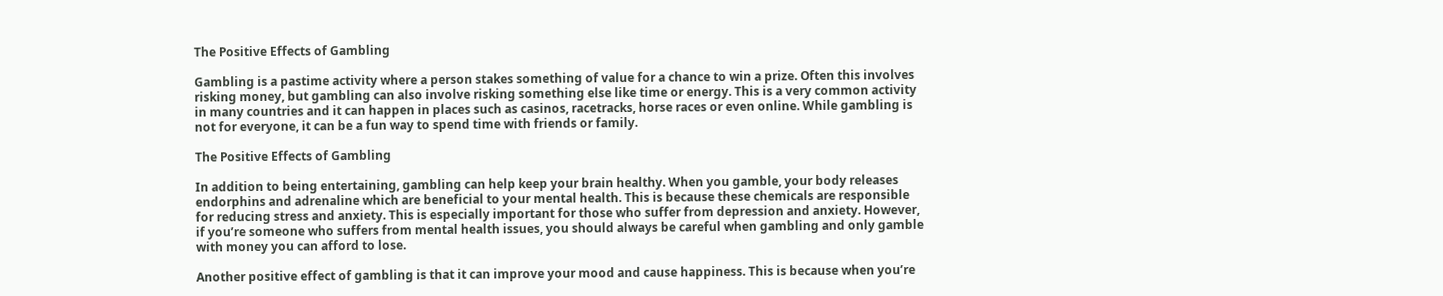The Positive Effects of Gambling

Gambling is a pastime activity where a person stakes something of value for a chance to win a prize. Often this involves risking money, but gambling can also involve risking something else like time or energy. This is a very common activity in many countries and it can happen in places such as casinos, racetracks, horse races or even online. While gambling is not for everyone, it can be a fun way to spend time with friends or family.

The Positive Effects of Gambling

In addition to being entertaining, gambling can help keep your brain healthy. When you gamble, your body releases endorphins and adrenaline which are beneficial to your mental health. This is because these chemicals are responsible for reducing stress and anxiety. This is especially important for those who suffer from depression and anxiety. However, if you’re someone who suffers from mental health issues, you should always be careful when gambling and only gamble with money you can afford to lose.

Another positive effect of gambling is that it can improve your mood and cause happiness. This is because when you’re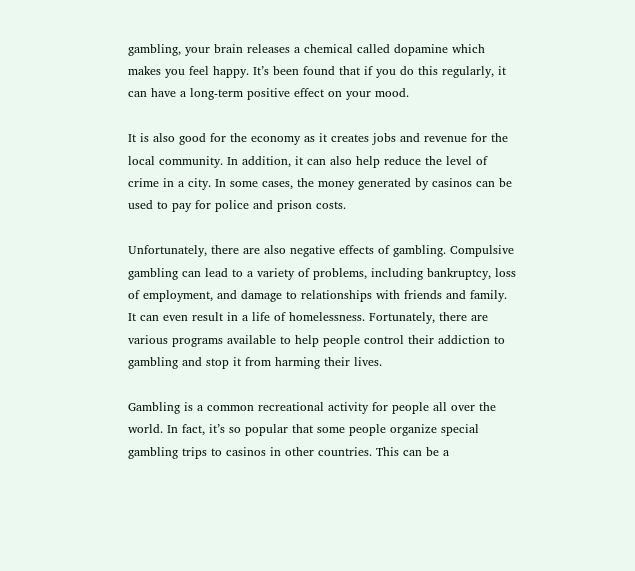gambling, your brain releases a chemical called dopamine which makes you feel happy. It’s been found that if you do this regularly, it can have a long-term positive effect on your mood.

It is also good for the economy as it creates jobs and revenue for the local community. In addition, it can also help reduce the level of crime in a city. In some cases, the money generated by casinos can be used to pay for police and prison costs.

Unfortunately, there are also negative effects of gambling. Compulsive gambling can lead to a variety of problems, including bankruptcy, loss of employment, and damage to relationships with friends and family. It can even result in a life of homelessness. Fortunately, there are various programs available to help people control their addiction to gambling and stop it from harming their lives.

Gambling is a common recreational activity for people all over the world. In fact, it’s so popular that some people organize special gambling trips to casinos in other countries. This can be a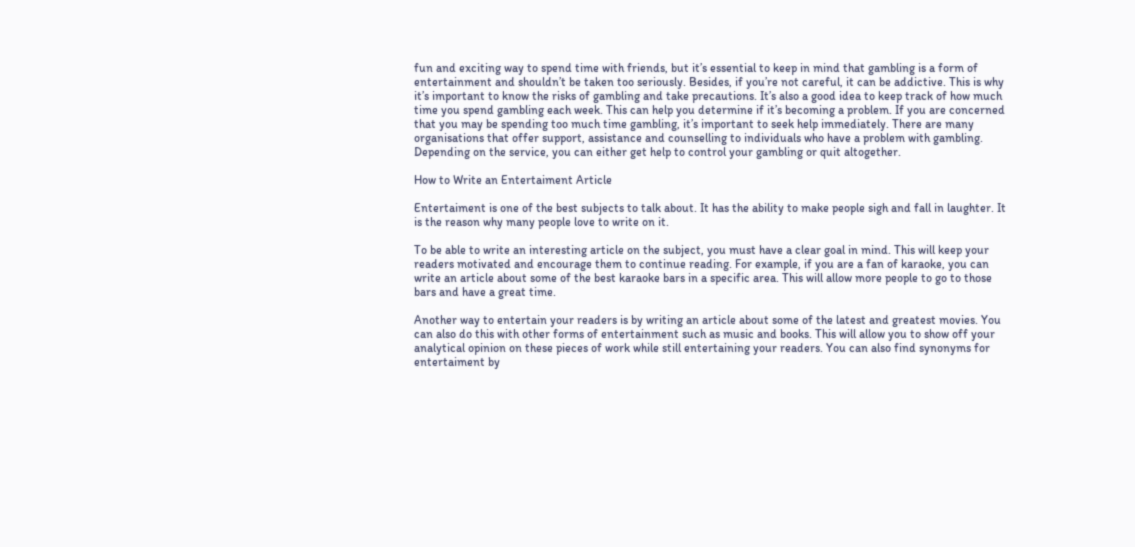fun and exciting way to spend time with friends, but it’s essential to keep in mind that gambling is a form of entertainment and shouldn’t be taken too seriously. Besides, if you’re not careful, it can be addictive. This is why it’s important to know the risks of gambling and take precautions. It’s also a good idea to keep track of how much time you spend gambling each week. This can help you determine if it’s becoming a problem. If you are concerned that you may be spending too much time gambling, it’s important to seek help immediately. There are many organisations that offer support, assistance and counselling to individuals who have a problem with gambling. Depending on the service, you can either get help to control your gambling or quit altogether.

How to Write an Entertaiment Article

Entertaiment is one of the best subjects to talk about. It has the ability to make people sigh and fall in laughter. It is the reason why many people love to write on it.

To be able to write an interesting article on the subject, you must have a clear goal in mind. This will keep your readers motivated and encourage them to continue reading. For example, if you are a fan of karaoke, you can write an article about some of the best karaoke bars in a specific area. This will allow more people to go to those bars and have a great time.

Another way to entertain your readers is by writing an article about some of the latest and greatest movies. You can also do this with other forms of entertainment such as music and books. This will allow you to show off your analytical opinion on these pieces of work while still entertaining your readers. You can also find synonyms for entertaiment by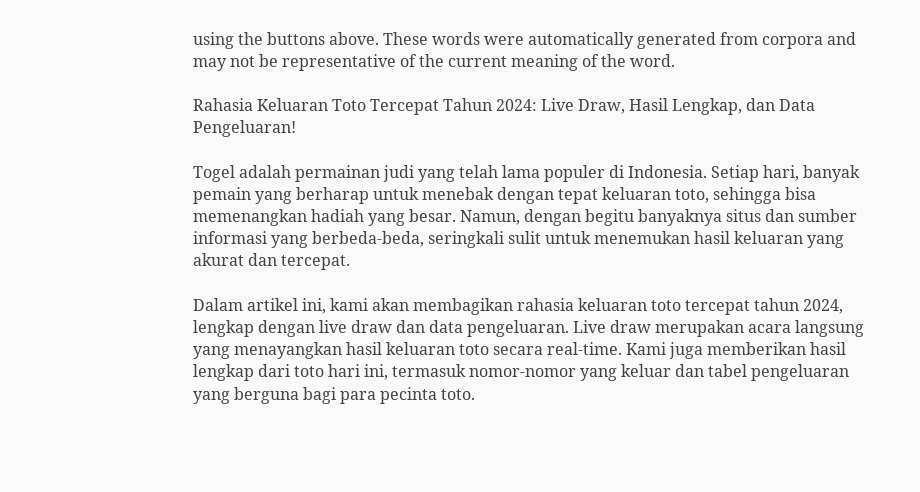using the buttons above. These words were automatically generated from corpora and may not be representative of the current meaning of the word.

Rahasia Keluaran Toto Tercepat Tahun 2024: Live Draw, Hasil Lengkap, dan Data Pengeluaran!

Togel adalah permainan judi yang telah lama populer di Indonesia. Setiap hari, banyak pemain yang berharap untuk menebak dengan tepat keluaran toto, sehingga bisa memenangkan hadiah yang besar. Namun, dengan begitu banyaknya situs dan sumber informasi yang berbeda-beda, seringkali sulit untuk menemukan hasil keluaran yang akurat dan tercepat.

Dalam artikel ini, kami akan membagikan rahasia keluaran toto tercepat tahun 2024, lengkap dengan live draw dan data pengeluaran. Live draw merupakan acara langsung yang menayangkan hasil keluaran toto secara real-time. Kami juga memberikan hasil lengkap dari toto hari ini, termasuk nomor-nomor yang keluar dan tabel pengeluaran yang berguna bagi para pecinta toto.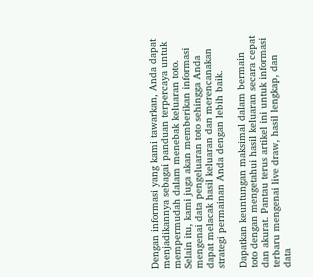Dengan informasi yang kami tawarkan, Anda dapat menjadikannya sebagai panduan terpercaya untuk mempermudah dalam menebak keluaran toto. Selain itu, kami juga akan memberikan informasi mengenai data pengeluaran toto sehingga Anda dapat melacak hasil keluaran dan merencanakan strategi permainan Anda dengan lebih baik.

Dapatkan keuntungan maksimal dalam bermain toto dengan mengetahui hasil keluaran secara cepat dan akurat. Pantau terus artikel ini untuk informasi terbaru mengenai live draw, hasil lengkap, dan data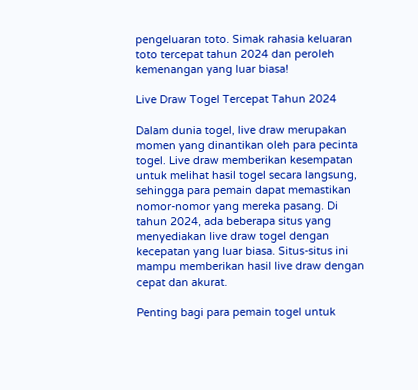pengeluaran toto. Simak rahasia keluaran toto tercepat tahun 2024 dan peroleh kemenangan yang luar biasa!

Live Draw Togel Tercepat Tahun 2024

Dalam dunia togel, live draw merupakan momen yang dinantikan oleh para pecinta togel. Live draw memberikan kesempatan untuk melihat hasil togel secara langsung, sehingga para pemain dapat memastikan nomor-nomor yang mereka pasang. Di tahun 2024, ada beberapa situs yang menyediakan live draw togel dengan kecepatan yang luar biasa. Situs-situs ini mampu memberikan hasil live draw dengan cepat dan akurat.

Penting bagi para pemain togel untuk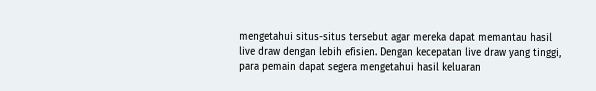mengetahui situs-situs tersebut agar mereka dapat memantau hasil live draw dengan lebih efisien. Dengan kecepatan live draw yang tinggi, para pemain dapat segera mengetahui hasil keluaran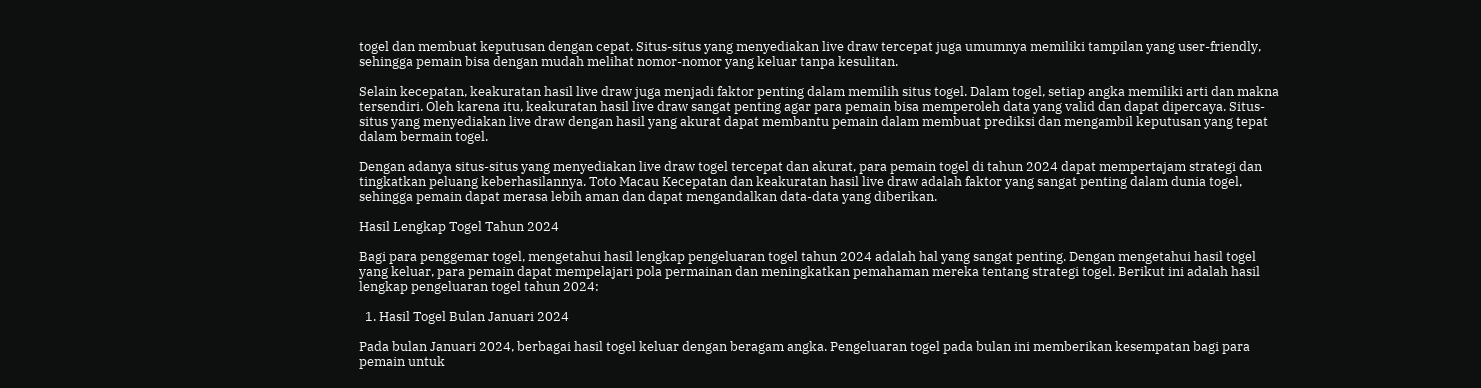togel dan membuat keputusan dengan cepat. Situs-situs yang menyediakan live draw tercepat juga umumnya memiliki tampilan yang user-friendly, sehingga pemain bisa dengan mudah melihat nomor-nomor yang keluar tanpa kesulitan.

Selain kecepatan, keakuratan hasil live draw juga menjadi faktor penting dalam memilih situs togel. Dalam togel, setiap angka memiliki arti dan makna tersendiri. Oleh karena itu, keakuratan hasil live draw sangat penting agar para pemain bisa memperoleh data yang valid dan dapat dipercaya. Situs-situs yang menyediakan live draw dengan hasil yang akurat dapat membantu pemain dalam membuat prediksi dan mengambil keputusan yang tepat dalam bermain togel.

Dengan adanya situs-situs yang menyediakan live draw togel tercepat dan akurat, para pemain togel di tahun 2024 dapat mempertajam strategi dan tingkatkan peluang keberhasilannya. Toto Macau Kecepatan dan keakuratan hasil live draw adalah faktor yang sangat penting dalam dunia togel, sehingga pemain dapat merasa lebih aman dan dapat mengandalkan data-data yang diberikan.

Hasil Lengkap Togel Tahun 2024

Bagi para penggemar togel, mengetahui hasil lengkap pengeluaran togel tahun 2024 adalah hal yang sangat penting. Dengan mengetahui hasil togel yang keluar, para pemain dapat mempelajari pola permainan dan meningkatkan pemahaman mereka tentang strategi togel. Berikut ini adalah hasil lengkap pengeluaran togel tahun 2024:

  1. Hasil Togel Bulan Januari 2024

Pada bulan Januari 2024, berbagai hasil togel keluar dengan beragam angka. Pengeluaran togel pada bulan ini memberikan kesempatan bagi para pemain untuk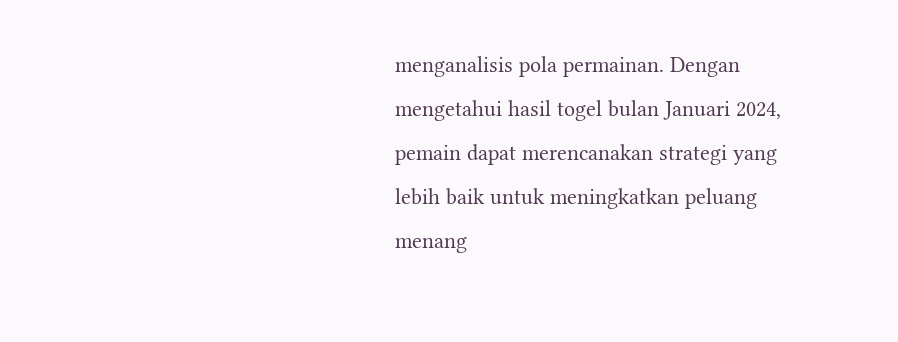menganalisis pola permainan. Dengan mengetahui hasil togel bulan Januari 2024, pemain dapat merencanakan strategi yang lebih baik untuk meningkatkan peluang menang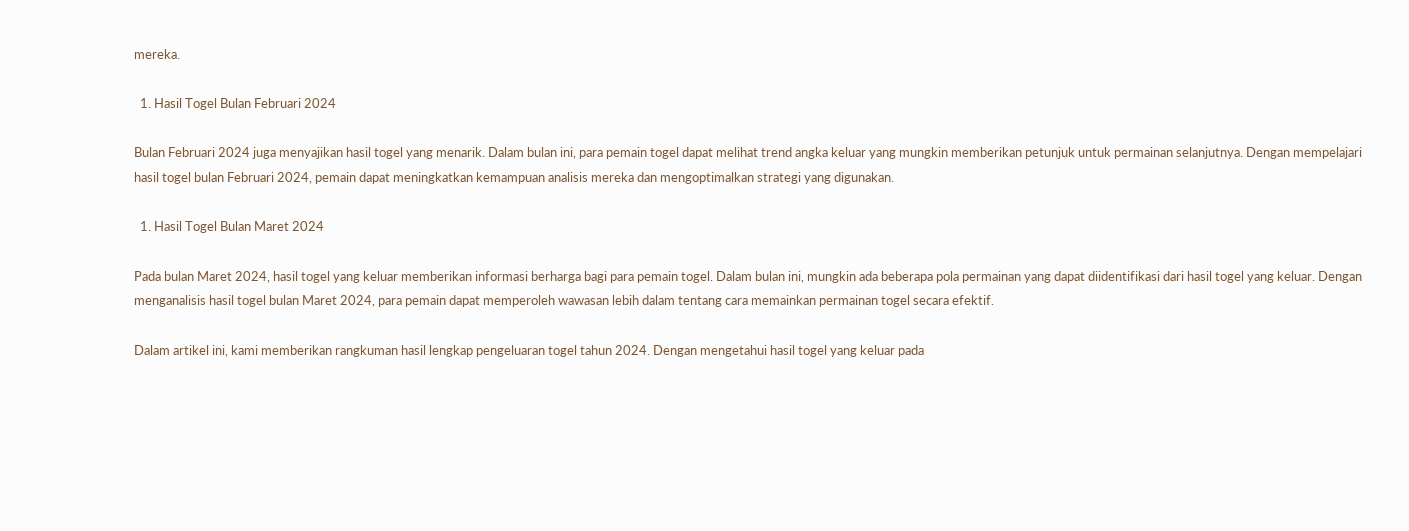mereka.

  1. Hasil Togel Bulan Februari 2024

Bulan Februari 2024 juga menyajikan hasil togel yang menarik. Dalam bulan ini, para pemain togel dapat melihat trend angka keluar yang mungkin memberikan petunjuk untuk permainan selanjutnya. Dengan mempelajari hasil togel bulan Februari 2024, pemain dapat meningkatkan kemampuan analisis mereka dan mengoptimalkan strategi yang digunakan.

  1. Hasil Togel Bulan Maret 2024

Pada bulan Maret 2024, hasil togel yang keluar memberikan informasi berharga bagi para pemain togel. Dalam bulan ini, mungkin ada beberapa pola permainan yang dapat diidentifikasi dari hasil togel yang keluar. Dengan menganalisis hasil togel bulan Maret 2024, para pemain dapat memperoleh wawasan lebih dalam tentang cara memainkan permainan togel secara efektif.

Dalam artikel ini, kami memberikan rangkuman hasil lengkap pengeluaran togel tahun 2024. Dengan mengetahui hasil togel yang keluar pada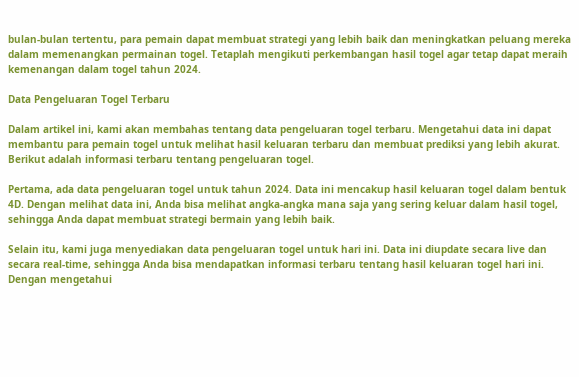bulan-bulan tertentu, para pemain dapat membuat strategi yang lebih baik dan meningkatkan peluang mereka dalam memenangkan permainan togel. Tetaplah mengikuti perkembangan hasil togel agar tetap dapat meraih kemenangan dalam togel tahun 2024.

Data Pengeluaran Togel Terbaru

Dalam artikel ini, kami akan membahas tentang data pengeluaran togel terbaru. Mengetahui data ini dapat membantu para pemain togel untuk melihat hasil keluaran terbaru dan membuat prediksi yang lebih akurat. Berikut adalah informasi terbaru tentang pengeluaran togel.

Pertama, ada data pengeluaran togel untuk tahun 2024. Data ini mencakup hasil keluaran togel dalam bentuk 4D. Dengan melihat data ini, Anda bisa melihat angka-angka mana saja yang sering keluar dalam hasil togel, sehingga Anda dapat membuat strategi bermain yang lebih baik.

Selain itu, kami juga menyediakan data pengeluaran togel untuk hari ini. Data ini diupdate secara live dan secara real-time, sehingga Anda bisa mendapatkan informasi terbaru tentang hasil keluaran togel hari ini. Dengan mengetahui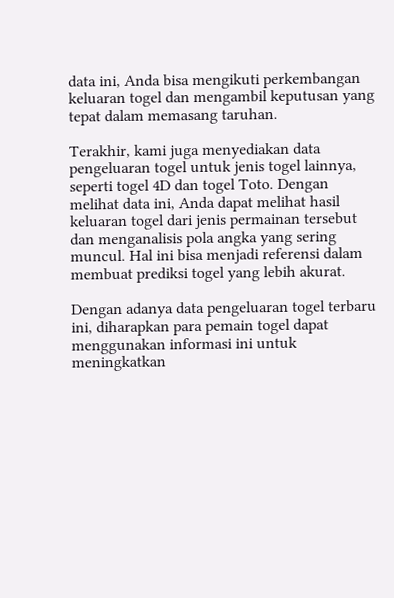data ini, Anda bisa mengikuti perkembangan keluaran togel dan mengambil keputusan yang tepat dalam memasang taruhan.

Terakhir, kami juga menyediakan data pengeluaran togel untuk jenis togel lainnya, seperti togel 4D dan togel Toto. Dengan melihat data ini, Anda dapat melihat hasil keluaran togel dari jenis permainan tersebut dan menganalisis pola angka yang sering muncul. Hal ini bisa menjadi referensi dalam membuat prediksi togel yang lebih akurat.

Dengan adanya data pengeluaran togel terbaru ini, diharapkan para pemain togel dapat menggunakan informasi ini untuk meningkatkan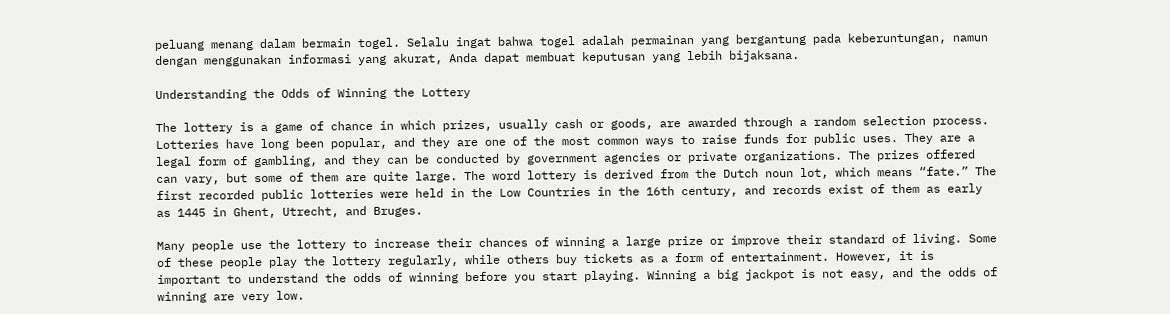peluang menang dalam bermain togel. Selalu ingat bahwa togel adalah permainan yang bergantung pada keberuntungan, namun dengan menggunakan informasi yang akurat, Anda dapat membuat keputusan yang lebih bijaksana.

Understanding the Odds of Winning the Lottery

The lottery is a game of chance in which prizes, usually cash or goods, are awarded through a random selection process. Lotteries have long been popular, and they are one of the most common ways to raise funds for public uses. They are a legal form of gambling, and they can be conducted by government agencies or private organizations. The prizes offered can vary, but some of them are quite large. The word lottery is derived from the Dutch noun lot, which means “fate.” The first recorded public lotteries were held in the Low Countries in the 16th century, and records exist of them as early as 1445 in Ghent, Utrecht, and Bruges.

Many people use the lottery to increase their chances of winning a large prize or improve their standard of living. Some of these people play the lottery regularly, while others buy tickets as a form of entertainment. However, it is important to understand the odds of winning before you start playing. Winning a big jackpot is not easy, and the odds of winning are very low.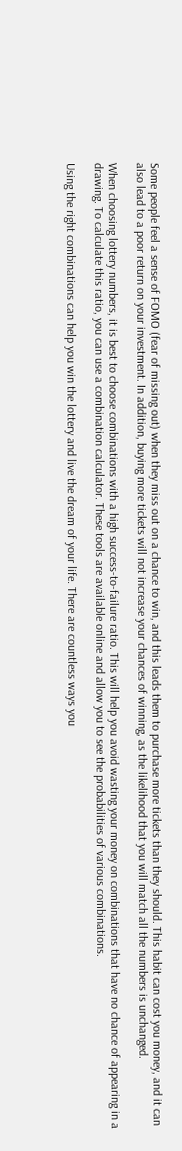Some people feel a sense of FOMO (fear of missing out) when they miss out on a chance to win, and this leads them to purchase more tickets than they should. This habit can cost you money, and it can also lead to a poor return on your investment. In addition, buying more tickets will not increase your chances of winning, as the likelihood that you will match all the numbers is unchanged.

When choosing lottery numbers, it is best to choose combinations with a high success-to-failure ratio. This will help you avoid wasting your money on combinations that have no chance of appearing in a drawing. To calculate this ratio, you can use a combination calculator. These tools are available online and allow you to see the probabilities of various combinations.

Using the right combinations can help you win the lottery and live the dream of your life. There are countless ways you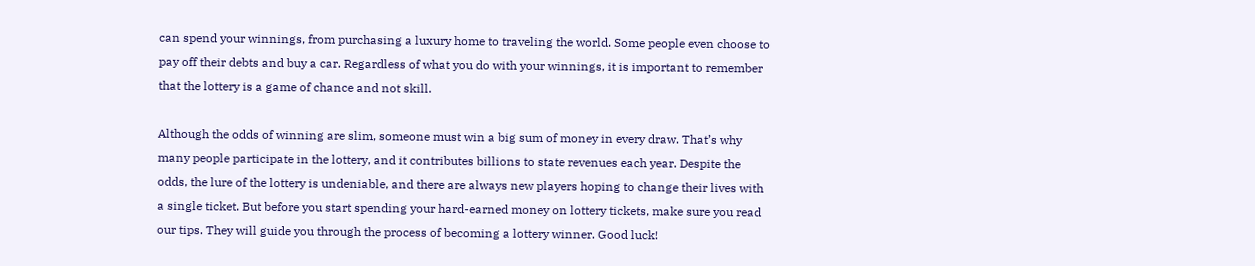can spend your winnings, from purchasing a luxury home to traveling the world. Some people even choose to pay off their debts and buy a car. Regardless of what you do with your winnings, it is important to remember that the lottery is a game of chance and not skill.

Although the odds of winning are slim, someone must win a big sum of money in every draw. That’s why many people participate in the lottery, and it contributes billions to state revenues each year. Despite the odds, the lure of the lottery is undeniable, and there are always new players hoping to change their lives with a single ticket. But before you start spending your hard-earned money on lottery tickets, make sure you read our tips. They will guide you through the process of becoming a lottery winner. Good luck!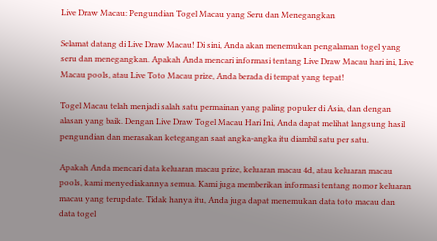Live Draw Macau: Pengundian Togel Macau yang Seru dan Menegangkan

Selamat datang di Live Draw Macau! Di sini, Anda akan menemukan pengalaman togel yang seru dan menegangkan. Apakah Anda mencari informasi tentang Live Draw Macau hari ini, Live Macau pools, atau Live Toto Macau prize, Anda berada di tempat yang tepat!

Togel Macau telah menjadi salah satu permainan yang paling populer di Asia, dan dengan alasan yang baik. Dengan Live Draw Togel Macau Hari Ini, Anda dapat melihat langsung hasil pengundian dan merasakan ketegangan saat angka-angka itu diambil satu per satu.

Apakah Anda mencari data keluaran macau prize, keluaran macau 4d, atau keluaran macau pools, kami menyediakannya semua. Kami juga memberikan informasi tentang nomor keluaran macau yang terupdate. Tidak hanya itu, Anda juga dapat menemukan data toto macau dan data togel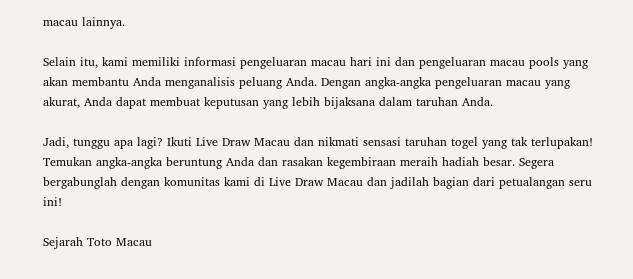macau lainnya.

Selain itu, kami memiliki informasi pengeluaran macau hari ini dan pengeluaran macau pools yang akan membantu Anda menganalisis peluang Anda. Dengan angka-angka pengeluaran macau yang akurat, Anda dapat membuat keputusan yang lebih bijaksana dalam taruhan Anda.

Jadi, tunggu apa lagi? Ikuti Live Draw Macau dan nikmati sensasi taruhan togel yang tak terlupakan! Temukan angka-angka beruntung Anda dan rasakan kegembiraan meraih hadiah besar. Segera bergabunglah dengan komunitas kami di Live Draw Macau dan jadilah bagian dari petualangan seru ini!

Sejarah Toto Macau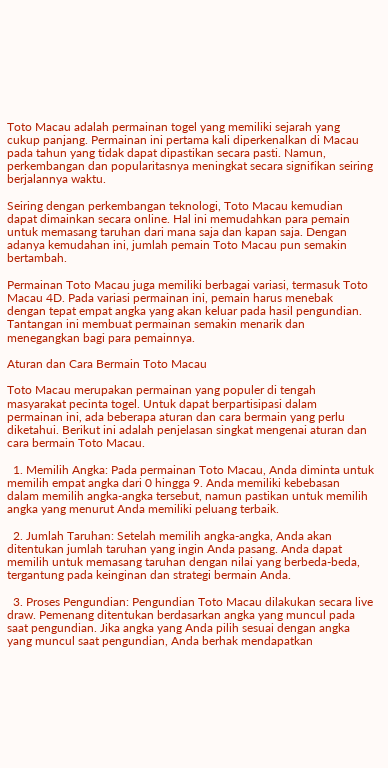Toto Macau adalah permainan togel yang memiliki sejarah yang cukup panjang. Permainan ini pertama kali diperkenalkan di Macau pada tahun yang tidak dapat dipastikan secara pasti. Namun, perkembangan dan popularitasnya meningkat secara signifikan seiring berjalannya waktu.

Seiring dengan perkembangan teknologi, Toto Macau kemudian dapat dimainkan secara online. Hal ini memudahkan para pemain untuk memasang taruhan dari mana saja dan kapan saja. Dengan adanya kemudahan ini, jumlah pemain Toto Macau pun semakin bertambah.

Permainan Toto Macau juga memiliki berbagai variasi, termasuk Toto Macau 4D. Pada variasi permainan ini, pemain harus menebak dengan tepat empat angka yang akan keluar pada hasil pengundian. Tantangan ini membuat permainan semakin menarik dan menegangkan bagi para pemainnya.

Aturan dan Cara Bermain Toto Macau

Toto Macau merupakan permainan yang populer di tengah masyarakat pecinta togel. Untuk dapat berpartisipasi dalam permainan ini, ada beberapa aturan dan cara bermain yang perlu diketahui. Berikut ini adalah penjelasan singkat mengenai aturan dan cara bermain Toto Macau.

  1. Memilih Angka: Pada permainan Toto Macau, Anda diminta untuk memilih empat angka dari 0 hingga 9. Anda memiliki kebebasan dalam memilih angka-angka tersebut, namun pastikan untuk memilih angka yang menurut Anda memiliki peluang terbaik.

  2. Jumlah Taruhan: Setelah memilih angka-angka, Anda akan ditentukan jumlah taruhan yang ingin Anda pasang. Anda dapat memilih untuk memasang taruhan dengan nilai yang berbeda-beda, tergantung pada keinginan dan strategi bermain Anda.

  3. Proses Pengundian: Pengundian Toto Macau dilakukan secara live draw. Pemenang ditentukan berdasarkan angka yang muncul pada saat pengundian. Jika angka yang Anda pilih sesuai dengan angka yang muncul saat pengundian, Anda berhak mendapatkan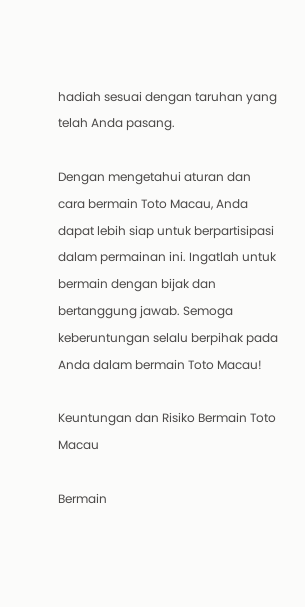hadiah sesuai dengan taruhan yang telah Anda pasang.

Dengan mengetahui aturan dan cara bermain Toto Macau, Anda dapat lebih siap untuk berpartisipasi dalam permainan ini. Ingatlah untuk bermain dengan bijak dan bertanggung jawab. Semoga keberuntungan selalu berpihak pada Anda dalam bermain Toto Macau!

Keuntungan dan Risiko Bermain Toto Macau

Bermain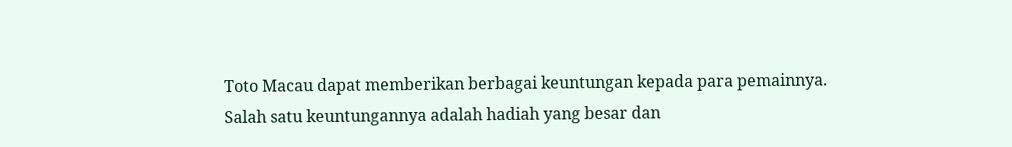Toto Macau dapat memberikan berbagai keuntungan kepada para pemainnya. Salah satu keuntungannya adalah hadiah yang besar dan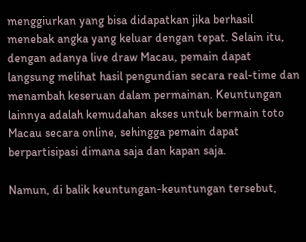menggiurkan yang bisa didapatkan jika berhasil menebak angka yang keluar dengan tepat. Selain itu, dengan adanya live draw Macau, pemain dapat langsung melihat hasil pengundian secara real-time dan menambah keseruan dalam permainan. Keuntungan lainnya adalah kemudahan akses untuk bermain toto Macau secara online, sehingga pemain dapat berpartisipasi dimana saja dan kapan saja.

Namun, di balik keuntungan-keuntungan tersebut,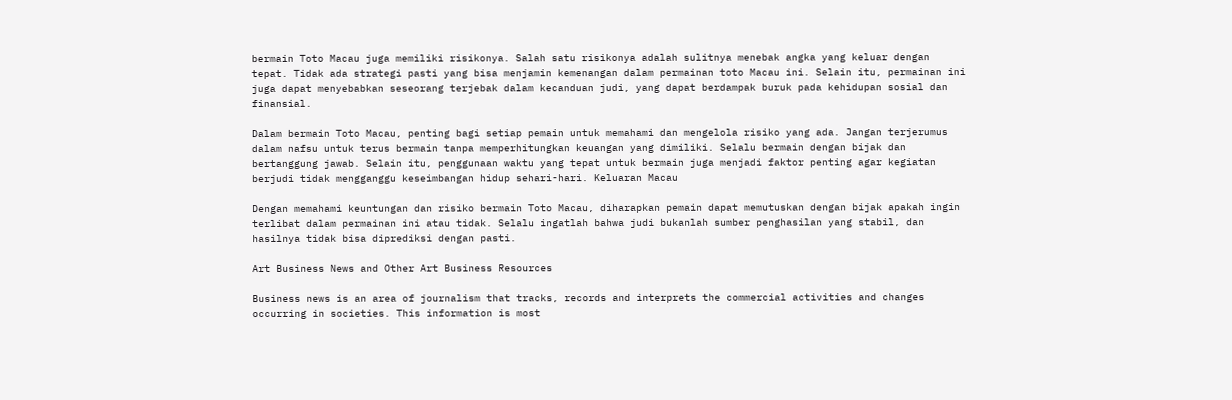bermain Toto Macau juga memiliki risikonya. Salah satu risikonya adalah sulitnya menebak angka yang keluar dengan tepat. Tidak ada strategi pasti yang bisa menjamin kemenangan dalam permainan toto Macau ini. Selain itu, permainan ini juga dapat menyebabkan seseorang terjebak dalam kecanduan judi, yang dapat berdampak buruk pada kehidupan sosial dan finansial.

Dalam bermain Toto Macau, penting bagi setiap pemain untuk memahami dan mengelola risiko yang ada. Jangan terjerumus dalam nafsu untuk terus bermain tanpa memperhitungkan keuangan yang dimiliki. Selalu bermain dengan bijak dan bertanggung jawab. Selain itu, penggunaan waktu yang tepat untuk bermain juga menjadi faktor penting agar kegiatan berjudi tidak mengganggu keseimbangan hidup sehari-hari. Keluaran Macau

Dengan memahami keuntungan dan risiko bermain Toto Macau, diharapkan pemain dapat memutuskan dengan bijak apakah ingin terlibat dalam permainan ini atau tidak. Selalu ingatlah bahwa judi bukanlah sumber penghasilan yang stabil, dan hasilnya tidak bisa diprediksi dengan pasti.

Art Business News and Other Art Business Resources

Business news is an area of journalism that tracks, records and interprets the commercial activities and changes occurring in societies. This information is most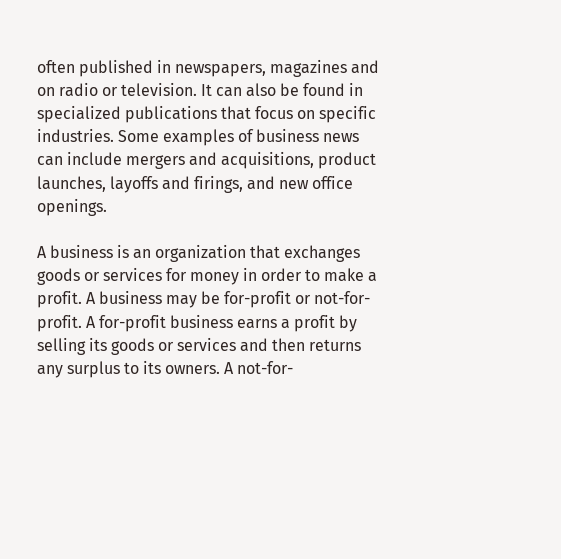often published in newspapers, magazines and on radio or television. It can also be found in specialized publications that focus on specific industries. Some examples of business news can include mergers and acquisitions, product launches, layoffs and firings, and new office openings.

A business is an organization that exchanges goods or services for money in order to make a profit. A business may be for-profit or not-for-profit. A for-profit business earns a profit by selling its goods or services and then returns any surplus to its owners. A not-for-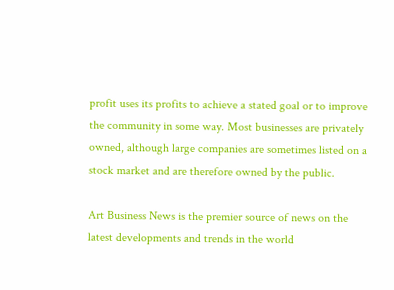profit uses its profits to achieve a stated goal or to improve the community in some way. Most businesses are privately owned, although large companies are sometimes listed on a stock market and are therefore owned by the public.

Art Business News is the premier source of news on the latest developments and trends in the world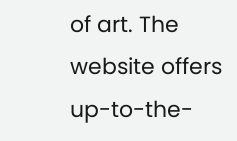of art. The website offers up-to-the-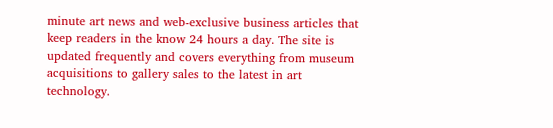minute art news and web-exclusive business articles that keep readers in the know 24 hours a day. The site is updated frequently and covers everything from museum acquisitions to gallery sales to the latest in art technology.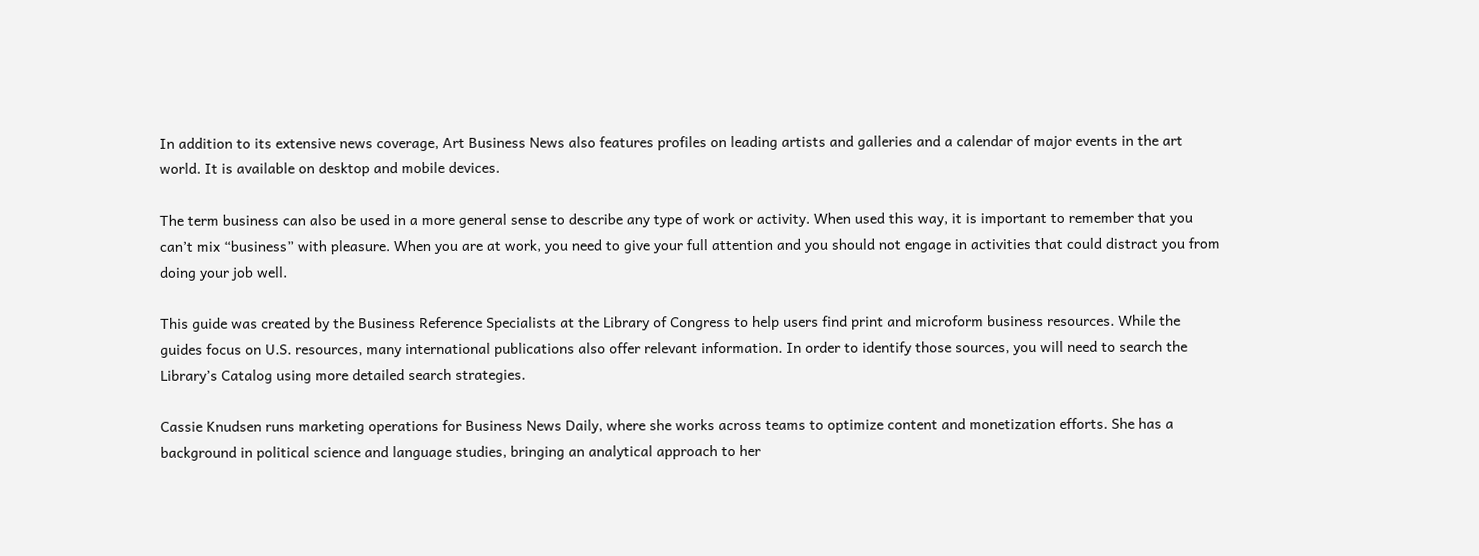In addition to its extensive news coverage, Art Business News also features profiles on leading artists and galleries and a calendar of major events in the art world. It is available on desktop and mobile devices.

The term business can also be used in a more general sense to describe any type of work or activity. When used this way, it is important to remember that you can’t mix “business” with pleasure. When you are at work, you need to give your full attention and you should not engage in activities that could distract you from doing your job well.

This guide was created by the Business Reference Specialists at the Library of Congress to help users find print and microform business resources. While the guides focus on U.S. resources, many international publications also offer relevant information. In order to identify those sources, you will need to search the Library’s Catalog using more detailed search strategies.

Cassie Knudsen runs marketing operations for Business News Daily, where she works across teams to optimize content and monetization efforts. She has a background in political science and language studies, bringing an analytical approach to her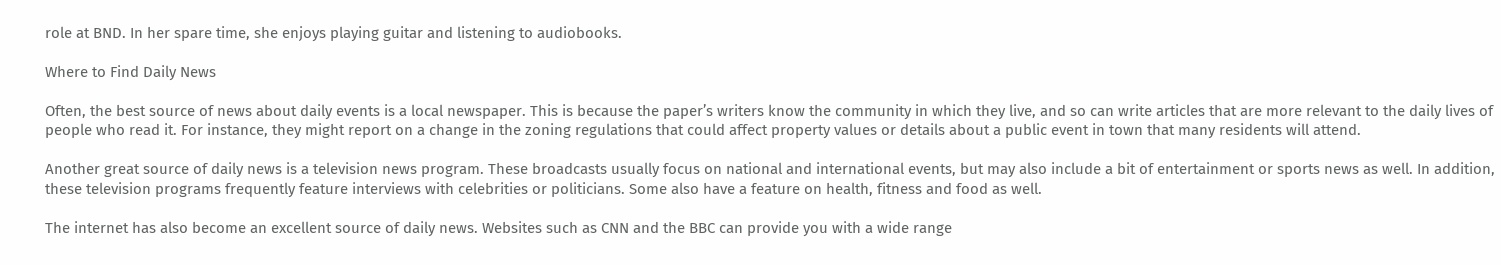role at BND. In her spare time, she enjoys playing guitar and listening to audiobooks.

Where to Find Daily News

Often, the best source of news about daily events is a local newspaper. This is because the paper’s writers know the community in which they live, and so can write articles that are more relevant to the daily lives of people who read it. For instance, they might report on a change in the zoning regulations that could affect property values or details about a public event in town that many residents will attend.

Another great source of daily news is a television news program. These broadcasts usually focus on national and international events, but may also include a bit of entertainment or sports news as well. In addition, these television programs frequently feature interviews with celebrities or politicians. Some also have a feature on health, fitness and food as well.

The internet has also become an excellent source of daily news. Websites such as CNN and the BBC can provide you with a wide range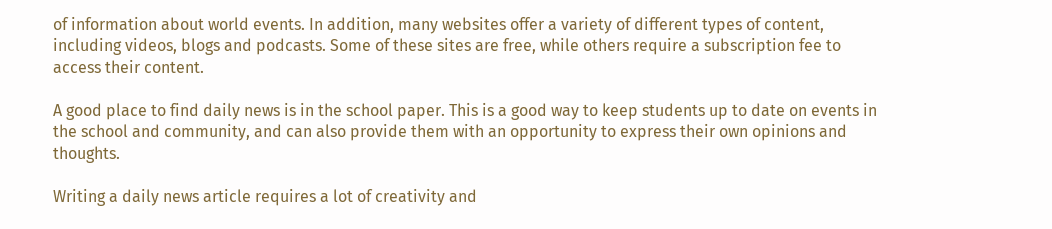of information about world events. In addition, many websites offer a variety of different types of content, including videos, blogs and podcasts. Some of these sites are free, while others require a subscription fee to access their content.

A good place to find daily news is in the school paper. This is a good way to keep students up to date on events in the school and community, and can also provide them with an opportunity to express their own opinions and thoughts.

Writing a daily news article requires a lot of creativity and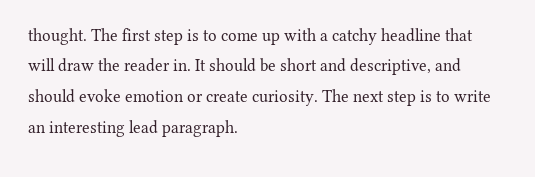thought. The first step is to come up with a catchy headline that will draw the reader in. It should be short and descriptive, and should evoke emotion or create curiosity. The next step is to write an interesting lead paragraph.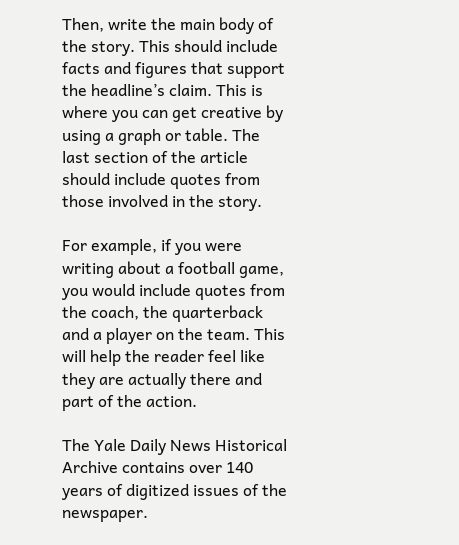Then, write the main body of the story. This should include facts and figures that support the headline’s claim. This is where you can get creative by using a graph or table. The last section of the article should include quotes from those involved in the story.

For example, if you were writing about a football game, you would include quotes from the coach, the quarterback and a player on the team. This will help the reader feel like they are actually there and part of the action.

The Yale Daily News Historical Archive contains over 140 years of digitized issues of the newspaper.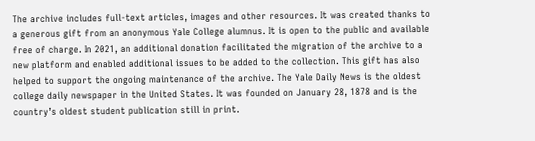The archive includes full-text articles, images and other resources. It was created thanks to a generous gift from an anonymous Yale College alumnus. It is open to the public and available free of charge. In 2021, an additional donation facilitated the migration of the archive to a new platform and enabled additional issues to be added to the collection. This gift has also helped to support the ongoing maintenance of the archive. The Yale Daily News is the oldest college daily newspaper in the United States. It was founded on January 28, 1878 and is the country’s oldest student publication still in print.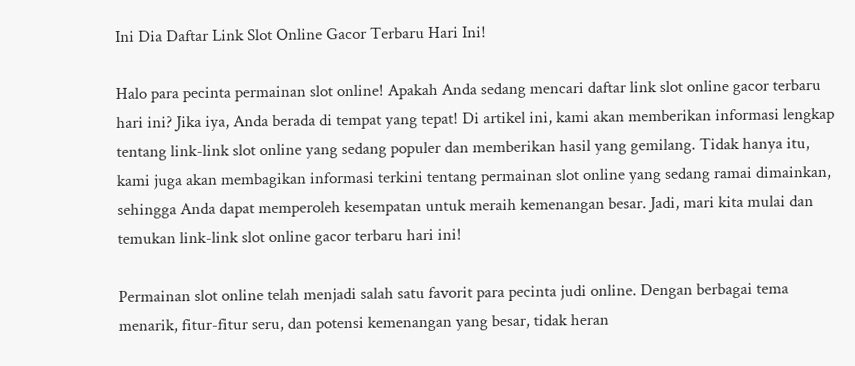Ini Dia Daftar Link Slot Online Gacor Terbaru Hari Ini!

Halo para pecinta permainan slot online! Apakah Anda sedang mencari daftar link slot online gacor terbaru hari ini? Jika iya, Anda berada di tempat yang tepat! Di artikel ini, kami akan memberikan informasi lengkap tentang link-link slot online yang sedang populer dan memberikan hasil yang gemilang. Tidak hanya itu, kami juga akan membagikan informasi terkini tentang permainan slot online yang sedang ramai dimainkan, sehingga Anda dapat memperoleh kesempatan untuk meraih kemenangan besar. Jadi, mari kita mulai dan temukan link-link slot online gacor terbaru hari ini!

Permainan slot online telah menjadi salah satu favorit para pecinta judi online. Dengan berbagai tema menarik, fitur-fitur seru, dan potensi kemenangan yang besar, tidak heran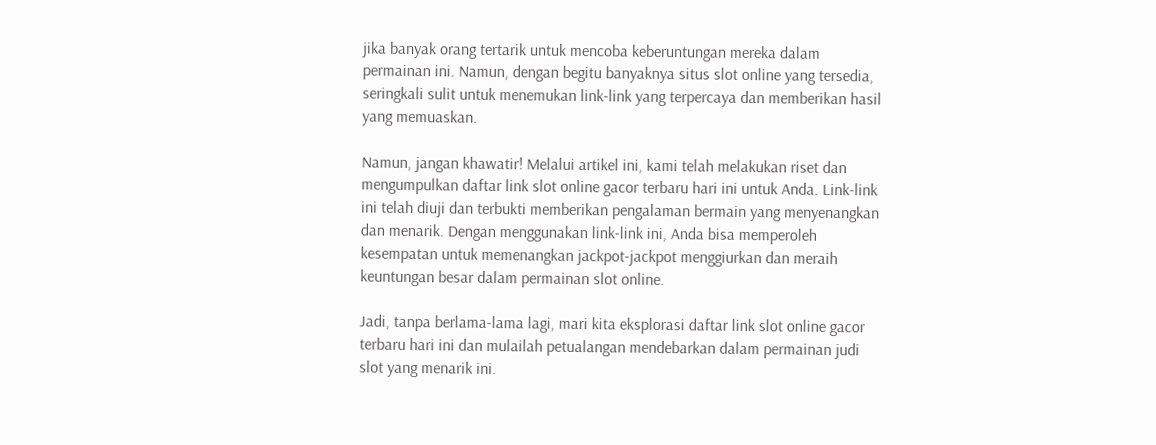jika banyak orang tertarik untuk mencoba keberuntungan mereka dalam permainan ini. Namun, dengan begitu banyaknya situs slot online yang tersedia, seringkali sulit untuk menemukan link-link yang terpercaya dan memberikan hasil yang memuaskan.

Namun, jangan khawatir! Melalui artikel ini, kami telah melakukan riset dan mengumpulkan daftar link slot online gacor terbaru hari ini untuk Anda. Link-link ini telah diuji dan terbukti memberikan pengalaman bermain yang menyenangkan dan menarik. Dengan menggunakan link-link ini, Anda bisa memperoleh kesempatan untuk memenangkan jackpot-jackpot menggiurkan dan meraih keuntungan besar dalam permainan slot online.

Jadi, tanpa berlama-lama lagi, mari kita eksplorasi daftar link slot online gacor terbaru hari ini dan mulailah petualangan mendebarkan dalam permainan judi slot yang menarik ini.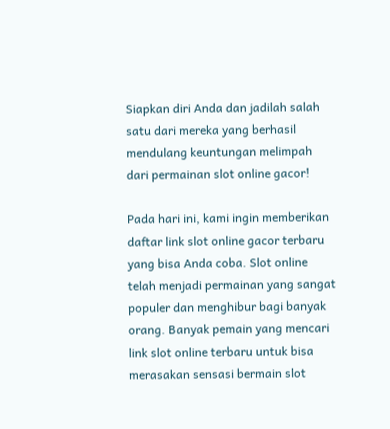Siapkan diri Anda dan jadilah salah satu dari mereka yang berhasil mendulang keuntungan melimpah dari permainan slot online gacor!

Pada hari ini, kami ingin memberikan daftar link slot online gacor terbaru yang bisa Anda coba. Slot online telah menjadi permainan yang sangat populer dan menghibur bagi banyak orang. Banyak pemain yang mencari link slot online terbaru untuk bisa merasakan sensasi bermain slot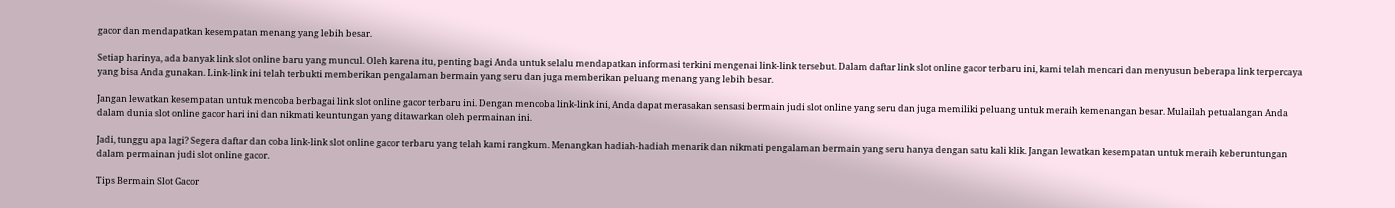gacor dan mendapatkan kesempatan menang yang lebih besar.

Setiap harinya, ada banyak link slot online baru yang muncul. Oleh karena itu, penting bagi Anda untuk selalu mendapatkan informasi terkini mengenai link-link tersebut. Dalam daftar link slot online gacor terbaru ini, kami telah mencari dan menyusun beberapa link terpercaya yang bisa Anda gunakan. Link-link ini telah terbukti memberikan pengalaman bermain yang seru dan juga memberikan peluang menang yang lebih besar.

Jangan lewatkan kesempatan untuk mencoba berbagai link slot online gacor terbaru ini. Dengan mencoba link-link ini, Anda dapat merasakan sensasi bermain judi slot online yang seru dan juga memiliki peluang untuk meraih kemenangan besar. Mulailah petualangan Anda dalam dunia slot online gacor hari ini dan nikmati keuntungan yang ditawarkan oleh permainan ini.

Jadi, tunggu apa lagi? Segera daftar dan coba link-link slot online gacor terbaru yang telah kami rangkum. Menangkan hadiah-hadiah menarik dan nikmati pengalaman bermain yang seru hanya dengan satu kali klik. Jangan lewatkan kesempatan untuk meraih keberuntungan dalam permainan judi slot online gacor.

Tips Bermain Slot Gacor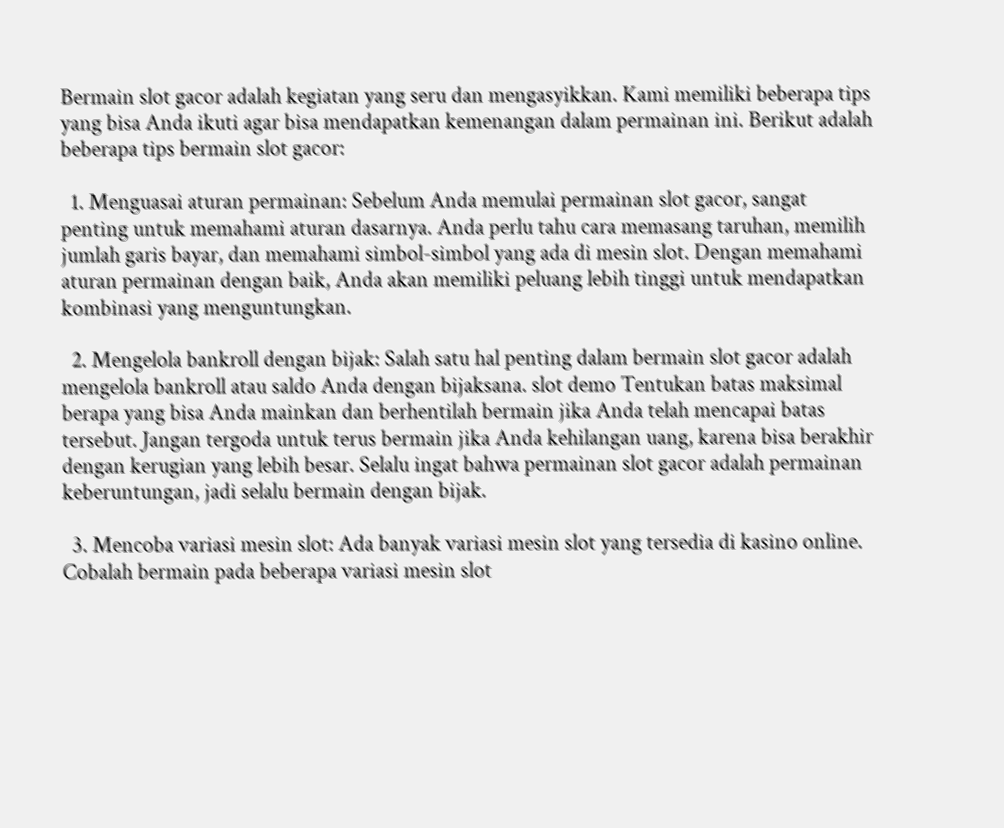Bermain slot gacor adalah kegiatan yang seru dan mengasyikkan. Kami memiliki beberapa tips yang bisa Anda ikuti agar bisa mendapatkan kemenangan dalam permainan ini. Berikut adalah beberapa tips bermain slot gacor:

  1. Menguasai aturan permainan: Sebelum Anda memulai permainan slot gacor, sangat penting untuk memahami aturan dasarnya. Anda perlu tahu cara memasang taruhan, memilih jumlah garis bayar, dan memahami simbol-simbol yang ada di mesin slot. Dengan memahami aturan permainan dengan baik, Anda akan memiliki peluang lebih tinggi untuk mendapatkan kombinasi yang menguntungkan.

  2. Mengelola bankroll dengan bijak: Salah satu hal penting dalam bermain slot gacor adalah mengelola bankroll atau saldo Anda dengan bijaksana. slot demo Tentukan batas maksimal berapa yang bisa Anda mainkan dan berhentilah bermain jika Anda telah mencapai batas tersebut. Jangan tergoda untuk terus bermain jika Anda kehilangan uang, karena bisa berakhir dengan kerugian yang lebih besar. Selalu ingat bahwa permainan slot gacor adalah permainan keberuntungan, jadi selalu bermain dengan bijak.

  3. Mencoba variasi mesin slot: Ada banyak variasi mesin slot yang tersedia di kasino online. Cobalah bermain pada beberapa variasi mesin slot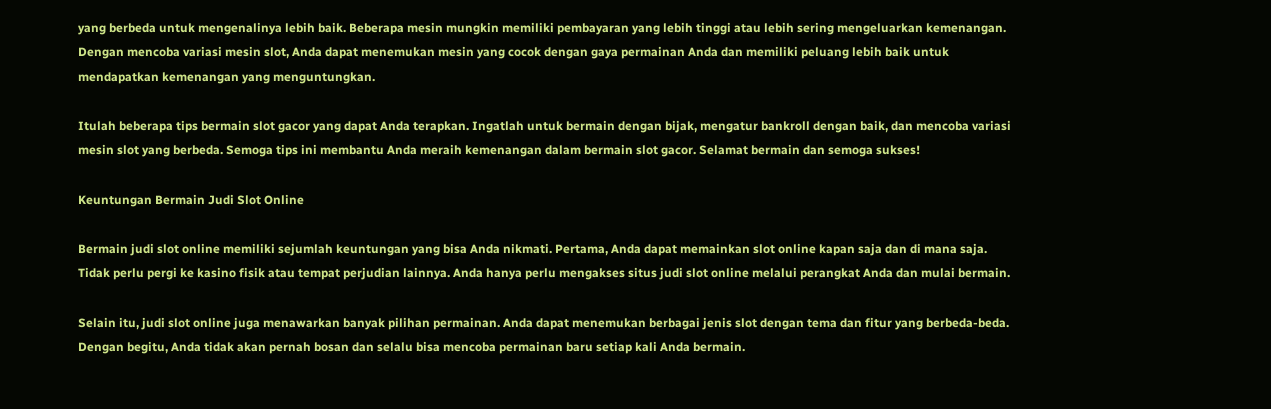yang berbeda untuk mengenalinya lebih baik. Beberapa mesin mungkin memiliki pembayaran yang lebih tinggi atau lebih sering mengeluarkan kemenangan. Dengan mencoba variasi mesin slot, Anda dapat menemukan mesin yang cocok dengan gaya permainan Anda dan memiliki peluang lebih baik untuk mendapatkan kemenangan yang menguntungkan.

Itulah beberapa tips bermain slot gacor yang dapat Anda terapkan. Ingatlah untuk bermain dengan bijak, mengatur bankroll dengan baik, dan mencoba variasi mesin slot yang berbeda. Semoga tips ini membantu Anda meraih kemenangan dalam bermain slot gacor. Selamat bermain dan semoga sukses!

Keuntungan Bermain Judi Slot Online

Bermain judi slot online memiliki sejumlah keuntungan yang bisa Anda nikmati. Pertama, Anda dapat memainkan slot online kapan saja dan di mana saja. Tidak perlu pergi ke kasino fisik atau tempat perjudian lainnya. Anda hanya perlu mengakses situs judi slot online melalui perangkat Anda dan mulai bermain.

Selain itu, judi slot online juga menawarkan banyak pilihan permainan. Anda dapat menemukan berbagai jenis slot dengan tema dan fitur yang berbeda-beda. Dengan begitu, Anda tidak akan pernah bosan dan selalu bisa mencoba permainan baru setiap kali Anda bermain.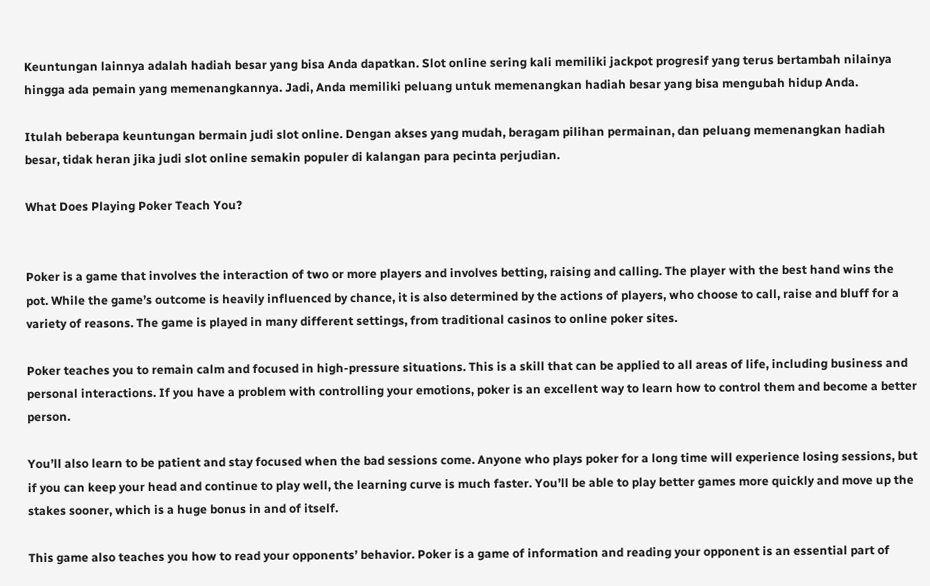Keuntungan lainnya adalah hadiah besar yang bisa Anda dapatkan. Slot online sering kali memiliki jackpot progresif yang terus bertambah nilainya hingga ada pemain yang memenangkannya. Jadi, Anda memiliki peluang untuk memenangkan hadiah besar yang bisa mengubah hidup Anda.

Itulah beberapa keuntungan bermain judi slot online. Dengan akses yang mudah, beragam pilihan permainan, dan peluang memenangkan hadiah besar, tidak heran jika judi slot online semakin populer di kalangan para pecinta perjudian.

What Does Playing Poker Teach You?


Poker is a game that involves the interaction of two or more players and involves betting, raising and calling. The player with the best hand wins the pot. While the game’s outcome is heavily influenced by chance, it is also determined by the actions of players, who choose to call, raise and bluff for a variety of reasons. The game is played in many different settings, from traditional casinos to online poker sites.

Poker teaches you to remain calm and focused in high-pressure situations. This is a skill that can be applied to all areas of life, including business and personal interactions. If you have a problem with controlling your emotions, poker is an excellent way to learn how to control them and become a better person.

You’ll also learn to be patient and stay focused when the bad sessions come. Anyone who plays poker for a long time will experience losing sessions, but if you can keep your head and continue to play well, the learning curve is much faster. You’ll be able to play better games more quickly and move up the stakes sooner, which is a huge bonus in and of itself.

This game also teaches you how to read your opponents’ behavior. Poker is a game of information and reading your opponent is an essential part of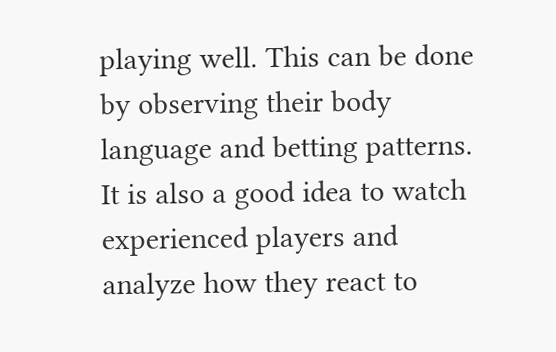playing well. This can be done by observing their body language and betting patterns. It is also a good idea to watch experienced players and analyze how they react to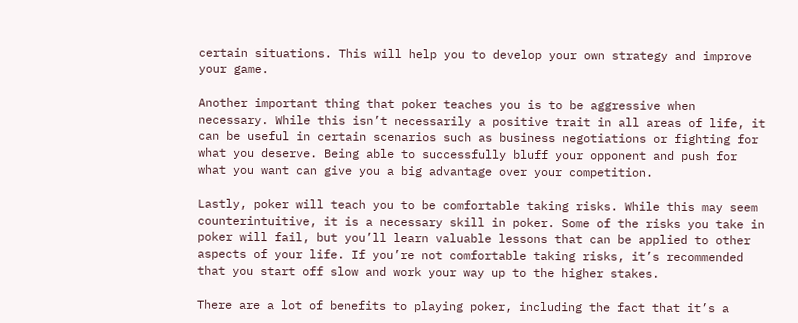certain situations. This will help you to develop your own strategy and improve your game.

Another important thing that poker teaches you is to be aggressive when necessary. While this isn’t necessarily a positive trait in all areas of life, it can be useful in certain scenarios such as business negotiations or fighting for what you deserve. Being able to successfully bluff your opponent and push for what you want can give you a big advantage over your competition.

Lastly, poker will teach you to be comfortable taking risks. While this may seem counterintuitive, it is a necessary skill in poker. Some of the risks you take in poker will fail, but you’ll learn valuable lessons that can be applied to other aspects of your life. If you’re not comfortable taking risks, it’s recommended that you start off slow and work your way up to the higher stakes.

There are a lot of benefits to playing poker, including the fact that it’s a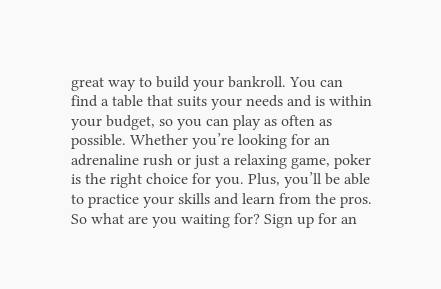great way to build your bankroll. You can find a table that suits your needs and is within your budget, so you can play as often as possible. Whether you’re looking for an adrenaline rush or just a relaxing game, poker is the right choice for you. Plus, you’ll be able to practice your skills and learn from the pros. So what are you waiting for? Sign up for an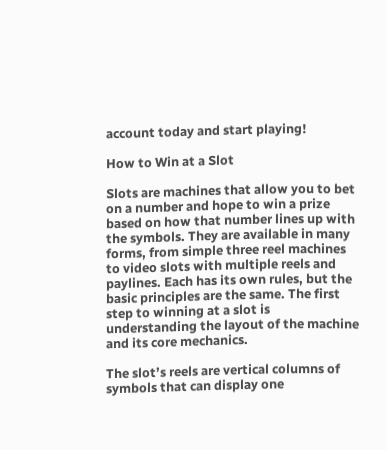account today and start playing!

How to Win at a Slot

Slots are machines that allow you to bet on a number and hope to win a prize based on how that number lines up with the symbols. They are available in many forms, from simple three reel machines to video slots with multiple reels and paylines. Each has its own rules, but the basic principles are the same. The first step to winning at a slot is understanding the layout of the machine and its core mechanics.

The slot’s reels are vertical columns of symbols that can display one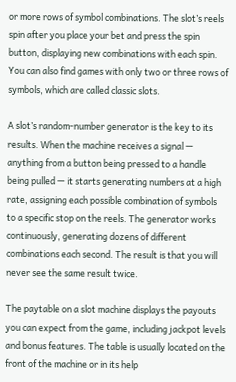or more rows of symbol combinations. The slot’s reels spin after you place your bet and press the spin button, displaying new combinations with each spin. You can also find games with only two or three rows of symbols, which are called classic slots.

A slot’s random-number generator is the key to its results. When the machine receives a signal — anything from a button being pressed to a handle being pulled — it starts generating numbers at a high rate, assigning each possible combination of symbols to a specific stop on the reels. The generator works continuously, generating dozens of different combinations each second. The result is that you will never see the same result twice.

The paytable on a slot machine displays the payouts you can expect from the game, including jackpot levels and bonus features. The table is usually located on the front of the machine or in its help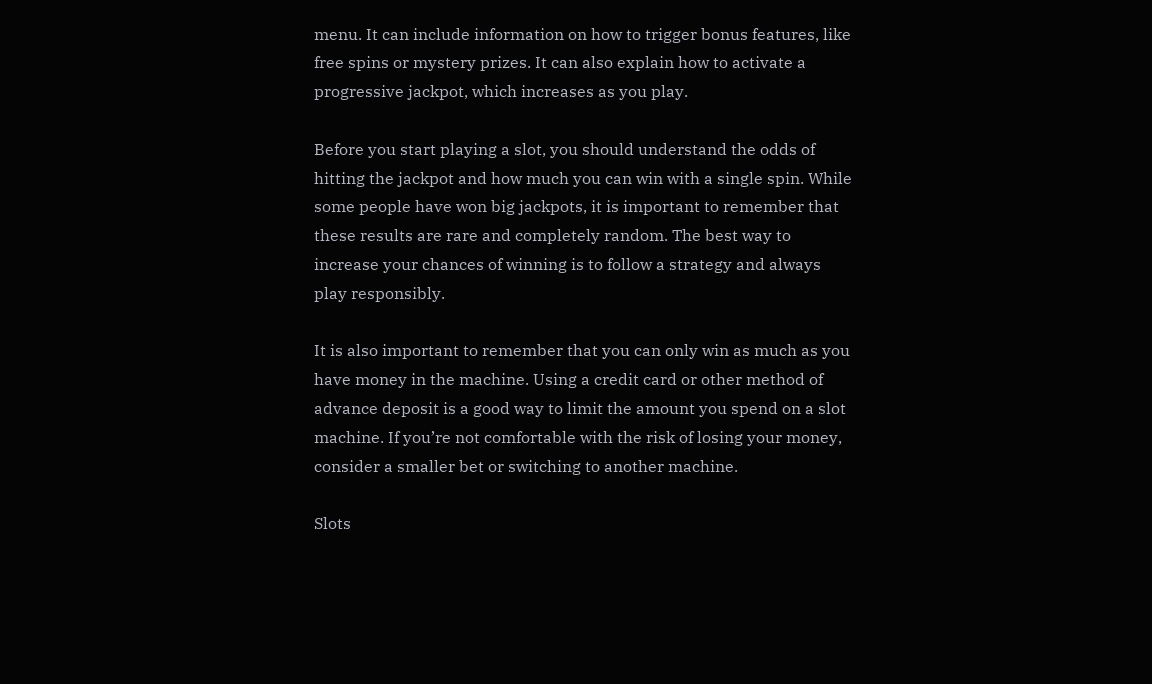menu. It can include information on how to trigger bonus features, like free spins or mystery prizes. It can also explain how to activate a progressive jackpot, which increases as you play.

Before you start playing a slot, you should understand the odds of hitting the jackpot and how much you can win with a single spin. While some people have won big jackpots, it is important to remember that these results are rare and completely random. The best way to increase your chances of winning is to follow a strategy and always play responsibly.

It is also important to remember that you can only win as much as you have money in the machine. Using a credit card or other method of advance deposit is a good way to limit the amount you spend on a slot machine. If you’re not comfortable with the risk of losing your money, consider a smaller bet or switching to another machine.

Slots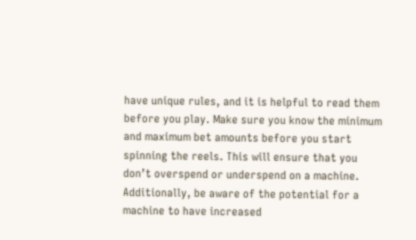have unique rules, and it is helpful to read them before you play. Make sure you know the minimum and maximum bet amounts before you start spinning the reels. This will ensure that you don’t overspend or underspend on a machine. Additionally, be aware of the potential for a machine to have increased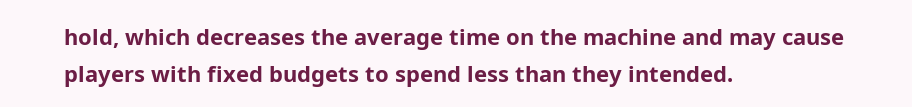hold, which decreases the average time on the machine and may cause players with fixed budgets to spend less than they intended.